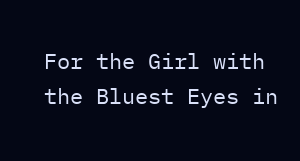For the Girl with the Bluest Eyes in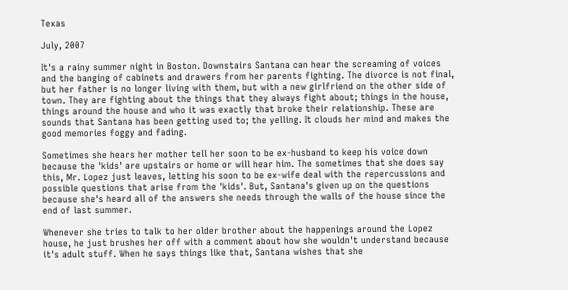Texas

July, 2007

It's a rainy summer night in Boston. Downstairs Santana can hear the screaming of voices and the banging of cabinets and drawers from her parents fighting. The divorce is not final, but her father is no longer living with them, but with a new girlfriend on the other side of town. They are fighting about the things that they always fight about; things in the house, things around the house and who it was exactly that broke their relationship. These are sounds that Santana has been getting used to; the yelling. It clouds her mind and makes the good memories foggy and fading.

Sometimes she hears her mother tell her soon to be ex-husband to keep his voice down because the 'kids' are upstairs or home or will hear him. The sometimes that she does say this, Mr. Lopez just leaves, letting his soon to be ex-wife deal with the repercussions and possible questions that arise from the 'kids'. But, Santana's given up on the questions because she's heard all of the answers she needs through the walls of the house since the end of last summer.

Whenever she tries to talk to her older brother about the happenings around the Lopez house, he just brushes her off with a comment about how she wouldn't understand because it's adult stuff. When he says things like that, Santana wishes that she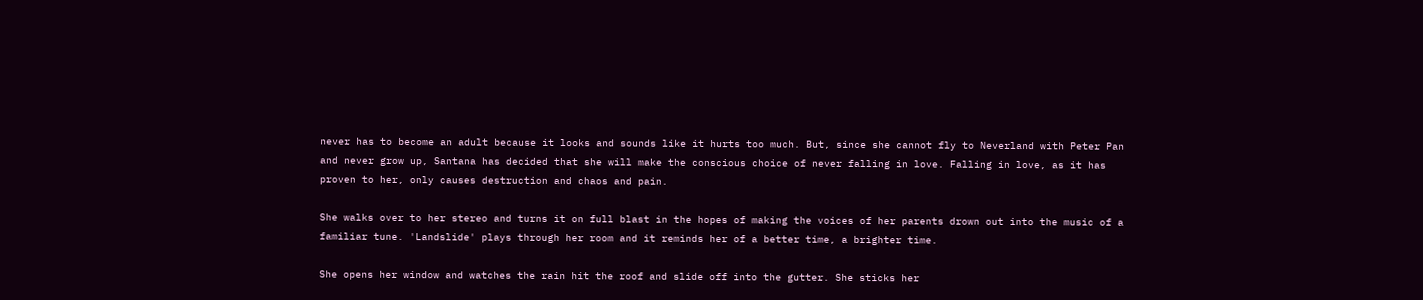never has to become an adult because it looks and sounds like it hurts too much. But, since she cannot fly to Neverland with Peter Pan and never grow up, Santana has decided that she will make the conscious choice of never falling in love. Falling in love, as it has proven to her, only causes destruction and chaos and pain.

She walks over to her stereo and turns it on full blast in the hopes of making the voices of her parents drown out into the music of a familiar tune. 'Landslide' plays through her room and it reminds her of a better time, a brighter time.

She opens her window and watches the rain hit the roof and slide off into the gutter. She sticks her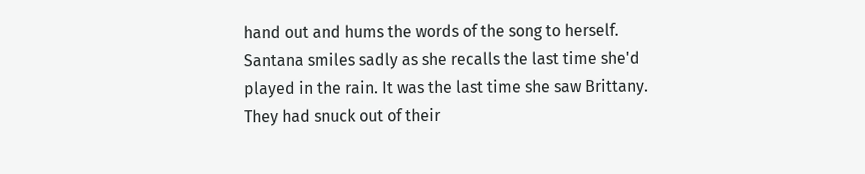hand out and hums the words of the song to herself. Santana smiles sadly as she recalls the last time she'd played in the rain. It was the last time she saw Brittany. They had snuck out of their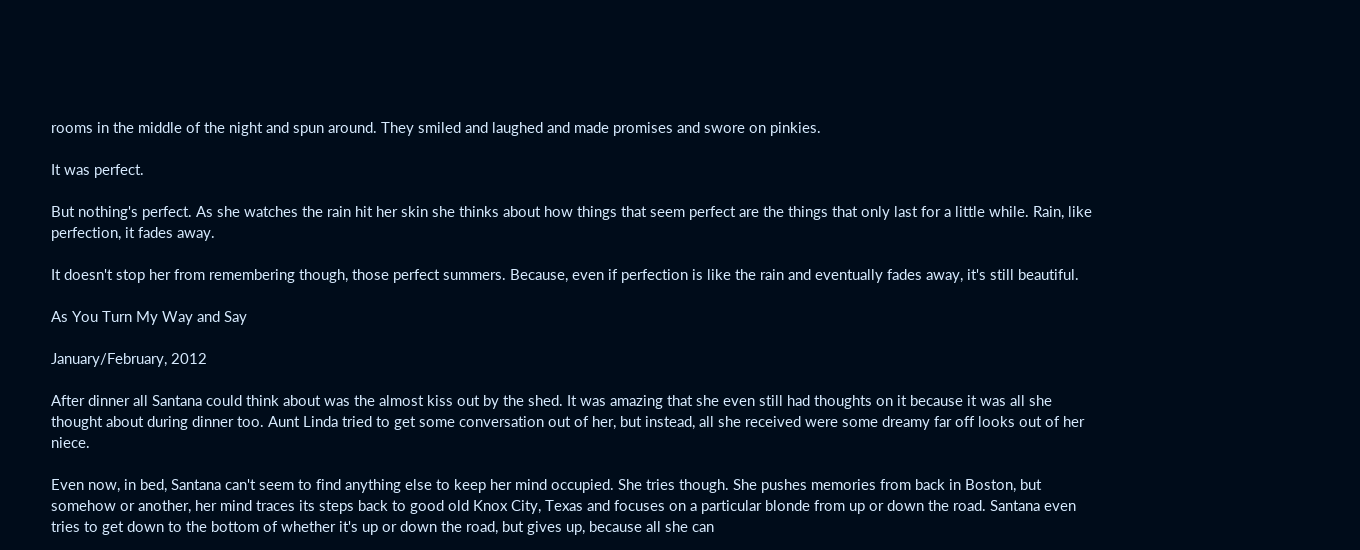rooms in the middle of the night and spun around. They smiled and laughed and made promises and swore on pinkies.

It was perfect.

But nothing's perfect. As she watches the rain hit her skin she thinks about how things that seem perfect are the things that only last for a little while. Rain, like perfection, it fades away.

It doesn't stop her from remembering though, those perfect summers. Because, even if perfection is like the rain and eventually fades away, it's still beautiful.

As You Turn My Way and Say

January/February, 2012

After dinner all Santana could think about was the almost kiss out by the shed. It was amazing that she even still had thoughts on it because it was all she thought about during dinner too. Aunt Linda tried to get some conversation out of her, but instead, all she received were some dreamy far off looks out of her niece.

Even now, in bed, Santana can't seem to find anything else to keep her mind occupied. She tries though. She pushes memories from back in Boston, but somehow or another, her mind traces its steps back to good old Knox City, Texas and focuses on a particular blonde from up or down the road. Santana even tries to get down to the bottom of whether it's up or down the road, but gives up, because all she can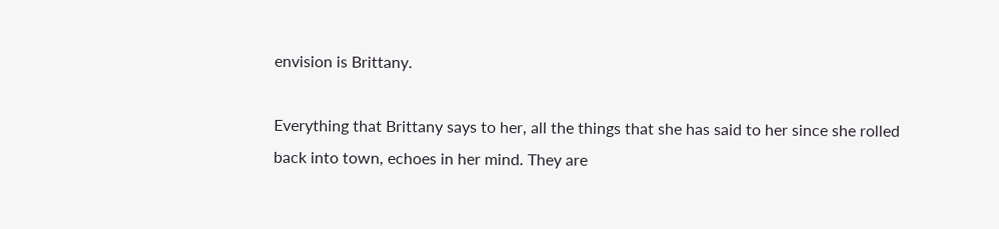envision is Brittany.

Everything that Brittany says to her, all the things that she has said to her since she rolled back into town, echoes in her mind. They are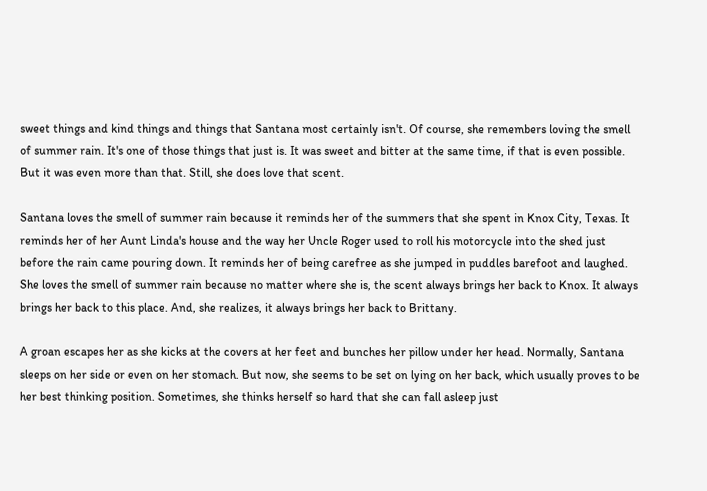sweet things and kind things and things that Santana most certainly isn't. Of course, she remembers loving the smell of summer rain. It's one of those things that just is. It was sweet and bitter at the same time, if that is even possible. But it was even more than that. Still, she does love that scent.

Santana loves the smell of summer rain because it reminds her of the summers that she spent in Knox City, Texas. It reminds her of her Aunt Linda's house and the way her Uncle Roger used to roll his motorcycle into the shed just before the rain came pouring down. It reminds her of being carefree as she jumped in puddles barefoot and laughed. She loves the smell of summer rain because no matter where she is, the scent always brings her back to Knox. It always brings her back to this place. And, she realizes, it always brings her back to Brittany.

A groan escapes her as she kicks at the covers at her feet and bunches her pillow under her head. Normally, Santana sleeps on her side or even on her stomach. But now, she seems to be set on lying on her back, which usually proves to be her best thinking position. Sometimes, she thinks herself so hard that she can fall asleep just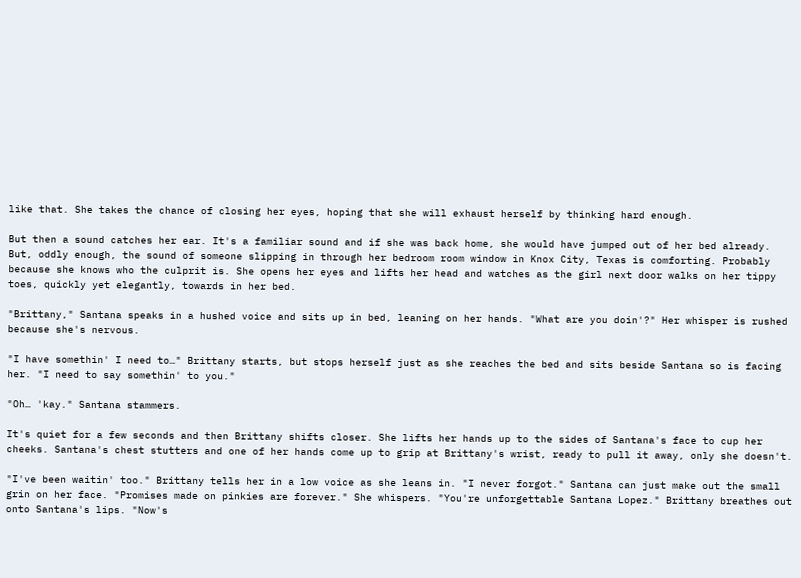like that. She takes the chance of closing her eyes, hoping that she will exhaust herself by thinking hard enough.

But then a sound catches her ear. It's a familiar sound and if she was back home, she would have jumped out of her bed already. But, oddly enough, the sound of someone slipping in through her bedroom room window in Knox City, Texas is comforting. Probably because she knows who the culprit is. She opens her eyes and lifts her head and watches as the girl next door walks on her tippy toes, quickly yet elegantly, towards in her bed.

"Brittany," Santana speaks in a hushed voice and sits up in bed, leaning on her hands. "What are you doin'?" Her whisper is rushed because she's nervous.

"I have somethin' I need to…" Brittany starts, but stops herself just as she reaches the bed and sits beside Santana so is facing her. "I need to say somethin' to you."

"Oh… 'kay." Santana stammers.

It's quiet for a few seconds and then Brittany shifts closer. She lifts her hands up to the sides of Santana's face to cup her cheeks. Santana's chest stutters and one of her hands come up to grip at Brittany's wrist, ready to pull it away, only she doesn't.

"I've been waitin' too." Brittany tells her in a low voice as she leans in. "I never forgot." Santana can just make out the small grin on her face. "Promises made on pinkies are forever." She whispers. "You're unforgettable Santana Lopez." Brittany breathes out onto Santana's lips. "Now's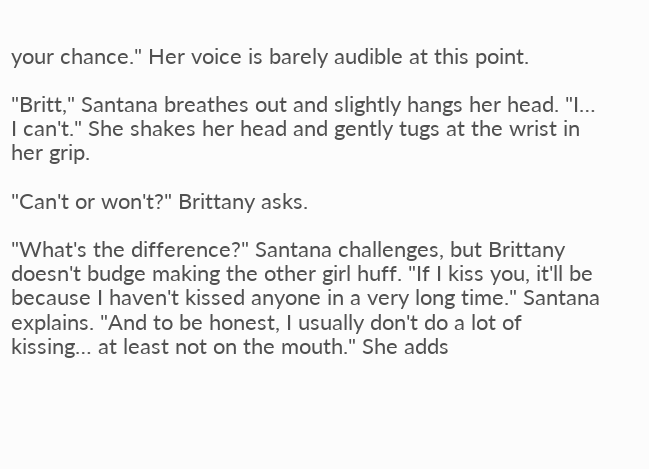your chance." Her voice is barely audible at this point.

"Britt," Santana breathes out and slightly hangs her head. "I… I can't." She shakes her head and gently tugs at the wrist in her grip.

"Can't or won't?" Brittany asks.

"What's the difference?" Santana challenges, but Brittany doesn't budge making the other girl huff. "If I kiss you, it'll be because I haven't kissed anyone in a very long time." Santana explains. "And to be honest, I usually don't do a lot of kissing… at least not on the mouth." She adds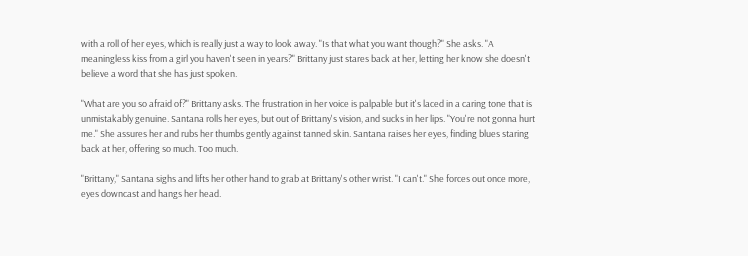with a roll of her eyes, which is really just a way to look away. "Is that what you want though?" She asks. "A meaningless kiss from a girl you haven't seen in years?" Brittany just stares back at her, letting her know she doesn't believe a word that she has just spoken.

"What are you so afraid of?" Brittany asks. The frustration in her voice is palpable but it's laced in a caring tone that is unmistakably genuine. Santana rolls her eyes, but out of Brittany's vision, and sucks in her lips. "You're not gonna hurt me." She assures her and rubs her thumbs gently against tanned skin. Santana raises her eyes, finding blues staring back at her, offering so much. Too much.

"Brittany," Santana sighs and lifts her other hand to grab at Brittany's other wrist. "I can't." She forces out once more, eyes downcast and hangs her head.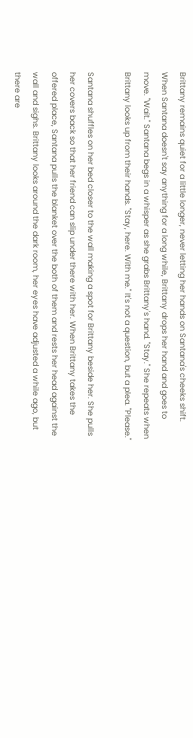Brittany remains quiet for a little longer, never letting her hands on Santana's cheeks shift. When Santana doesn't say anything for a long while, Brittany drops her hand and goes to move. "Wait." Santana begs in a whisper as she grabs Brittany's hand. "Stay." She repeats when Brittany looks up from their hands. "Stay, here. With me." It's not a question, but a plea. "Please."

Santana shuffles on her bed closer to the wall making a spot for Brittany beside her. She pulls her covers back so that her friend can slip under there with her. When Brittany takes the offered place, Santana pulls the blanket over the both of them and rests her head against the wall and sighs. Brittany looks around the dark room, her eyes have adjusted a while ago, but there are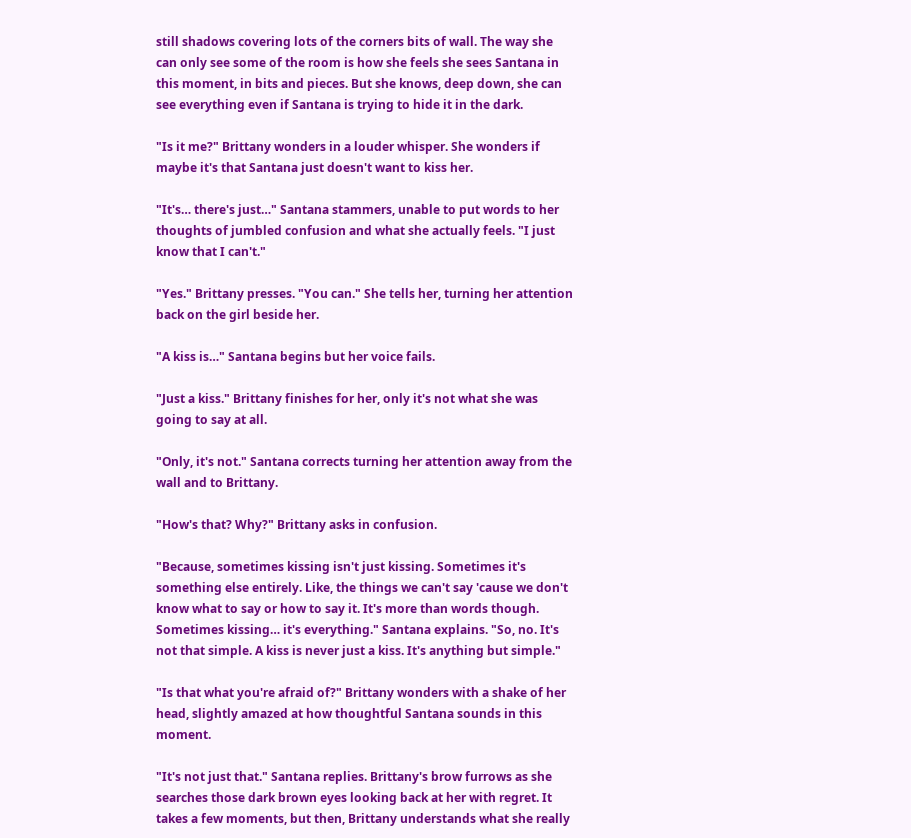still shadows covering lots of the corners bits of wall. The way she can only see some of the room is how she feels she sees Santana in this moment, in bits and pieces. But she knows, deep down, she can see everything even if Santana is trying to hide it in the dark.

"Is it me?" Brittany wonders in a louder whisper. She wonders if maybe it's that Santana just doesn't want to kiss her.

"It's… there's just…" Santana stammers, unable to put words to her thoughts of jumbled confusion and what she actually feels. "I just know that I can't."

"Yes." Brittany presses. "You can." She tells her, turning her attention back on the girl beside her.

"A kiss is…" Santana begins but her voice fails.

"Just a kiss." Brittany finishes for her, only it's not what she was going to say at all.

"Only, it's not." Santana corrects turning her attention away from the wall and to Brittany.

"How's that? Why?" Brittany asks in confusion.

"Because, sometimes kissing isn't just kissing. Sometimes it's something else entirely. Like, the things we can't say 'cause we don't know what to say or how to say it. It's more than words though. Sometimes kissing… it's everything." Santana explains. "So, no. It's not that simple. A kiss is never just a kiss. It's anything but simple."

"Is that what you're afraid of?" Brittany wonders with a shake of her head, slightly amazed at how thoughtful Santana sounds in this moment.

"It's not just that." Santana replies. Brittany's brow furrows as she searches those dark brown eyes looking back at her with regret. It takes a few moments, but then, Brittany understands what she really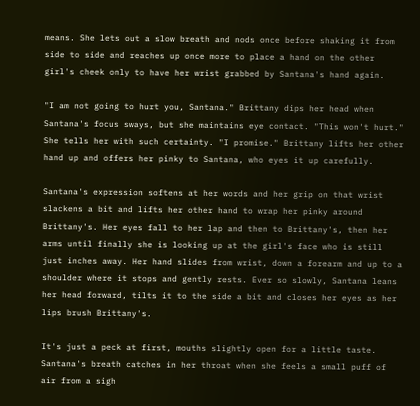means. She lets out a slow breath and nods once before shaking it from side to side and reaches up once more to place a hand on the other girl's cheek only to have her wrist grabbed by Santana's hand again.

"I am not going to hurt you, Santana." Brittany dips her head when Santana's focus sways, but she maintains eye contact. "This won't hurt." She tells her with such certainty. "I promise." Brittany lifts her other hand up and offers her pinky to Santana, who eyes it up carefully.

Santana's expression softens at her words and her grip on that wrist slackens a bit and lifts her other hand to wrap her pinky around Brittany's. Her eyes fall to her lap and then to Brittany's, then her arms until finally she is looking up at the girl's face who is still just inches away. Her hand slides from wrist, down a forearm and up to a shoulder where it stops and gently rests. Ever so slowly, Santana leans her head forward, tilts it to the side a bit and closes her eyes as her lips brush Brittany's.

It's just a peck at first, mouths slightly open for a little taste. Santana's breath catches in her throat when she feels a small puff of air from a sigh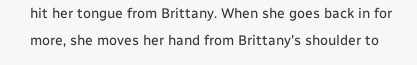hit her tongue from Brittany. When she goes back in for more, she moves her hand from Brittany's shoulder to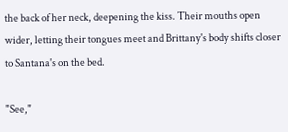the back of her neck, deepening the kiss. Their mouths open wider, letting their tongues meet and Brittany's body shifts closer to Santana's on the bed.

"See,"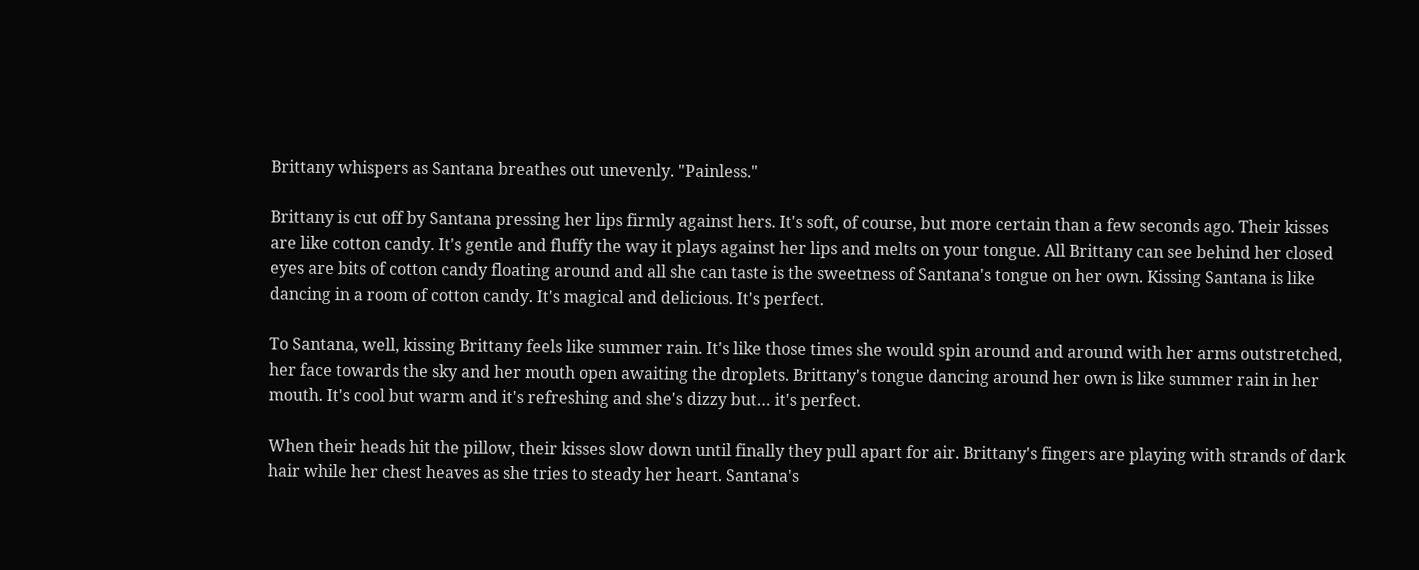Brittany whispers as Santana breathes out unevenly. "Painless."

Brittany is cut off by Santana pressing her lips firmly against hers. It's soft, of course, but more certain than a few seconds ago. Their kisses are like cotton candy. It's gentle and fluffy the way it plays against her lips and melts on your tongue. All Brittany can see behind her closed eyes are bits of cotton candy floating around and all she can taste is the sweetness of Santana's tongue on her own. Kissing Santana is like dancing in a room of cotton candy. It's magical and delicious. It's perfect.

To Santana, well, kissing Brittany feels like summer rain. It's like those times she would spin around and around with her arms outstretched, her face towards the sky and her mouth open awaiting the droplets. Brittany's tongue dancing around her own is like summer rain in her mouth. It's cool but warm and it's refreshing and she's dizzy but… it's perfect.

When their heads hit the pillow, their kisses slow down until finally they pull apart for air. Brittany's fingers are playing with strands of dark hair while her chest heaves as she tries to steady her heart. Santana's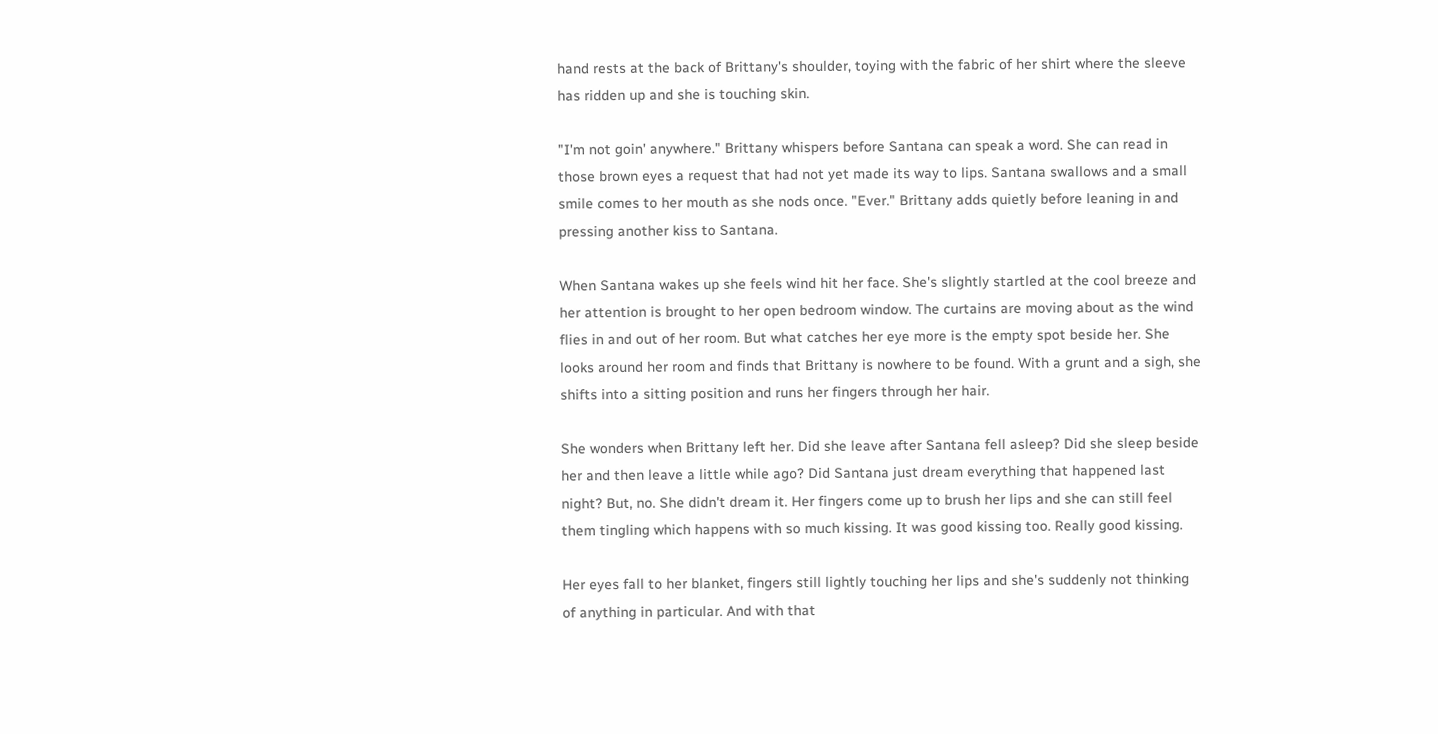hand rests at the back of Brittany's shoulder, toying with the fabric of her shirt where the sleeve has ridden up and she is touching skin.

"I'm not goin' anywhere." Brittany whispers before Santana can speak a word. She can read in those brown eyes a request that had not yet made its way to lips. Santana swallows and a small smile comes to her mouth as she nods once. "Ever." Brittany adds quietly before leaning in and pressing another kiss to Santana.

When Santana wakes up she feels wind hit her face. She's slightly startled at the cool breeze and her attention is brought to her open bedroom window. The curtains are moving about as the wind flies in and out of her room. But what catches her eye more is the empty spot beside her. She looks around her room and finds that Brittany is nowhere to be found. With a grunt and a sigh, she shifts into a sitting position and runs her fingers through her hair.

She wonders when Brittany left her. Did she leave after Santana fell asleep? Did she sleep beside her and then leave a little while ago? Did Santana just dream everything that happened last night? But, no. She didn't dream it. Her fingers come up to brush her lips and she can still feel them tingling which happens with so much kissing. It was good kissing too. Really good kissing.

Her eyes fall to her blanket, fingers still lightly touching her lips and she's suddenly not thinking of anything in particular. And with that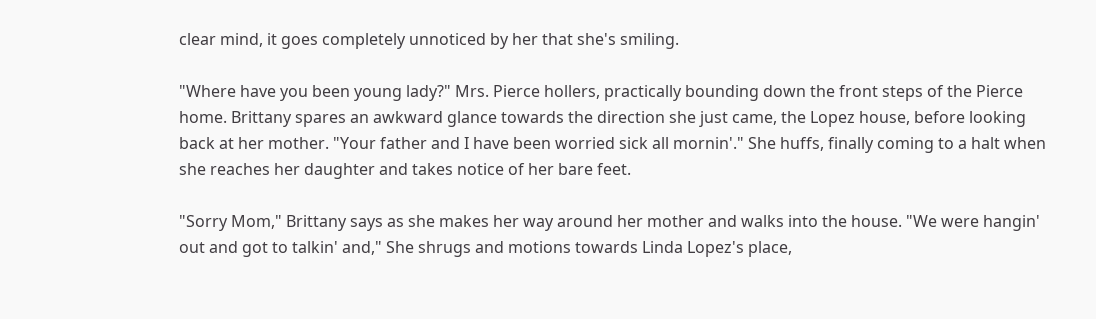clear mind, it goes completely unnoticed by her that she's smiling.

"Where have you been young lady?" Mrs. Pierce hollers, practically bounding down the front steps of the Pierce home. Brittany spares an awkward glance towards the direction she just came, the Lopez house, before looking back at her mother. "Your father and I have been worried sick all mornin'." She huffs, finally coming to a halt when she reaches her daughter and takes notice of her bare feet.

"Sorry Mom," Brittany says as she makes her way around her mother and walks into the house. "We were hangin' out and got to talkin' and," She shrugs and motions towards Linda Lopez's place,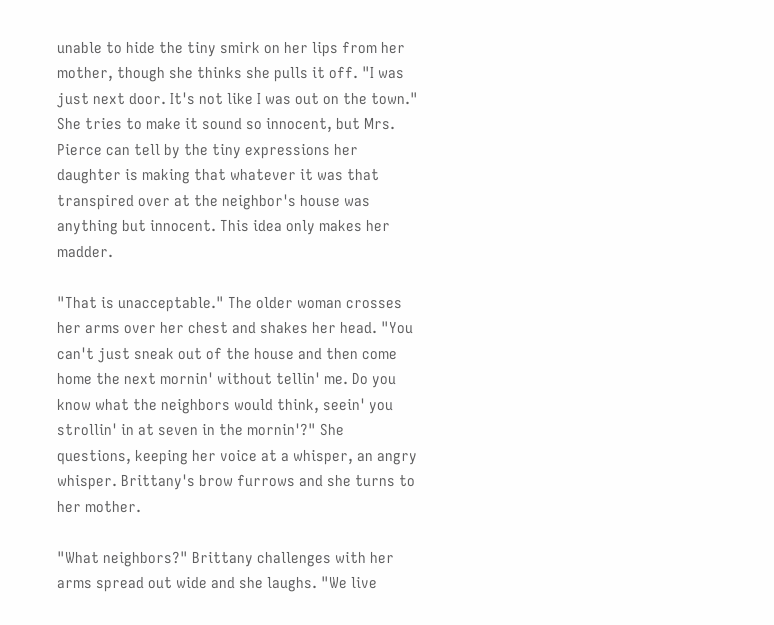unable to hide the tiny smirk on her lips from her mother, though she thinks she pulls it off. "I was just next door. It's not like I was out on the town." She tries to make it sound so innocent, but Mrs. Pierce can tell by the tiny expressions her daughter is making that whatever it was that transpired over at the neighbor's house was anything but innocent. This idea only makes her madder.

"That is unacceptable." The older woman crosses her arms over her chest and shakes her head. "You can't just sneak out of the house and then come home the next mornin' without tellin' me. Do you know what the neighbors would think, seein' you strollin' in at seven in the mornin'?" She questions, keeping her voice at a whisper, an angry whisper. Brittany's brow furrows and she turns to her mother.

"What neighbors?" Brittany challenges with her arms spread out wide and she laughs. "We live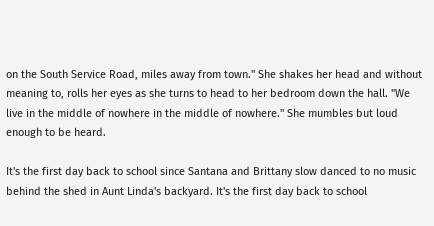on the South Service Road, miles away from town." She shakes her head and without meaning to, rolls her eyes as she turns to head to her bedroom down the hall. "We live in the middle of nowhere in the middle of nowhere." She mumbles but loud enough to be heard.

It's the first day back to school since Santana and Brittany slow danced to no music behind the shed in Aunt Linda's backyard. It's the first day back to school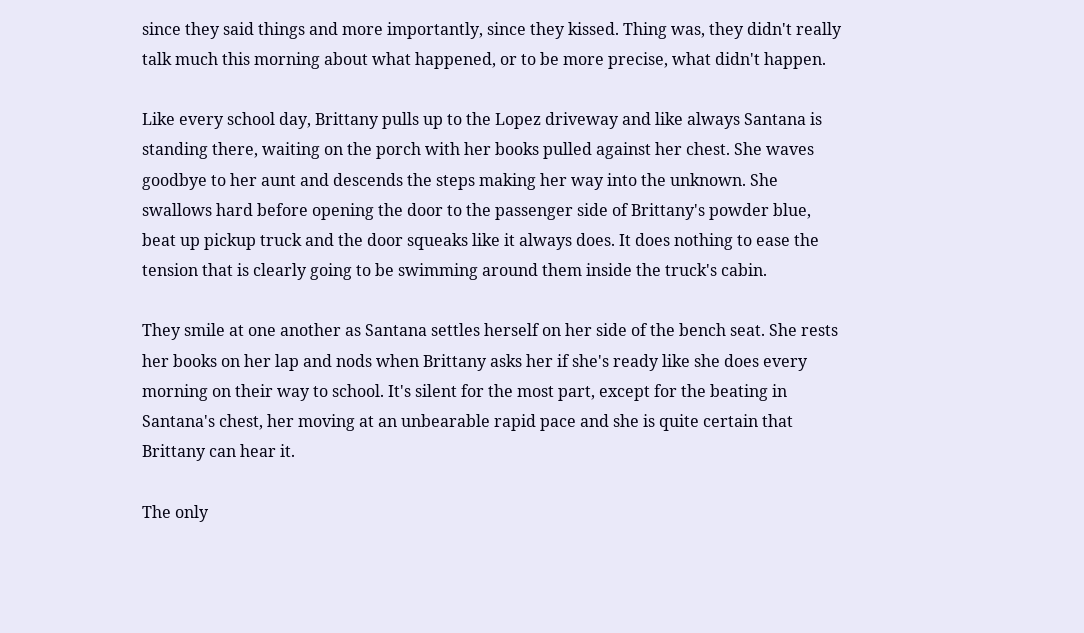since they said things and more importantly, since they kissed. Thing was, they didn't really talk much this morning about what happened, or to be more precise, what didn't happen.

Like every school day, Brittany pulls up to the Lopez driveway and like always Santana is standing there, waiting on the porch with her books pulled against her chest. She waves goodbye to her aunt and descends the steps making her way into the unknown. She swallows hard before opening the door to the passenger side of Brittany's powder blue, beat up pickup truck and the door squeaks like it always does. It does nothing to ease the tension that is clearly going to be swimming around them inside the truck's cabin.

They smile at one another as Santana settles herself on her side of the bench seat. She rests her books on her lap and nods when Brittany asks her if she's ready like she does every morning on their way to school. It's silent for the most part, except for the beating in Santana's chest, her moving at an unbearable rapid pace and she is quite certain that Brittany can hear it.

The only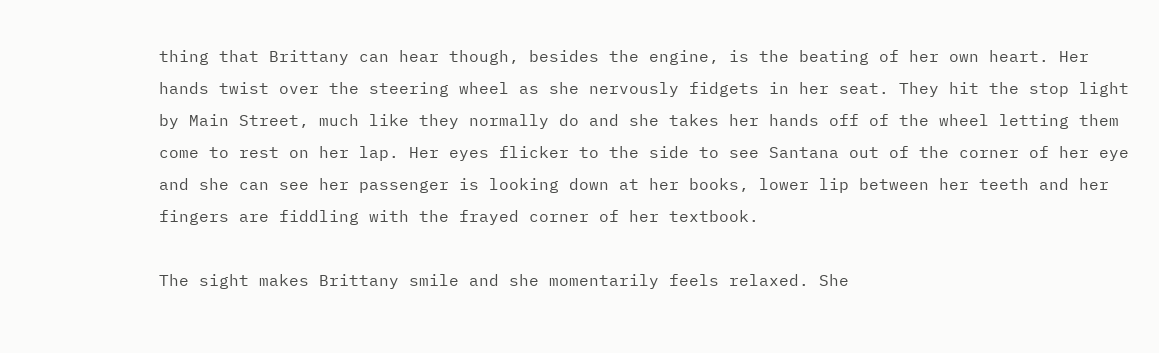thing that Brittany can hear though, besides the engine, is the beating of her own heart. Her hands twist over the steering wheel as she nervously fidgets in her seat. They hit the stop light by Main Street, much like they normally do and she takes her hands off of the wheel letting them come to rest on her lap. Her eyes flicker to the side to see Santana out of the corner of her eye and she can see her passenger is looking down at her books, lower lip between her teeth and her fingers are fiddling with the frayed corner of her textbook.

The sight makes Brittany smile and she momentarily feels relaxed. She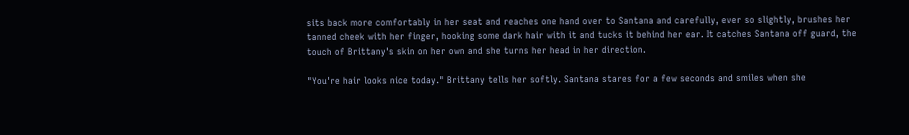sits back more comfortably in her seat and reaches one hand over to Santana and carefully, ever so slightly, brushes her tanned cheek with her finger, hooking some dark hair with it and tucks it behind her ear. It catches Santana off guard, the touch of Brittany's skin on her own and she turns her head in her direction.

"You're hair looks nice today." Brittany tells her softly. Santana stares for a few seconds and smiles when she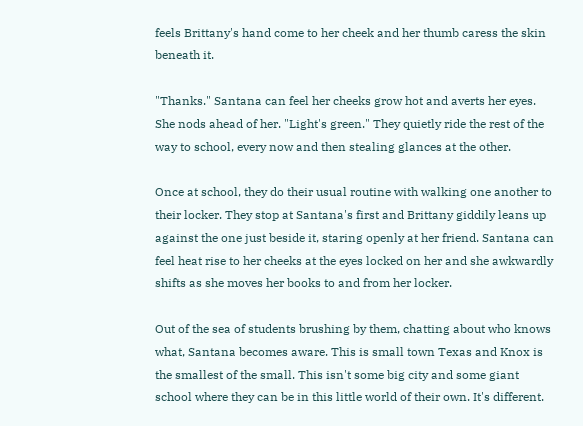feels Brittany's hand come to her cheek and her thumb caress the skin beneath it.

"Thanks." Santana can feel her cheeks grow hot and averts her eyes. She nods ahead of her. "Light's green." They quietly ride the rest of the way to school, every now and then stealing glances at the other.

Once at school, they do their usual routine with walking one another to their locker. They stop at Santana's first and Brittany giddily leans up against the one just beside it, staring openly at her friend. Santana can feel heat rise to her cheeks at the eyes locked on her and she awkwardly shifts as she moves her books to and from her locker.

Out of the sea of students brushing by them, chatting about who knows what, Santana becomes aware. This is small town Texas and Knox is the smallest of the small. This isn't some big city and some giant school where they can be in this little world of their own. It's different.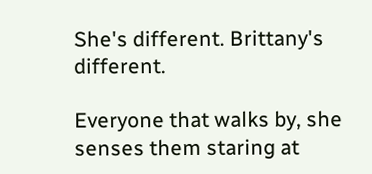She's different. Brittany's different.

Everyone that walks by, she senses them staring at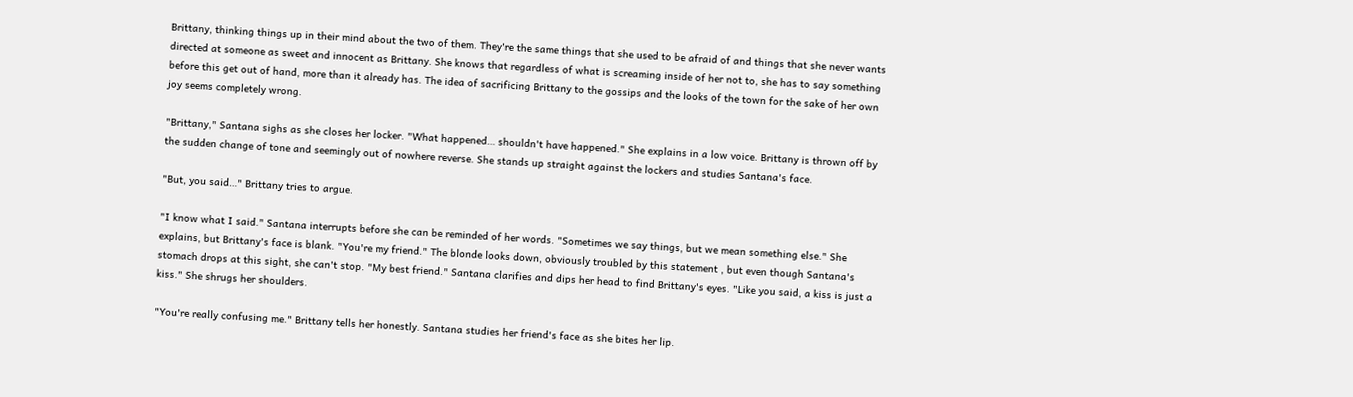Brittany, thinking things up in their mind about the two of them. They're the same things that she used to be afraid of and things that she never wants directed at someone as sweet and innocent as Brittany. She knows that regardless of what is screaming inside of her not to, she has to say something before this get out of hand, more than it already has. The idea of sacrificing Brittany to the gossips and the looks of the town for the sake of her own joy seems completely wrong.

"Brittany," Santana sighs as she closes her locker. "What happened… shouldn't have happened." She explains in a low voice. Brittany is thrown off by the sudden change of tone and seemingly out of nowhere reverse. She stands up straight against the lockers and studies Santana's face.

"But, you said…" Brittany tries to argue.

"I know what I said." Santana interrupts before she can be reminded of her words. "Sometimes we say things, but we mean something else." She explains, but Brittany's face is blank. "You're my friend." The blonde looks down, obviously troubled by this statement , but even though Santana's stomach drops at this sight, she can't stop. "My best friend." Santana clarifies and dips her head to find Brittany's eyes. "Like you said, a kiss is just a kiss." She shrugs her shoulders.

"You're really confusing me." Brittany tells her honestly. Santana studies her friend's face as she bites her lip.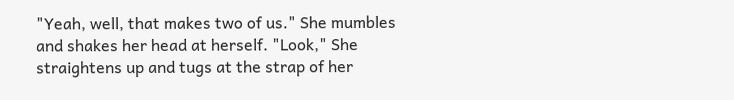"Yeah, well, that makes two of us." She mumbles and shakes her head at herself. "Look," She straightens up and tugs at the strap of her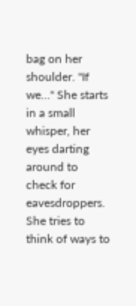bag on her shoulder. "If we…" She starts in a small whisper, her eyes darting around to check for eavesdroppers. She tries to think of ways to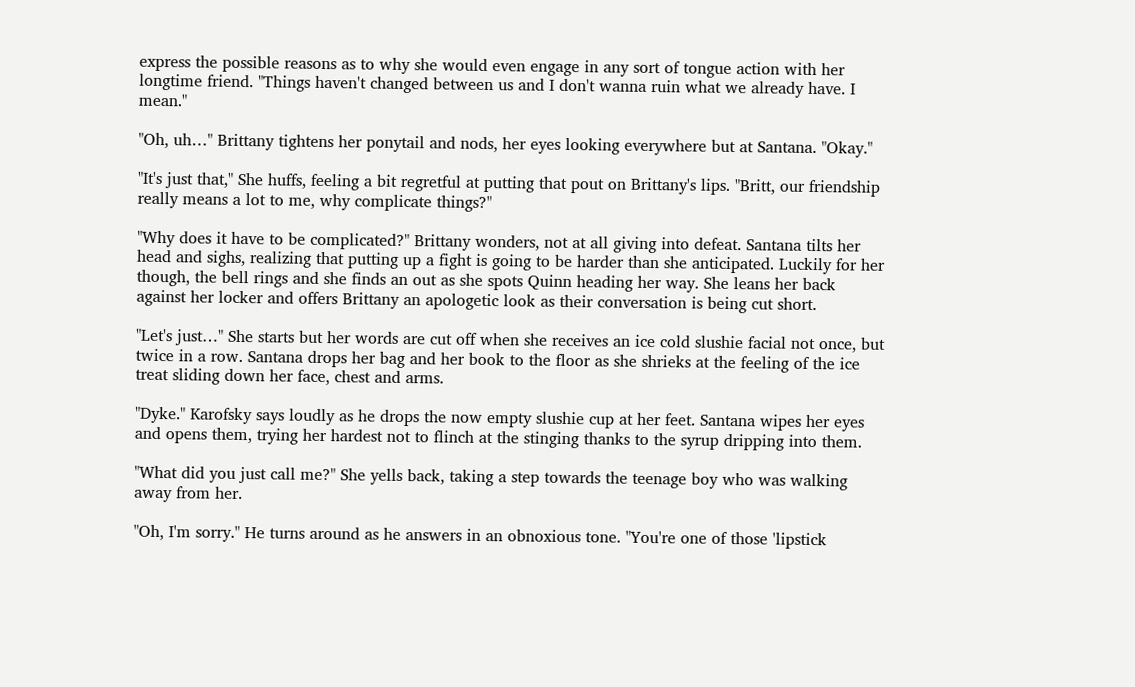express the possible reasons as to why she would even engage in any sort of tongue action with her longtime friend. "Things haven't changed between us and I don't wanna ruin what we already have. I mean."

"Oh, uh…" Brittany tightens her ponytail and nods, her eyes looking everywhere but at Santana. "Okay."

"It's just that," She huffs, feeling a bit regretful at putting that pout on Brittany's lips. "Britt, our friendship really means a lot to me, why complicate things?"

"Why does it have to be complicated?" Brittany wonders, not at all giving into defeat. Santana tilts her head and sighs, realizing that putting up a fight is going to be harder than she anticipated. Luckily for her though, the bell rings and she finds an out as she spots Quinn heading her way. She leans her back against her locker and offers Brittany an apologetic look as their conversation is being cut short.

"Let's just…" She starts but her words are cut off when she receives an ice cold slushie facial not once, but twice in a row. Santana drops her bag and her book to the floor as she shrieks at the feeling of the ice treat sliding down her face, chest and arms.

"Dyke." Karofsky says loudly as he drops the now empty slushie cup at her feet. Santana wipes her eyes and opens them, trying her hardest not to flinch at the stinging thanks to the syrup dripping into them.

"What did you just call me?" She yells back, taking a step towards the teenage boy who was walking away from her.

"Oh, I'm sorry." He turns around as he answers in an obnoxious tone. "You're one of those 'lipstick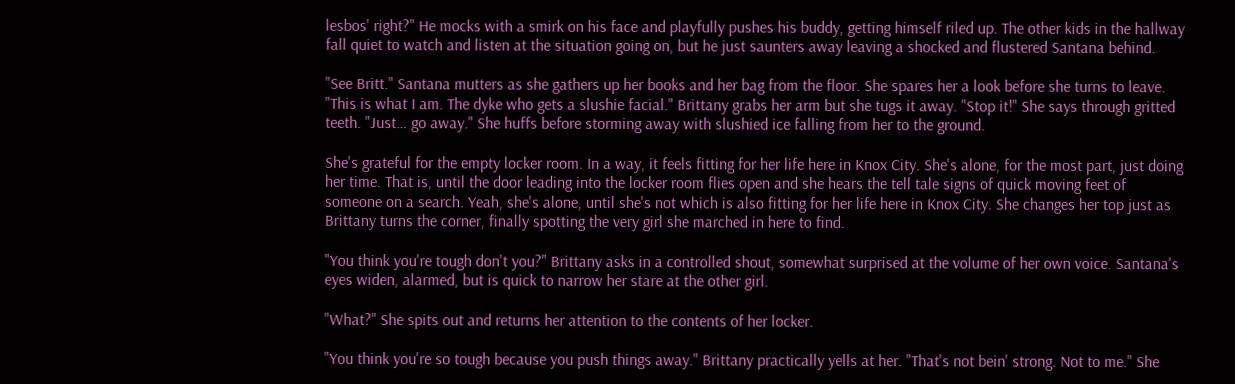lesbos' right?" He mocks with a smirk on his face and playfully pushes his buddy, getting himself riled up. The other kids in the hallway fall quiet to watch and listen at the situation going on, but he just saunters away leaving a shocked and flustered Santana behind.

"See Britt." Santana mutters as she gathers up her books and her bag from the floor. She spares her a look before she turns to leave. "This is what I am. The dyke who gets a slushie facial." Brittany grabs her arm but she tugs it away. "Stop it!" She says through gritted teeth. "Just… go away." She huffs before storming away with slushied ice falling from her to the ground.

She's grateful for the empty locker room. In a way, it feels fitting for her life here in Knox City. She's alone, for the most part, just doing her time. That is, until the door leading into the locker room flies open and she hears the tell tale signs of quick moving feet of someone on a search. Yeah, she's alone, until she's not which is also fitting for her life here in Knox City. She changes her top just as Brittany turns the corner, finally spotting the very girl she marched in here to find.

"You think you're tough don't you?" Brittany asks in a controlled shout, somewhat surprised at the volume of her own voice. Santana's eyes widen, alarmed, but is quick to narrow her stare at the other girl.

"What?" She spits out and returns her attention to the contents of her locker.

"You think you're so tough because you push things away." Brittany practically yells at her. "That's not bein' strong. Not to me." She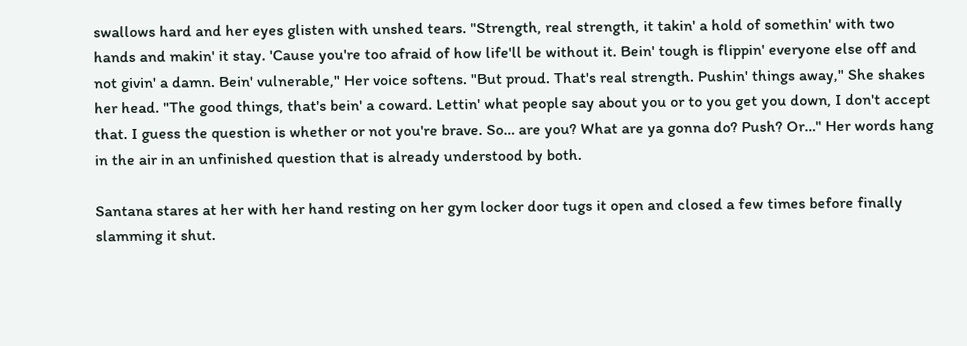swallows hard and her eyes glisten with unshed tears. "Strength, real strength, it takin' a hold of somethin' with two hands and makin' it stay. 'Cause you're too afraid of how life'll be without it. Bein' tough is flippin' everyone else off and not givin' a damn. Bein' vulnerable," Her voice softens. "But proud. That's real strength. Pushin' things away," She shakes her head. "The good things, that's bein' a coward. Lettin' what people say about you or to you get you down, I don't accept that. I guess the question is whether or not you're brave. So… are you? What are ya gonna do? Push? Or…" Her words hang in the air in an unfinished question that is already understood by both.

Santana stares at her with her hand resting on her gym locker door tugs it open and closed a few times before finally slamming it shut.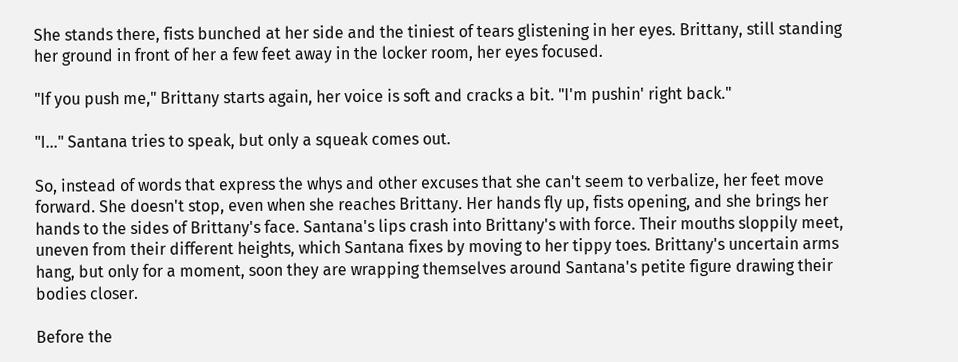She stands there, fists bunched at her side and the tiniest of tears glistening in her eyes. Brittany, still standing her ground in front of her a few feet away in the locker room, her eyes focused.

"If you push me," Brittany starts again, her voice is soft and cracks a bit. "I'm pushin' right back."

"I..." Santana tries to speak, but only a squeak comes out.

So, instead of words that express the whys and other excuses that she can't seem to verbalize, her feet move forward. She doesn't stop, even when she reaches Brittany. Her hands fly up, fists opening, and she brings her hands to the sides of Brittany's face. Santana's lips crash into Brittany's with force. Their mouths sloppily meet, uneven from their different heights, which Santana fixes by moving to her tippy toes. Brittany's uncertain arms hang, but only for a moment, soon they are wrapping themselves around Santana's petite figure drawing their bodies closer.

Before the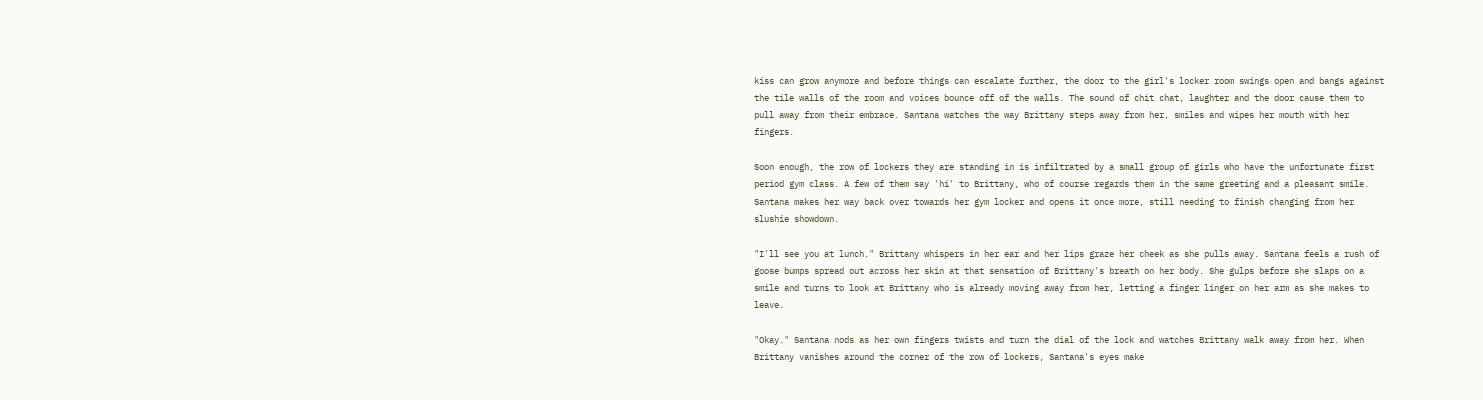kiss can grow anymore and before things can escalate further, the door to the girl's locker room swings open and bangs against the tile walls of the room and voices bounce off of the walls. The sound of chit chat, laughter and the door cause them to pull away from their embrace. Santana watches the way Brittany steps away from her, smiles and wipes her mouth with her fingers.

Soon enough, the row of lockers they are standing in is infiltrated by a small group of girls who have the unfortunate first period gym class. A few of them say 'hi' to Brittany, who of course regards them in the same greeting and a pleasant smile. Santana makes her way back over towards her gym locker and opens it once more, still needing to finish changing from her slushie showdown.

"I'll see you at lunch." Brittany whispers in her ear and her lips graze her cheek as she pulls away. Santana feels a rush of goose bumps spread out across her skin at that sensation of Brittany's breath on her body. She gulps before she slaps on a smile and turns to look at Brittany who is already moving away from her, letting a finger linger on her arm as she makes to leave.

"Okay." Santana nods as her own fingers twists and turn the dial of the lock and watches Brittany walk away from her. When Brittany vanishes around the corner of the row of lockers, Santana's eyes make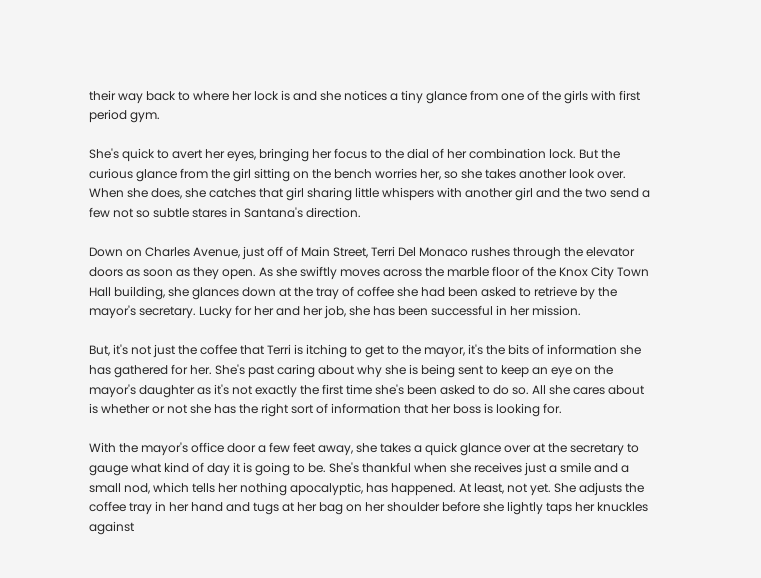their way back to where her lock is and she notices a tiny glance from one of the girls with first period gym.

She's quick to avert her eyes, bringing her focus to the dial of her combination lock. But the curious glance from the girl sitting on the bench worries her, so she takes another look over. When she does, she catches that girl sharing little whispers with another girl and the two send a few not so subtle stares in Santana's direction.

Down on Charles Avenue, just off of Main Street, Terri Del Monaco rushes through the elevator doors as soon as they open. As she swiftly moves across the marble floor of the Knox City Town Hall building, she glances down at the tray of coffee she had been asked to retrieve by the mayor's secretary. Lucky for her and her job, she has been successful in her mission.

But, it's not just the coffee that Terri is itching to get to the mayor, it's the bits of information she has gathered for her. She's past caring about why she is being sent to keep an eye on the mayor's daughter as it's not exactly the first time she's been asked to do so. All she cares about is whether or not she has the right sort of information that her boss is looking for.

With the mayor's office door a few feet away, she takes a quick glance over at the secretary to gauge what kind of day it is going to be. She's thankful when she receives just a smile and a small nod, which tells her nothing apocalyptic, has happened. At least, not yet. She adjusts the coffee tray in her hand and tugs at her bag on her shoulder before she lightly taps her knuckles against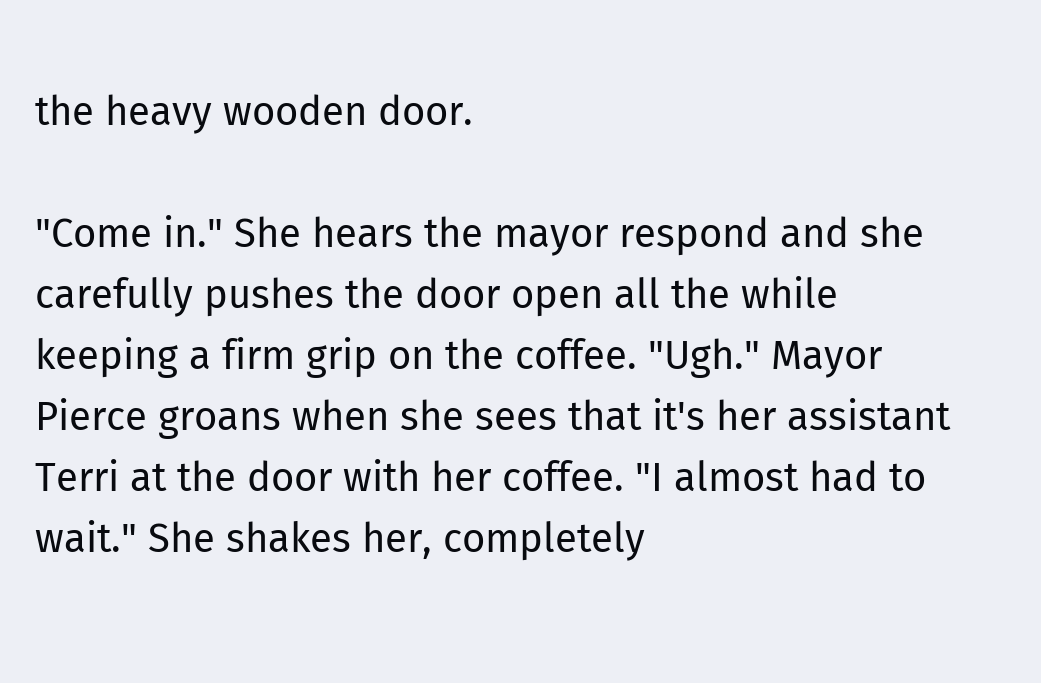the heavy wooden door.

"Come in." She hears the mayor respond and she carefully pushes the door open all the while keeping a firm grip on the coffee. "Ugh." Mayor Pierce groans when she sees that it's her assistant Terri at the door with her coffee. "I almost had to wait." She shakes her, completely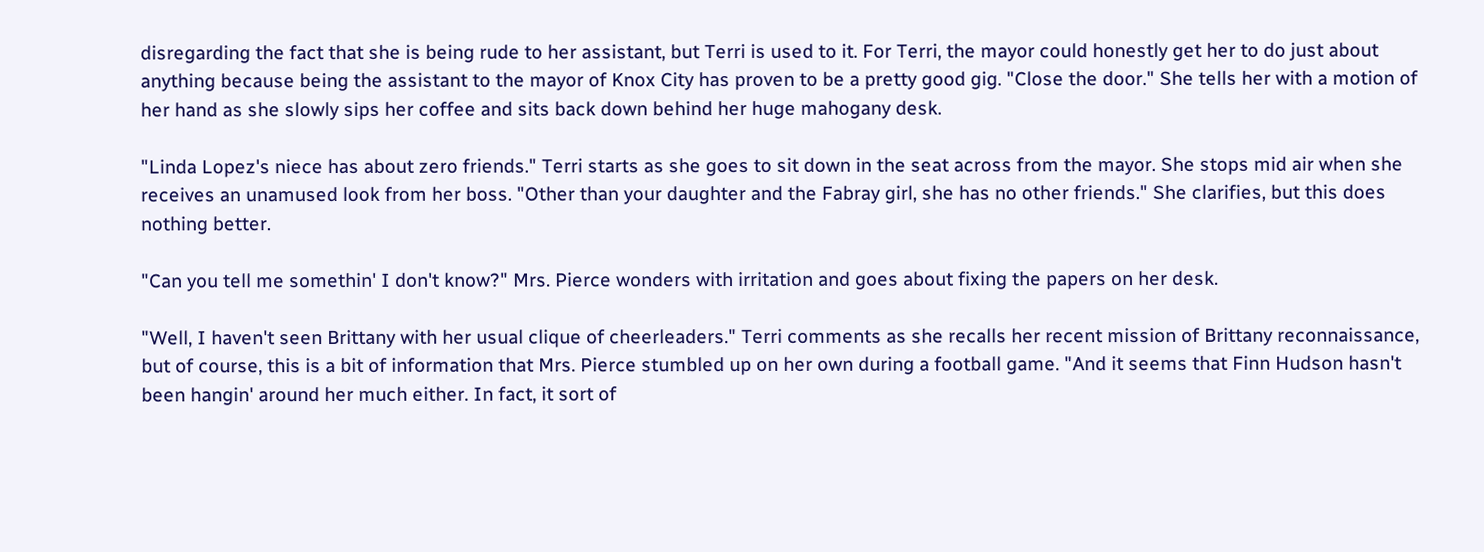disregarding the fact that she is being rude to her assistant, but Terri is used to it. For Terri, the mayor could honestly get her to do just about anything because being the assistant to the mayor of Knox City has proven to be a pretty good gig. "Close the door." She tells her with a motion of her hand as she slowly sips her coffee and sits back down behind her huge mahogany desk.

"Linda Lopez's niece has about zero friends." Terri starts as she goes to sit down in the seat across from the mayor. She stops mid air when she receives an unamused look from her boss. "Other than your daughter and the Fabray girl, she has no other friends." She clarifies, but this does nothing better.

"Can you tell me somethin' I don't know?" Mrs. Pierce wonders with irritation and goes about fixing the papers on her desk.

"Well, I haven't seen Brittany with her usual clique of cheerleaders." Terri comments as she recalls her recent mission of Brittany reconnaissance, but of course, this is a bit of information that Mrs. Pierce stumbled up on her own during a football game. "And it seems that Finn Hudson hasn't been hangin' around her much either. In fact, it sort of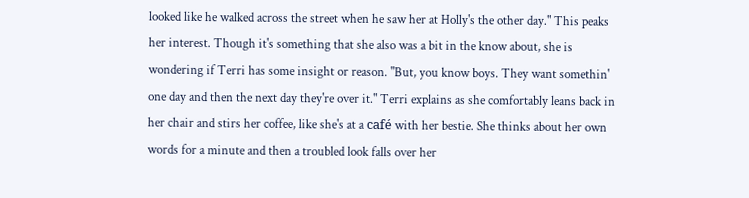looked like he walked across the street when he saw her at Holly's the other day." This peaks her interest. Though it's something that she also was a bit in the know about, she is wondering if Terri has some insight or reason. "But, you know boys. They want somethin' one day and then the next day they're over it." Terri explains as she comfortably leans back in her chair and stirs her coffee, like she's at a café with her bestie. She thinks about her own words for a minute and then a troubled look falls over her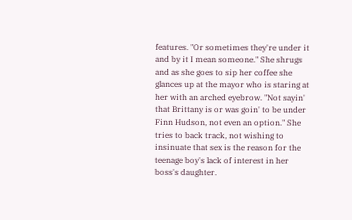features. "Or sometimes they're under it and by it I mean someone." She shrugs and as she goes to sip her coffee she glances up at the mayor who is staring at her with an arched eyebrow. "Not sayin' that Brittany is or was goin' to be under Finn Hudson, not even an option." She tries to back track, not wishing to insinuate that sex is the reason for the teenage boy's lack of interest in her boss's daughter.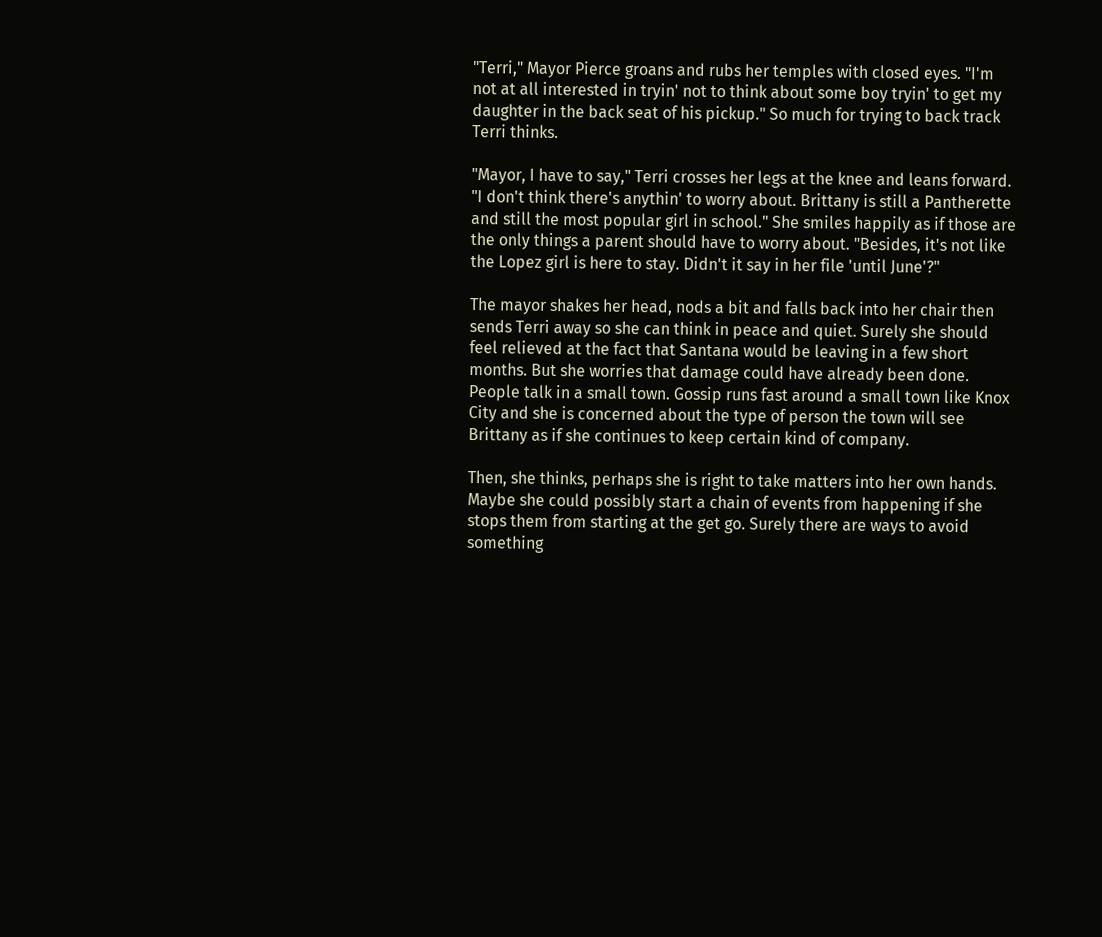"Terri," Mayor Pierce groans and rubs her temples with closed eyes. "I'm not at all interested in tryin' not to think about some boy tryin' to get my daughter in the back seat of his pickup." So much for trying to back track Terri thinks.

"Mayor, I have to say," Terri crosses her legs at the knee and leans forward. "I don't think there's anythin' to worry about. Brittany is still a Pantherette and still the most popular girl in school." She smiles happily as if those are the only things a parent should have to worry about. "Besides, it's not like the Lopez girl is here to stay. Didn't it say in her file 'until June'?"

The mayor shakes her head, nods a bit and falls back into her chair then sends Terri away so she can think in peace and quiet. Surely she should feel relieved at the fact that Santana would be leaving in a few short months. But she worries that damage could have already been done. People talk in a small town. Gossip runs fast around a small town like Knox City and she is concerned about the type of person the town will see Brittany as if she continues to keep certain kind of company.

Then, she thinks, perhaps she is right to take matters into her own hands. Maybe she could possibly start a chain of events from happening if she stops them from starting at the get go. Surely there are ways to avoid something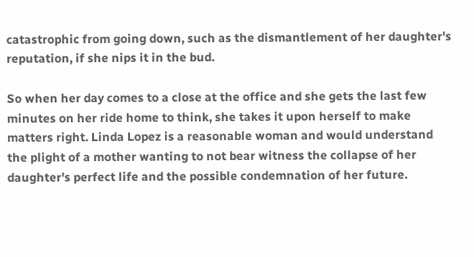catastrophic from going down, such as the dismantlement of her daughter's reputation, if she nips it in the bud.

So when her day comes to a close at the office and she gets the last few minutes on her ride home to think, she takes it upon herself to make matters right. Linda Lopez is a reasonable woman and would understand the plight of a mother wanting to not bear witness the collapse of her daughter's perfect life and the possible condemnation of her future.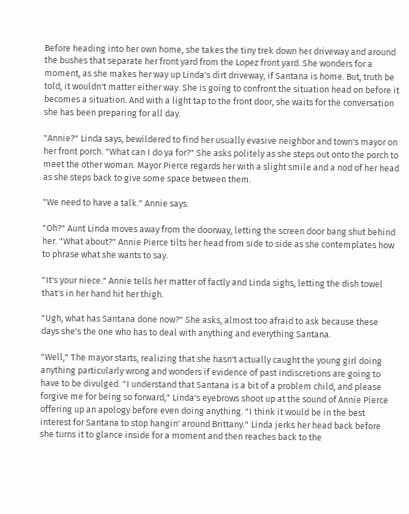Before heading into her own home, she takes the tiny trek down her driveway and around the bushes that separate her front yard from the Lopez front yard. She wonders for a moment, as she makes her way up Linda's dirt driveway, if Santana is home. But, truth be told, it wouldn't matter either way. She is going to confront the situation head on before it becomes a situation. And with a light tap to the front door, she waits for the conversation she has been preparing for all day.

"Annie?" Linda says, bewildered to find her usually evasive neighbor and town's mayor on her front porch. "What can I do ya for?" She asks politely as she steps out onto the porch to meet the other woman. Mayor Pierce regards her with a slight smile and a nod of her head as she steps back to give some space between them.

"We need to have a talk." Annie says.

"Oh?" Aunt Linda moves away from the doorway, letting the screen door bang shut behind her. "What about?" Annie Pierce tilts her head from side to side as she contemplates how to phrase what she wants to say.

"It's your niece." Annie tells her matter of factly and Linda sighs, letting the dish towel that's in her hand hit her thigh.

"Ugh, what has Santana done now?" She asks, almost too afraid to ask because these days she's the one who has to deal with anything and everything Santana.

"Well," The mayor starts, realizing that she hasn't actually caught the young girl doing anything particularly wrong and wonders if evidence of past indiscretions are going to have to be divulged. "I understand that Santana is a bit of a problem child, and please forgive me for being so forward," Linda's eyebrows shoot up at the sound of Annie Pierce offering up an apology before even doing anything. "I think it would be in the best interest for Santana to stop hangin' around Brittany." Linda jerks her head back before she turns it to glance inside for a moment and then reaches back to the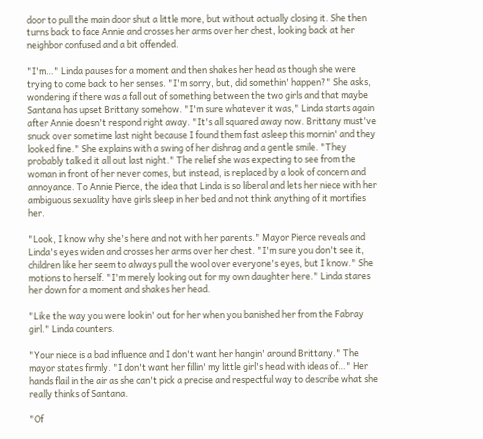door to pull the main door shut a little more, but without actually closing it. She then turns back to face Annie and crosses her arms over her chest, looking back at her neighbor confused and a bit offended.

"I'm…" Linda pauses for a moment and then shakes her head as though she were trying to come back to her senses. "I'm sorry, but, did somethin' happen?" She asks, wondering if there was a fall out of something between the two girls and that maybe Santana has upset Brittany somehow. "I'm sure whatever it was," Linda starts again after Annie doesn't respond right away. "It's all squared away now. Brittany must've snuck over sometime last night because I found them fast asleep this mornin' and they looked fine." She explains with a swing of her dishrag and a gentle smile. "They probably talked it all out last night." The relief she was expecting to see from the woman in front of her never comes, but instead, is replaced by a look of concern and annoyance. To Annie Pierce, the idea that Linda is so liberal and lets her niece with her ambiguous sexuality have girls sleep in her bed and not think anything of it mortifies her.

"Look, I know why she's here and not with her parents." Mayor Pierce reveals and Linda's eyes widen and crosses her arms over her chest. "I'm sure you don't see it, children like her seem to always pull the wool over everyone's eyes, but I know." She motions to herself. "I'm merely looking out for my own daughter here." Linda stares her down for a moment and shakes her head.

"Like the way you were lookin' out for her when you banished her from the Fabray girl." Linda counters.

"Your niece is a bad influence and I don't want her hangin' around Brittany." The mayor states firmly. "I don't want her fillin' my little girl's head with ideas of…" Her hands flail in the air as she can't pick a precise and respectful way to describe what she really thinks of Santana.

"Of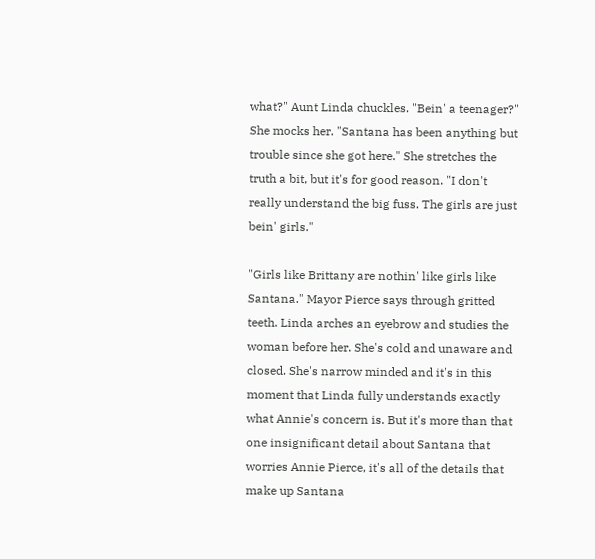what?" Aunt Linda chuckles. "Bein' a teenager?" She mocks her. "Santana has been anything but trouble since she got here." She stretches the truth a bit, but it's for good reason. "I don't really understand the big fuss. The girls are just bein' girls."

"Girls like Brittany are nothin' like girls like Santana." Mayor Pierce says through gritted teeth. Linda arches an eyebrow and studies the woman before her. She's cold and unaware and closed. She's narrow minded and it's in this moment that Linda fully understands exactly what Annie's concern is. But it's more than that one insignificant detail about Santana that worries Annie Pierce, it's all of the details that make up Santana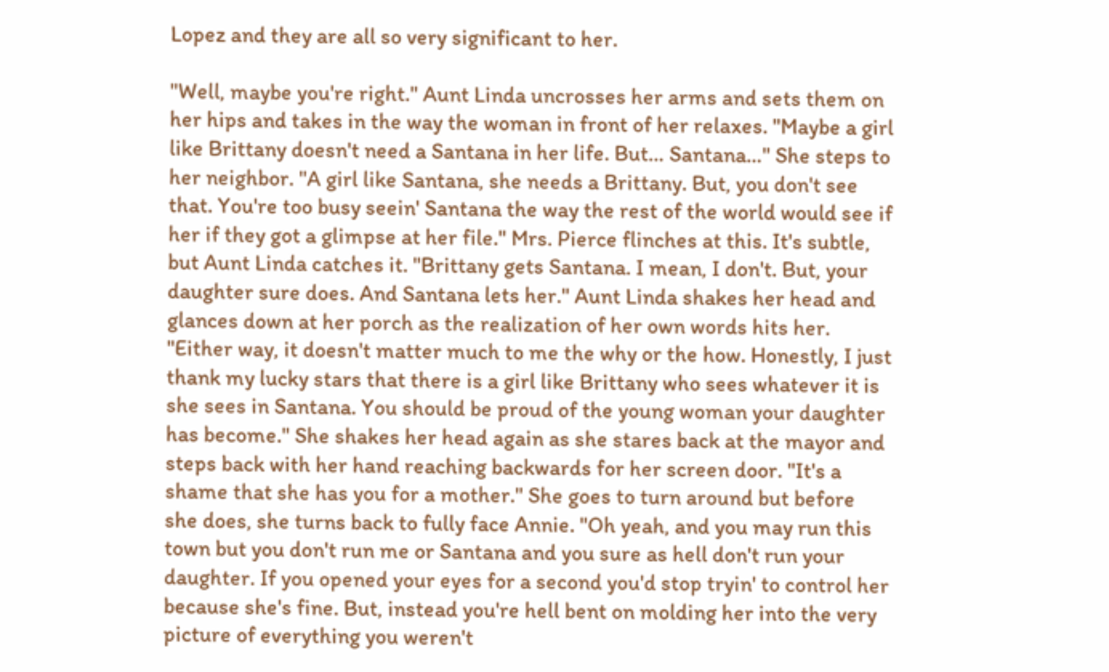Lopez and they are all so very significant to her.

"Well, maybe you're right." Aunt Linda uncrosses her arms and sets them on her hips and takes in the way the woman in front of her relaxes. "Maybe a girl like Brittany doesn't need a Santana in her life. But… Santana…" She steps to her neighbor. "A girl like Santana, she needs a Brittany. But, you don't see that. You're too busy seein' Santana the way the rest of the world would see if her if they got a glimpse at her file." Mrs. Pierce flinches at this. It's subtle, but Aunt Linda catches it. "Brittany gets Santana. I mean, I don't. But, your daughter sure does. And Santana lets her." Aunt Linda shakes her head and glances down at her porch as the realization of her own words hits her. "Either way, it doesn't matter much to me the why or the how. Honestly, I just thank my lucky stars that there is a girl like Brittany who sees whatever it is she sees in Santana. You should be proud of the young woman your daughter has become." She shakes her head again as she stares back at the mayor and steps back with her hand reaching backwards for her screen door. "It's a shame that she has you for a mother." She goes to turn around but before she does, she turns back to fully face Annie. "Oh yeah, and you may run this town but you don't run me or Santana and you sure as hell don't run your daughter. If you opened your eyes for a second you'd stop tryin' to control her because she's fine. But, instead you're hell bent on molding her into the very picture of everything you weren't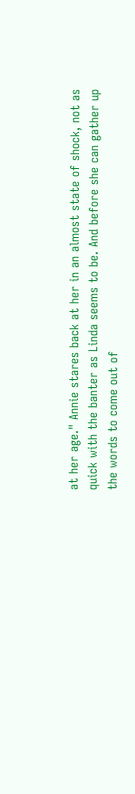at her age." Annie stares back at her in an almost state of shock, not as quick with the banter as Linda seems to be. And before she can gather up the words to come out of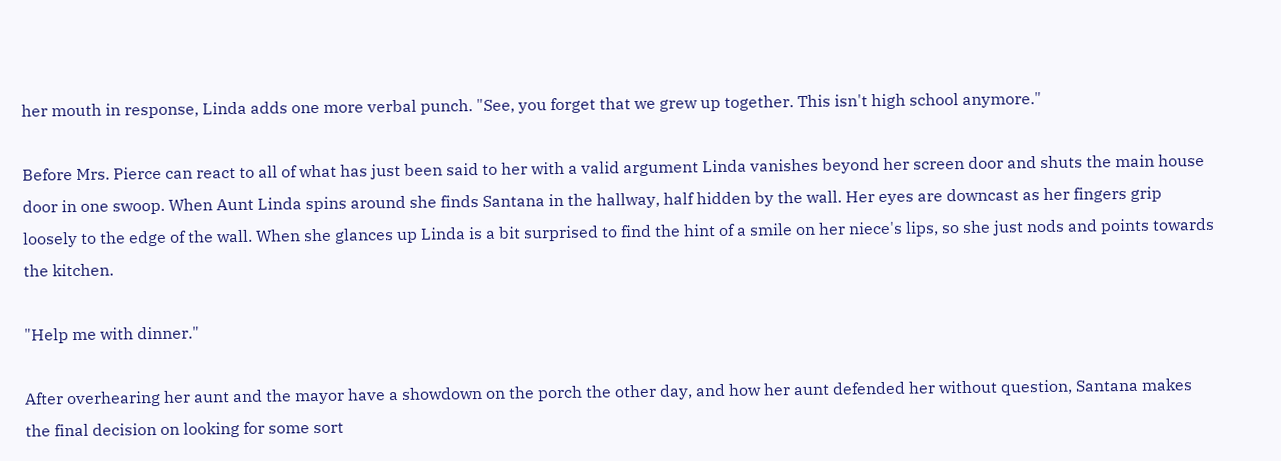her mouth in response, Linda adds one more verbal punch. "See, you forget that we grew up together. This isn't high school anymore."

Before Mrs. Pierce can react to all of what has just been said to her with a valid argument Linda vanishes beyond her screen door and shuts the main house door in one swoop. When Aunt Linda spins around she finds Santana in the hallway, half hidden by the wall. Her eyes are downcast as her fingers grip loosely to the edge of the wall. When she glances up Linda is a bit surprised to find the hint of a smile on her niece's lips, so she just nods and points towards the kitchen.

"Help me with dinner."

After overhearing her aunt and the mayor have a showdown on the porch the other day, and how her aunt defended her without question, Santana makes the final decision on looking for some sort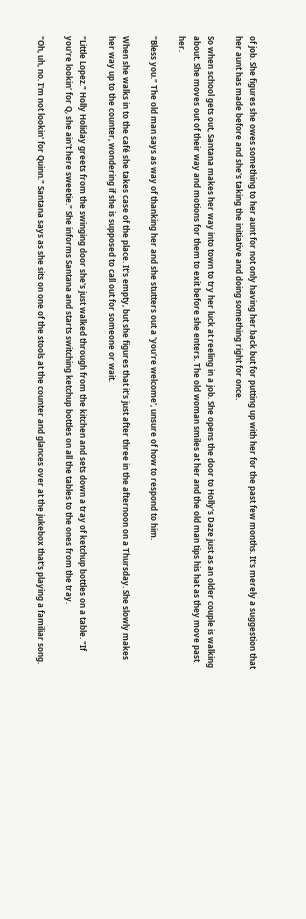of job. She figures she owes something to her aunt for not only having her back but for putting up with her for the past few months. It's merely a suggestion that her aunt has made before and she's taking the initiative and doing something right for once.

So when school gets out, Santana makes her way into town to try her luck at reeling in a job. She opens the door to Holly's Daze just as an older couple is walking about. She moves out of their way and motions for them to exit before she enters. The old woman smiles at her and the old man tips his hat as they move past her.

"Bless you." The old man says as way of thanking her and she stutters out a 'you're welcome', unsure of how to respond to him.

When she walks in to the café she takes case of the place. It's empty, but she figures that it's just after three in the afternoon on a Thursday. She slowly makes her way up to the counter, wondering if she is supposed to call out for someone or wait.

"Little Lopez." Holly Holiday greets from the swinging door she's just walked through from the kitchen and sets down a tray of ketchup bottles on a table. "If you're lookin' for Q, she ain't here sweetie." She informs Santana and starts switching ketchup bottles on all the tables to the ones from the tray.

"Oh, uh, no. I'm not lookin' for Quinn." Santana says as she sits on one of the stools at the counter and glances over at the jukebox that's playing a familiar song.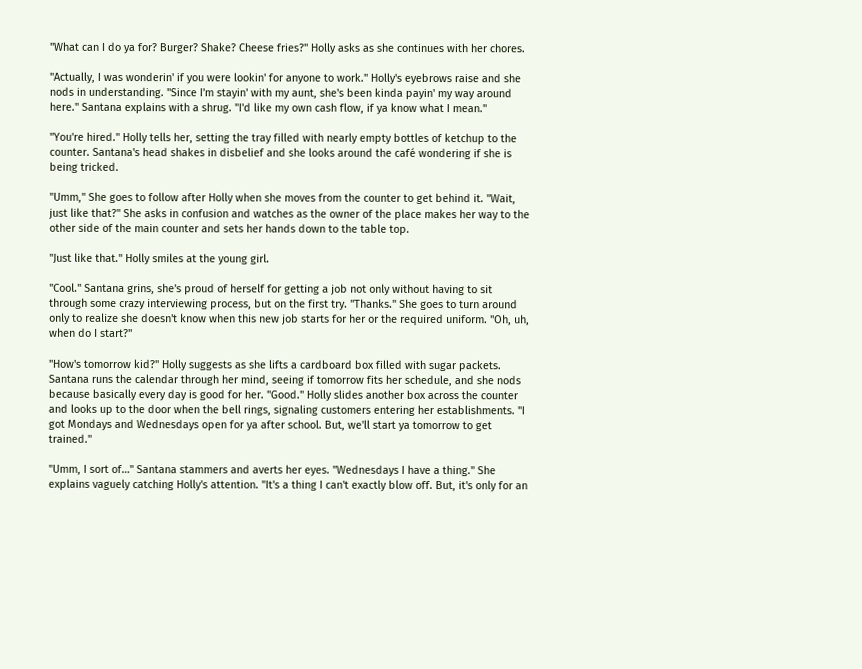"What can I do ya for? Burger? Shake? Cheese fries?" Holly asks as she continues with her chores.

"Actually, I was wonderin' if you were lookin' for anyone to work." Holly's eyebrows raise and she nods in understanding. "Since I'm stayin' with my aunt, she's been kinda payin' my way around here." Santana explains with a shrug. "I'd like my own cash flow, if ya know what I mean."

"You're hired." Holly tells her, setting the tray filled with nearly empty bottles of ketchup to the counter. Santana's head shakes in disbelief and she looks around the café wondering if she is being tricked.

"Umm," She goes to follow after Holly when she moves from the counter to get behind it. "Wait, just like that?" She asks in confusion and watches as the owner of the place makes her way to the other side of the main counter and sets her hands down to the table top.

"Just like that." Holly smiles at the young girl.

"Cool." Santana grins, she's proud of herself for getting a job not only without having to sit through some crazy interviewing process, but on the first try. "Thanks." She goes to turn around only to realize she doesn't know when this new job starts for her or the required uniform. "Oh, uh, when do I start?"

"How's tomorrow kid?" Holly suggests as she lifts a cardboard box filled with sugar packets. Santana runs the calendar through her mind, seeing if tomorrow fits her schedule, and she nods because basically every day is good for her. "Good." Holly slides another box across the counter and looks up to the door when the bell rings, signaling customers entering her establishments. "I got Mondays and Wednesdays open for ya after school. But, we'll start ya tomorrow to get trained."

"Umm, I sort of…" Santana stammers and averts her eyes. "Wednesdays I have a thing." She explains vaguely catching Holly's attention. "It's a thing I can't exactly blow off. But, it's only for an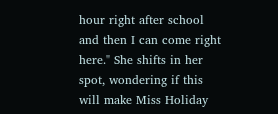hour right after school and then I can come right here." She shifts in her spot, wondering if this will make Miss Holiday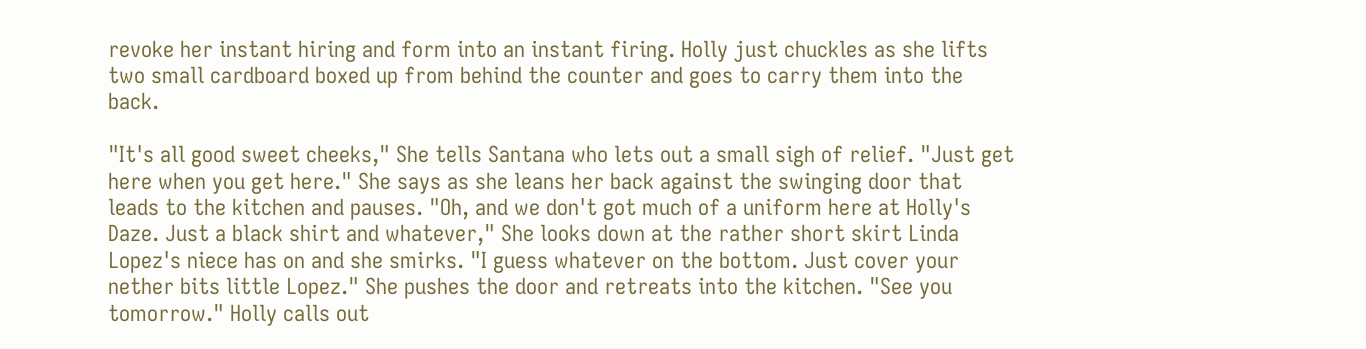revoke her instant hiring and form into an instant firing. Holly just chuckles as she lifts two small cardboard boxed up from behind the counter and goes to carry them into the back.

"It's all good sweet cheeks," She tells Santana who lets out a small sigh of relief. "Just get here when you get here." She says as she leans her back against the swinging door that leads to the kitchen and pauses. "Oh, and we don't got much of a uniform here at Holly's Daze. Just a black shirt and whatever," She looks down at the rather short skirt Linda Lopez's niece has on and she smirks. "I guess whatever on the bottom. Just cover your nether bits little Lopez." She pushes the door and retreats into the kitchen. "See you tomorrow." Holly calls out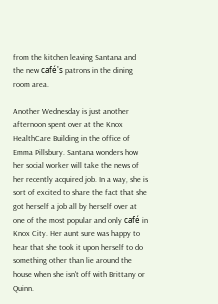from the kitchen leaving Santana and the new café's patrons in the dining room area.

Another Wednesday is just another afternoon spent over at the Knox HealthCare Building in the office of Emma Pillsbury. Santana wonders how her social worker will take the news of her recently acquired job. In a way, she is sort of excited to share the fact that she got herself a job all by herself over at one of the most popular and only café in Knox City. Her aunt sure was happy to hear that she took it upon herself to do something other than lie around the house when she isn't off with Brittany or Quinn.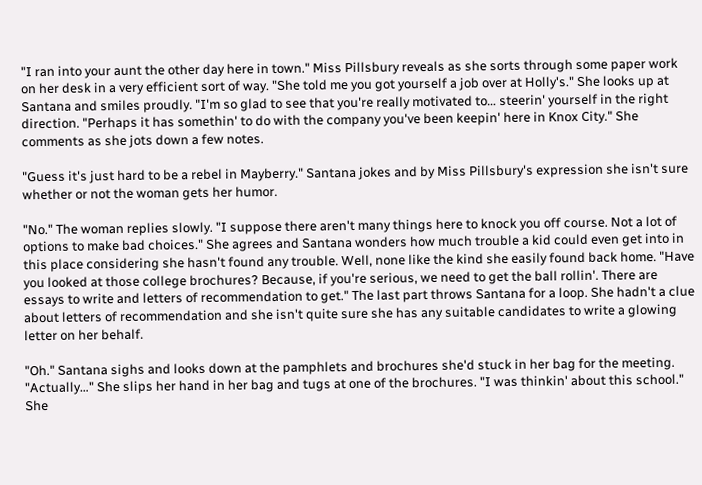"I ran into your aunt the other day here in town." Miss Pillsbury reveals as she sorts through some paper work on her desk in a very efficient sort of way. "She told me you got yourself a job over at Holly's." She looks up at Santana and smiles proudly. "I'm so glad to see that you're really motivated to… steerin' yourself in the right direction. "Perhaps it has somethin' to do with the company you've been keepin' here in Knox City." She comments as she jots down a few notes.

"Guess it's just hard to be a rebel in Mayberry." Santana jokes and by Miss Pillsbury's expression she isn't sure whether or not the woman gets her humor.

"No." The woman replies slowly. "I suppose there aren't many things here to knock you off course. Not a lot of options to make bad choices." She agrees and Santana wonders how much trouble a kid could even get into in this place considering she hasn't found any trouble. Well, none like the kind she easily found back home. "Have you looked at those college brochures? Because, if you're serious, we need to get the ball rollin'. There are essays to write and letters of recommendation to get." The last part throws Santana for a loop. She hadn't a clue about letters of recommendation and she isn't quite sure she has any suitable candidates to write a glowing letter on her behalf.

"Oh." Santana sighs and looks down at the pamphlets and brochures she'd stuck in her bag for the meeting. "Actually…" She slips her hand in her bag and tugs at one of the brochures. "I was thinkin' about this school." She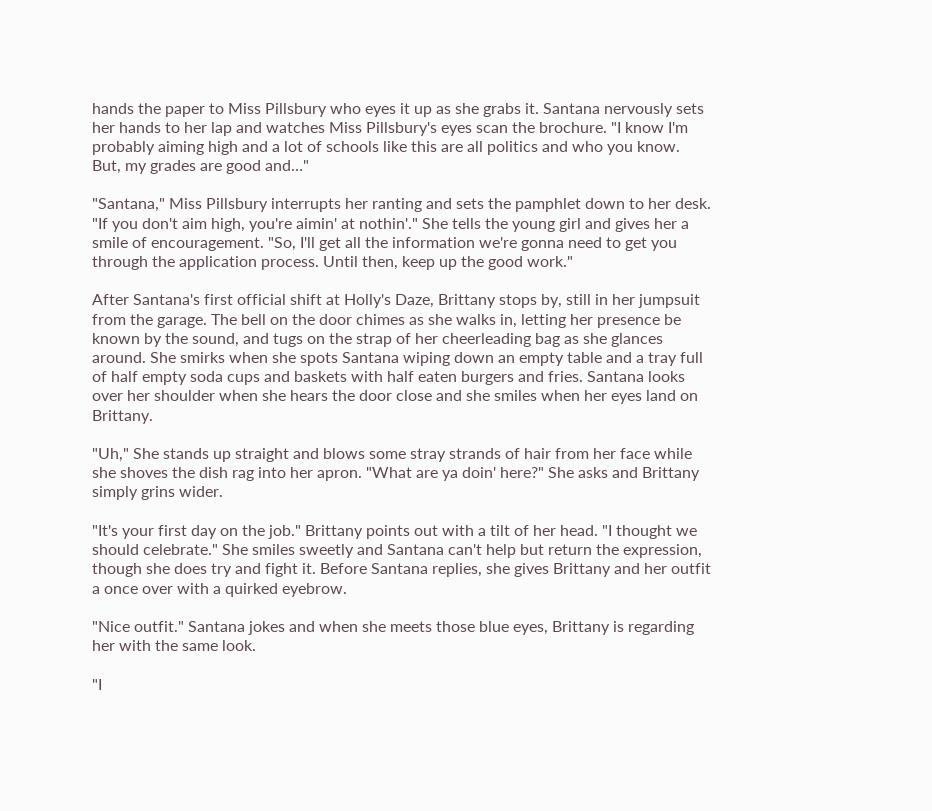hands the paper to Miss Pillsbury who eyes it up as she grabs it. Santana nervously sets her hands to her lap and watches Miss Pillsbury's eyes scan the brochure. "I know I'm probably aiming high and a lot of schools like this are all politics and who you know. But, my grades are good and…"

"Santana," Miss Pillsbury interrupts her ranting and sets the pamphlet down to her desk. "If you don't aim high, you're aimin' at nothin'." She tells the young girl and gives her a smile of encouragement. "So, I'll get all the information we're gonna need to get you through the application process. Until then, keep up the good work."

After Santana's first official shift at Holly's Daze, Brittany stops by, still in her jumpsuit from the garage. The bell on the door chimes as she walks in, letting her presence be known by the sound, and tugs on the strap of her cheerleading bag as she glances around. She smirks when she spots Santana wiping down an empty table and a tray full of half empty soda cups and baskets with half eaten burgers and fries. Santana looks over her shoulder when she hears the door close and she smiles when her eyes land on Brittany.

"Uh," She stands up straight and blows some stray strands of hair from her face while she shoves the dish rag into her apron. "What are ya doin' here?" She asks and Brittany simply grins wider.

"It's your first day on the job." Brittany points out with a tilt of her head. "I thought we should celebrate." She smiles sweetly and Santana can't help but return the expression, though she does try and fight it. Before Santana replies, she gives Brittany and her outfit a once over with a quirked eyebrow.

"Nice outfit." Santana jokes and when she meets those blue eyes, Brittany is regarding her with the same look.

"I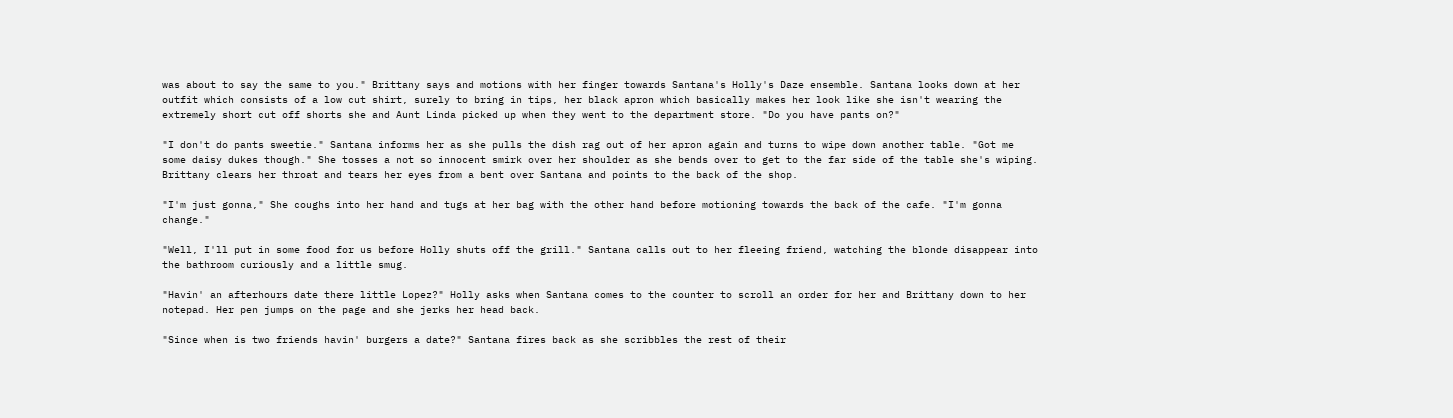was about to say the same to you." Brittany says and motions with her finger towards Santana's Holly's Daze ensemble. Santana looks down at her outfit which consists of a low cut shirt, surely to bring in tips, her black apron which basically makes her look like she isn't wearing the extremely short cut off shorts she and Aunt Linda picked up when they went to the department store. "Do you have pants on?"

"I don't do pants sweetie." Santana informs her as she pulls the dish rag out of her apron again and turns to wipe down another table. "Got me some daisy dukes though." She tosses a not so innocent smirk over her shoulder as she bends over to get to the far side of the table she's wiping. Brittany clears her throat and tears her eyes from a bent over Santana and points to the back of the shop.

"I'm just gonna," She coughs into her hand and tugs at her bag with the other hand before motioning towards the back of the cafe. "I'm gonna change."

"Well, I'll put in some food for us before Holly shuts off the grill." Santana calls out to her fleeing friend, watching the blonde disappear into the bathroom curiously and a little smug.

"Havin' an afterhours date there little Lopez?" Holly asks when Santana comes to the counter to scroll an order for her and Brittany down to her notepad. Her pen jumps on the page and she jerks her head back.

"Since when is two friends havin' burgers a date?" Santana fires back as she scribbles the rest of their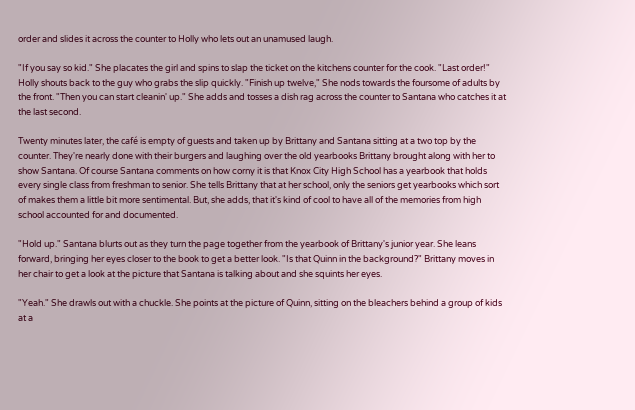order and slides it across the counter to Holly who lets out an unamused laugh.

"If you say so kid." She placates the girl and spins to slap the ticket on the kitchens counter for the cook. "Last order!" Holly shouts back to the guy who grabs the slip quickly. "Finish up twelve," She nods towards the foursome of adults by the front. "Then you can start cleanin' up." She adds and tosses a dish rag across the counter to Santana who catches it at the last second.

Twenty minutes later, the café is empty of guests and taken up by Brittany and Santana sitting at a two top by the counter. They're nearly done with their burgers and laughing over the old yearbooks Brittany brought along with her to show Santana. Of course Santana comments on how corny it is that Knox City High School has a yearbook that holds every single class from freshman to senior. She tells Brittany that at her school, only the seniors get yearbooks which sort of makes them a little bit more sentimental. But, she adds, that it's kind of cool to have all of the memories from high school accounted for and documented.

"Hold up." Santana blurts out as they turn the page together from the yearbook of Brittany's junior year. She leans forward, bringing her eyes closer to the book to get a better look. "Is that Quinn in the background?" Brittany moves in her chair to get a look at the picture that Santana is talking about and she squints her eyes.

"Yeah." She drawls out with a chuckle. She points at the picture of Quinn, sitting on the bleachers behind a group of kids at a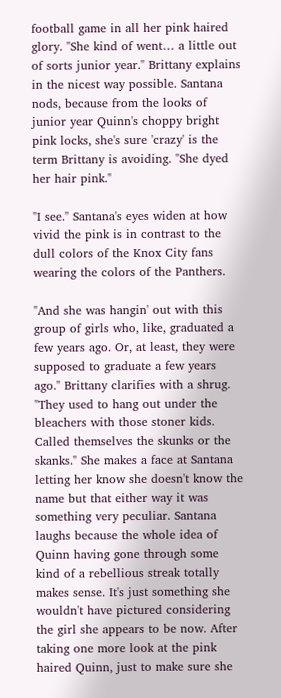football game in all her pink haired glory. "She kind of went… a little out of sorts junior year." Brittany explains in the nicest way possible. Santana nods, because from the looks of junior year Quinn's choppy bright pink locks, she's sure 'crazy' is the term Brittany is avoiding. "She dyed her hair pink."

"I see." Santana's eyes widen at how vivid the pink is in contrast to the dull colors of the Knox City fans wearing the colors of the Panthers.

"And she was hangin' out with this group of girls who, like, graduated a few years ago. Or, at least, they were supposed to graduate a few years ago." Brittany clarifies with a shrug. "They used to hang out under the bleachers with those stoner kids. Called themselves the skunks or the skanks." She makes a face at Santana letting her know she doesn't know the name but that either way it was something very peculiar. Santana laughs because the whole idea of Quinn having gone through some kind of a rebellious streak totally makes sense. It's just something she wouldn't have pictured considering the girl she appears to be now. After taking one more look at the pink haired Quinn, just to make sure she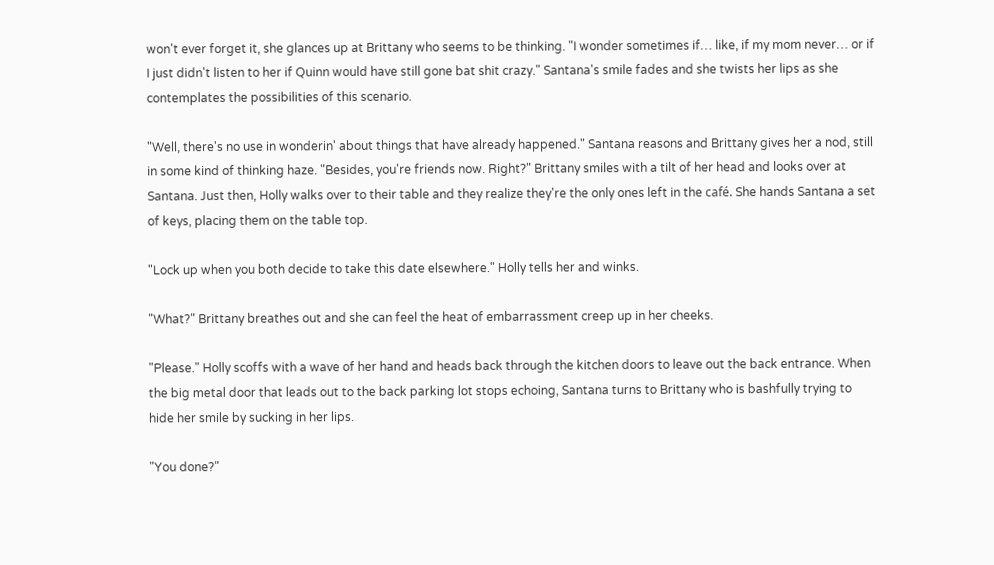won't ever forget it, she glances up at Brittany who seems to be thinking. "I wonder sometimes if… like, if my mom never… or if I just didn't listen to her if Quinn would have still gone bat shit crazy." Santana's smile fades and she twists her lips as she contemplates the possibilities of this scenario.

"Well, there's no use in wonderin' about things that have already happened." Santana reasons and Brittany gives her a nod, still in some kind of thinking haze. "Besides, you're friends now. Right?" Brittany smiles with a tilt of her head and looks over at Santana. Just then, Holly walks over to their table and they realize they're the only ones left in the café. She hands Santana a set of keys, placing them on the table top.

"Lock up when you both decide to take this date elsewhere." Holly tells her and winks.

"What?" Brittany breathes out and she can feel the heat of embarrassment creep up in her cheeks.

"Please." Holly scoffs with a wave of her hand and heads back through the kitchen doors to leave out the back entrance. When the big metal door that leads out to the back parking lot stops echoing, Santana turns to Brittany who is bashfully trying to hide her smile by sucking in her lips.

"You done?"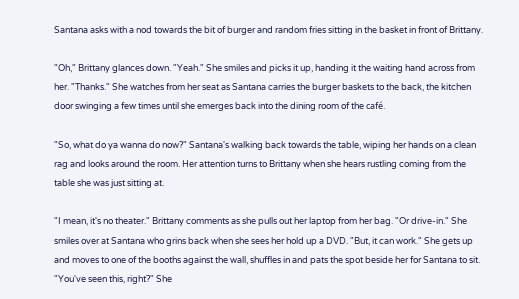Santana asks with a nod towards the bit of burger and random fries sitting in the basket in front of Brittany.

"Oh," Brittany glances down. "Yeah." She smiles and picks it up, handing it the waiting hand across from her. "Thanks." She watches from her seat as Santana carries the burger baskets to the back, the kitchen door swinging a few times until she emerges back into the dining room of the café.

"So, what do ya wanna do now?" Santana's walking back towards the table, wiping her hands on a clean rag and looks around the room. Her attention turns to Brittany when she hears rustling coming from the table she was just sitting at.

"I mean, it's no theater." Brittany comments as she pulls out her laptop from her bag. "Or drive-in." She smiles over at Santana who grins back when she sees her hold up a DVD. "But, it can work." She gets up and moves to one of the booths against the wall, shuffles in and pats the spot beside her for Santana to sit. "You've seen this, right?" She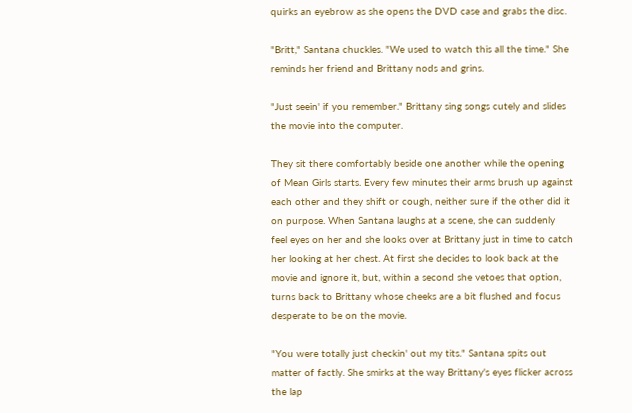quirks an eyebrow as she opens the DVD case and grabs the disc.

"Britt," Santana chuckles. "We used to watch this all the time." She reminds her friend and Brittany nods and grins.

"Just seein' if you remember." Brittany sing songs cutely and slides the movie into the computer.

They sit there comfortably beside one another while the opening of Mean Girls starts. Every few minutes their arms brush up against each other and they shift or cough, neither sure if the other did it on purpose. When Santana laughs at a scene, she can suddenly feel eyes on her and she looks over at Brittany just in time to catch her looking at her chest. At first she decides to look back at the movie and ignore it, but, within a second she vetoes that option, turns back to Brittany whose cheeks are a bit flushed and focus desperate to be on the movie.

"You were totally just checkin' out my tits." Santana spits out matter of factly. She smirks at the way Brittany's eyes flicker across the lap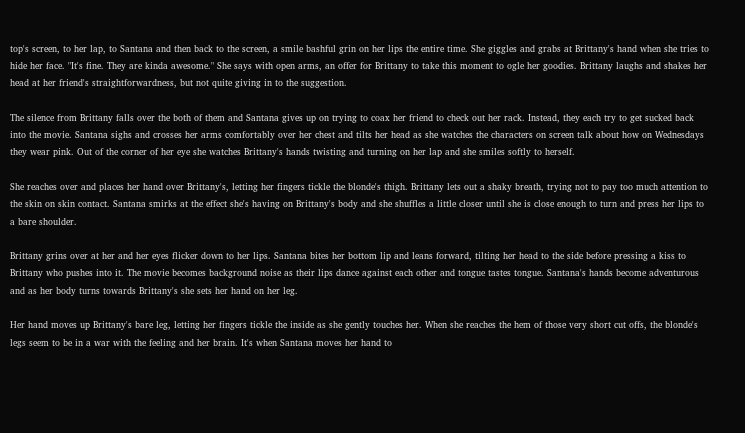top's screen, to her lap, to Santana and then back to the screen, a smile bashful grin on her lips the entire time. She giggles and grabs at Brittany's hand when she tries to hide her face. "It's fine. They are kinda awesome." She says with open arms, an offer for Brittany to take this moment to ogle her goodies. Brittany laughs and shakes her head at her friend's straightforwardness, but not quite giving in to the suggestion.

The silence from Brittany falls over the both of them and Santana gives up on trying to coax her friend to check out her rack. Instead, they each try to get sucked back into the movie. Santana sighs and crosses her arms comfortably over her chest and tilts her head as she watches the characters on screen talk about how on Wednesdays they wear pink. Out of the corner of her eye she watches Brittany's hands twisting and turning on her lap and she smiles softly to herself.

She reaches over and places her hand over Brittany's, letting her fingers tickle the blonde's thigh. Brittany lets out a shaky breath, trying not to pay too much attention to the skin on skin contact. Santana smirks at the effect she's having on Brittany's body and she shuffles a little closer until she is close enough to turn and press her lips to a bare shoulder.

Brittany grins over at her and her eyes flicker down to her lips. Santana bites her bottom lip and leans forward, tilting her head to the side before pressing a kiss to Brittany who pushes into it. The movie becomes background noise as their lips dance against each other and tongue tastes tongue. Santana's hands become adventurous and as her body turns towards Brittany's she sets her hand on her leg.

Her hand moves up Brittany's bare leg, letting her fingers tickle the inside as she gently touches her. When she reaches the hem of those very short cut offs, the blonde's legs seem to be in a war with the feeling and her brain. It's when Santana moves her hand to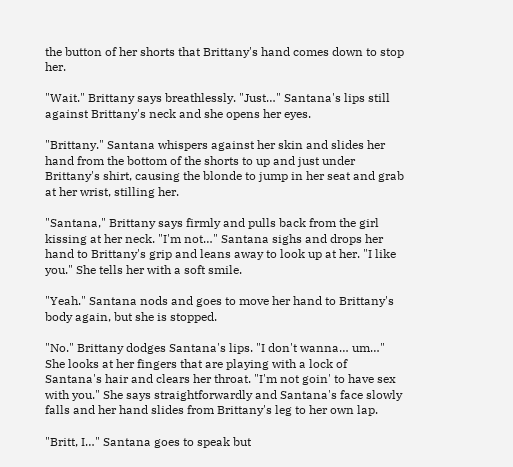the button of her shorts that Brittany's hand comes down to stop her.

"Wait." Brittany says breathlessly. "Just…" Santana's lips still against Brittany's neck and she opens her eyes.

"Brittany." Santana whispers against her skin and slides her hand from the bottom of the shorts to up and just under Brittany's shirt, causing the blonde to jump in her seat and grab at her wrist, stilling her.

"Santana," Brittany says firmly and pulls back from the girl kissing at her neck. "I'm not…" Santana sighs and drops her hand to Brittany's grip and leans away to look up at her. "I like you." She tells her with a soft smile.

"Yeah." Santana nods and goes to move her hand to Brittany's body again, but she is stopped.

"No." Brittany dodges Santana's lips. "I don't wanna… um…" She looks at her fingers that are playing with a lock of Santana's hair and clears her throat. "I'm not goin' to have sex with you." She says straightforwardly and Santana's face slowly falls and her hand slides from Brittany's leg to her own lap.

"Britt, I…" Santana goes to speak but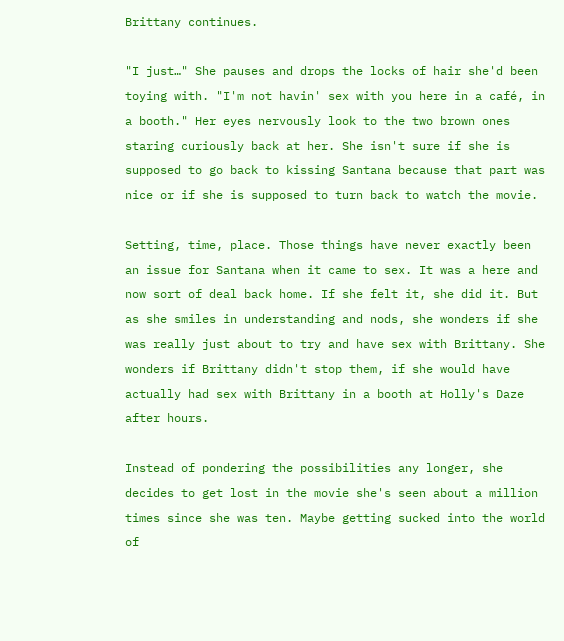Brittany continues.

"I just…" She pauses and drops the locks of hair she'd been toying with. "I'm not havin' sex with you here in a café, in a booth." Her eyes nervously look to the two brown ones staring curiously back at her. She isn't sure if she is supposed to go back to kissing Santana because that part was nice or if she is supposed to turn back to watch the movie.

Setting, time, place. Those things have never exactly been an issue for Santana when it came to sex. It was a here and now sort of deal back home. If she felt it, she did it. But as she smiles in understanding and nods, she wonders if she was really just about to try and have sex with Brittany. She wonders if Brittany didn't stop them, if she would have actually had sex with Brittany in a booth at Holly's Daze after hours.

Instead of pondering the possibilities any longer, she decides to get lost in the movie she's seen about a million times since she was ten. Maybe getting sucked into the world of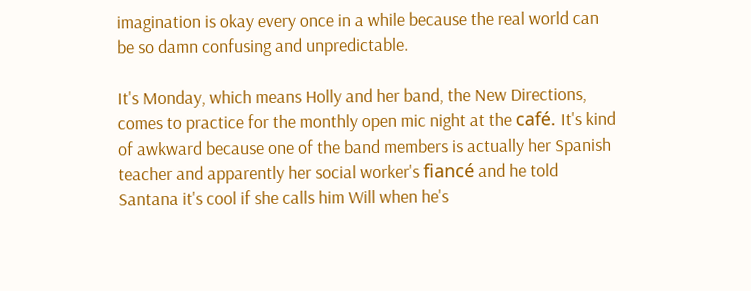imagination is okay every once in a while because the real world can be so damn confusing and unpredictable.

It's Monday, which means Holly and her band, the New Directions, comes to practice for the monthly open mic night at the café. It's kind of awkward because one of the band members is actually her Spanish teacher and apparently her social worker's fiancé and he told Santana it's cool if she calls him Will when he's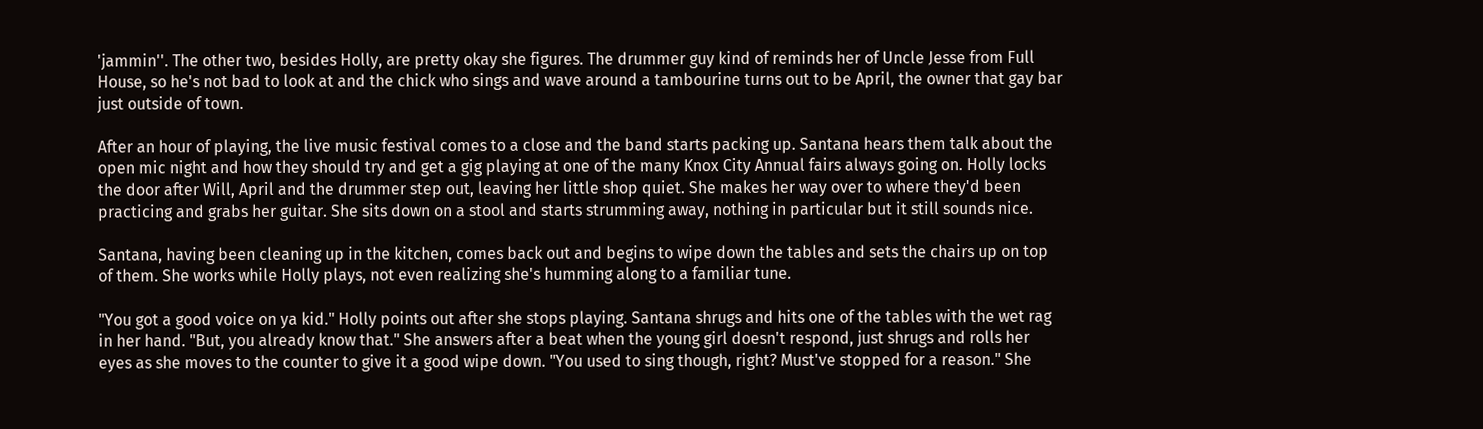'jammin''. The other two, besides Holly, are pretty okay she figures. The drummer guy kind of reminds her of Uncle Jesse from Full House, so he's not bad to look at and the chick who sings and wave around a tambourine turns out to be April, the owner that gay bar just outside of town.

After an hour of playing, the live music festival comes to a close and the band starts packing up. Santana hears them talk about the open mic night and how they should try and get a gig playing at one of the many Knox City Annual fairs always going on. Holly locks the door after Will, April and the drummer step out, leaving her little shop quiet. She makes her way over to where they'd been practicing and grabs her guitar. She sits down on a stool and starts strumming away, nothing in particular but it still sounds nice.

Santana, having been cleaning up in the kitchen, comes back out and begins to wipe down the tables and sets the chairs up on top of them. She works while Holly plays, not even realizing she's humming along to a familiar tune.

"You got a good voice on ya kid." Holly points out after she stops playing. Santana shrugs and hits one of the tables with the wet rag in her hand. "But, you already know that." She answers after a beat when the young girl doesn't respond, just shrugs and rolls her eyes as she moves to the counter to give it a good wipe down. "You used to sing though, right? Must've stopped for a reason." She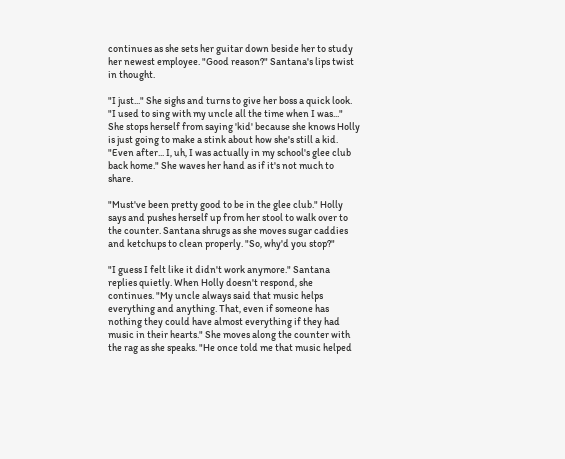continues as she sets her guitar down beside her to study her newest employee. "Good reason?" Santana's lips twist in thought.

"I just..." She sighs and turns to give her boss a quick look. "I used to sing with my uncle all the time when I was..." She stops herself from saying 'kid' because she knows Holly is just going to make a stink about how she's still a kid. "Even after... I, uh, I was actually in my school's glee club back home." She waves her hand as if it's not much to share.

"Must've been pretty good to be in the glee club." Holly says and pushes herself up from her stool to walk over to the counter. Santana shrugs as she moves sugar caddies and ketchups to clean properly. "So, why'd you stop?"

"I guess I felt like it didn't work anymore." Santana replies quietly. When Holly doesn't respond, she continues. "My uncle always said that music helps everything and anything. That, even if someone has nothing they could have almost everything if they had music in their hearts." She moves along the counter with the rag as she speaks. "He once told me that music helped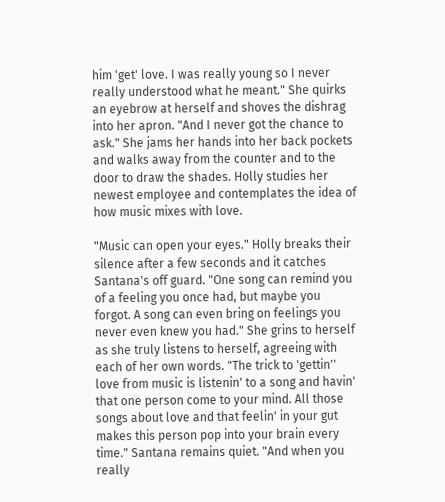him 'get' love. I was really young so I never really understood what he meant." She quirks an eyebrow at herself and shoves the dishrag into her apron. "And I never got the chance to ask." She jams her hands into her back pockets and walks away from the counter and to the door to draw the shades. Holly studies her newest employee and contemplates the idea of how music mixes with love.

"Music can open your eyes." Holly breaks their silence after a few seconds and it catches Santana's off guard. "One song can remind you of a feeling you once had, but maybe you forgot. A song can even bring on feelings you never even knew you had." She grins to herself as she truly listens to herself, agreeing with each of her own words. "The trick to 'gettin'' love from music is listenin' to a song and havin' that one person come to your mind. All those songs about love and that feelin' in your gut makes this person pop into your brain every time." Santana remains quiet. "And when you really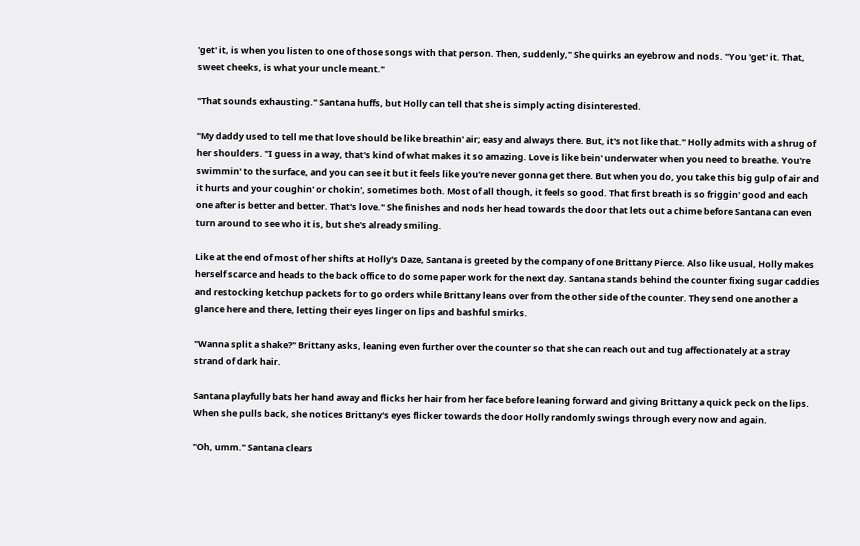'get' it, is when you listen to one of those songs with that person. Then, suddenly," She quirks an eyebrow and nods. "You 'get' it. That, sweet cheeks, is what your uncle meant."

"That sounds exhausting." Santana huffs, but Holly can tell that she is simply acting disinterested.

"My daddy used to tell me that love should be like breathin' air; easy and always there. But, it's not like that." Holly admits with a shrug of her shoulders. "I guess in a way, that's kind of what makes it so amazing. Love is like bein' underwater when you need to breathe. You're swimmin' to the surface, and you can see it but it feels like you're never gonna get there. But when you do, you take this big gulp of air and it hurts and your coughin' or chokin', sometimes both. Most of all though, it feels so good. That first breath is so friggin' good and each one after is better and better. That's love." She finishes and nods her head towards the door that lets out a chime before Santana can even turn around to see who it is, but she's already smiling.

Like at the end of most of her shifts at Holly's Daze, Santana is greeted by the company of one Brittany Pierce. Also like usual, Holly makes herself scarce and heads to the back office to do some paper work for the next day. Santana stands behind the counter fixing sugar caddies and restocking ketchup packets for to go orders while Brittany leans over from the other side of the counter. They send one another a glance here and there, letting their eyes linger on lips and bashful smirks.

"Wanna split a shake?" Brittany asks, leaning even further over the counter so that she can reach out and tug affectionately at a stray strand of dark hair.

Santana playfully bats her hand away and flicks her hair from her face before leaning forward and giving Brittany a quick peck on the lips. When she pulls back, she notices Brittany's eyes flicker towards the door Holly randomly swings through every now and again.

"Oh, umm." Santana clears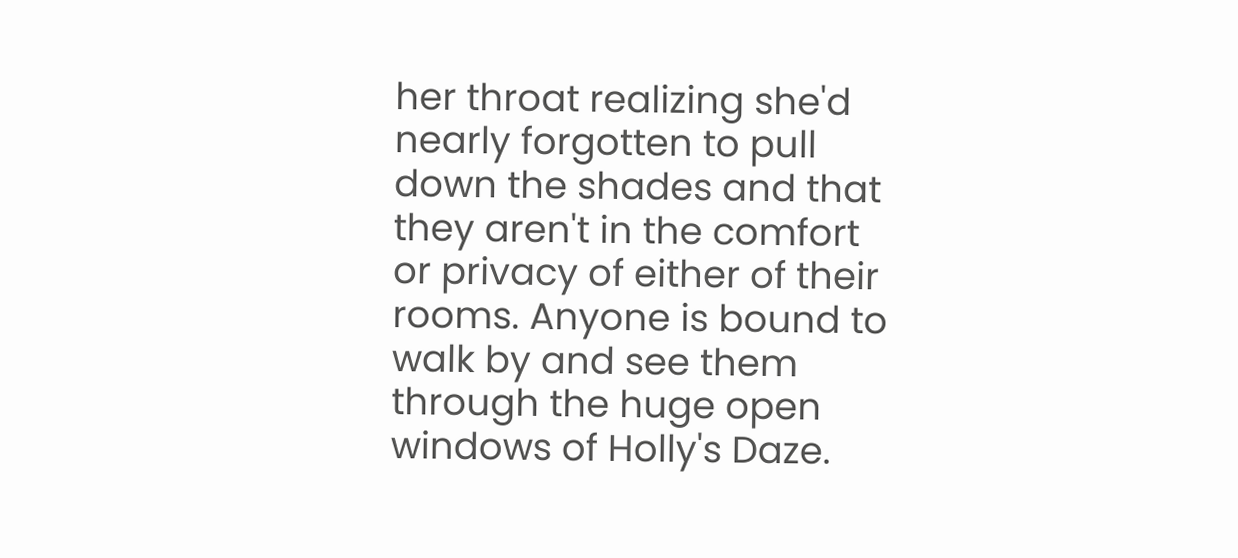her throat realizing she'd nearly forgotten to pull down the shades and that they aren't in the comfort or privacy of either of their rooms. Anyone is bound to walk by and see them through the huge open windows of Holly's Daze.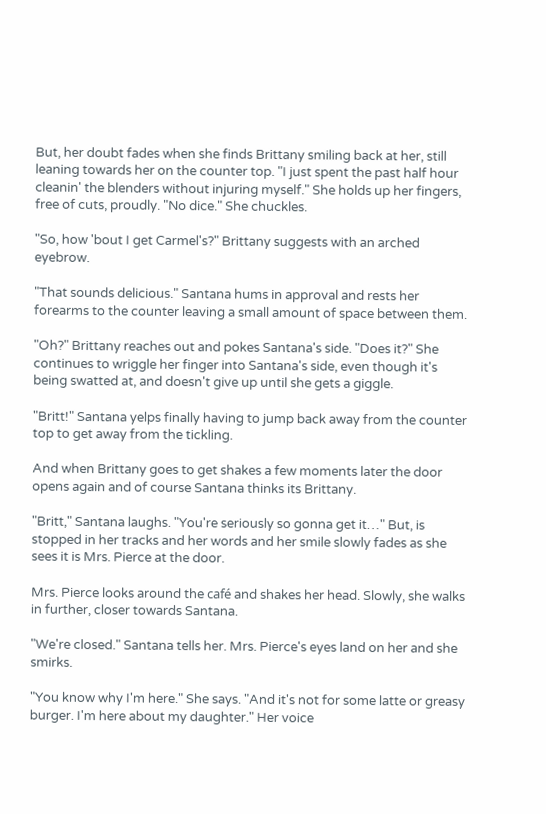But, her doubt fades when she finds Brittany smiling back at her, still leaning towards her on the counter top. "I just spent the past half hour cleanin' the blenders without injuring myself." She holds up her fingers, free of cuts, proudly. "No dice." She chuckles.

"So, how 'bout I get Carmel's?" Brittany suggests with an arched eyebrow.

"That sounds delicious." Santana hums in approval and rests her forearms to the counter leaving a small amount of space between them.

"Oh?" Brittany reaches out and pokes Santana's side. "Does it?" She continues to wriggle her finger into Santana's side, even though it's being swatted at, and doesn't give up until she gets a giggle.

"Britt!" Santana yelps finally having to jump back away from the counter top to get away from the tickling.

And when Brittany goes to get shakes a few moments later the door opens again and of course Santana thinks its Brittany.

"Britt," Santana laughs. "You're seriously so gonna get it…" But, is stopped in her tracks and her words and her smile slowly fades as she sees it is Mrs. Pierce at the door.

Mrs. Pierce looks around the café and shakes her head. Slowly, she walks in further, closer towards Santana.

"We're closed." Santana tells her. Mrs. Pierce's eyes land on her and she smirks.

"You know why I'm here." She says. "And it's not for some latte or greasy burger. I'm here about my daughter." Her voice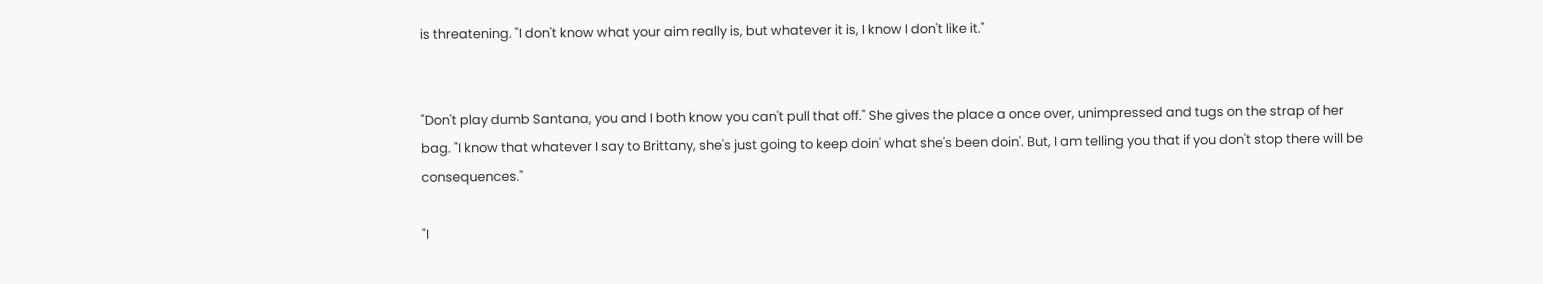is threatening. "I don't know what your aim really is, but whatever it is, I know I don't like it."


"Don't play dumb Santana, you and I both know you can't pull that off." She gives the place a once over, unimpressed and tugs on the strap of her bag. "I know that whatever I say to Brittany, she's just going to keep doin' what she's been doin'. But, I am telling you that if you don't stop there will be consequences."

"I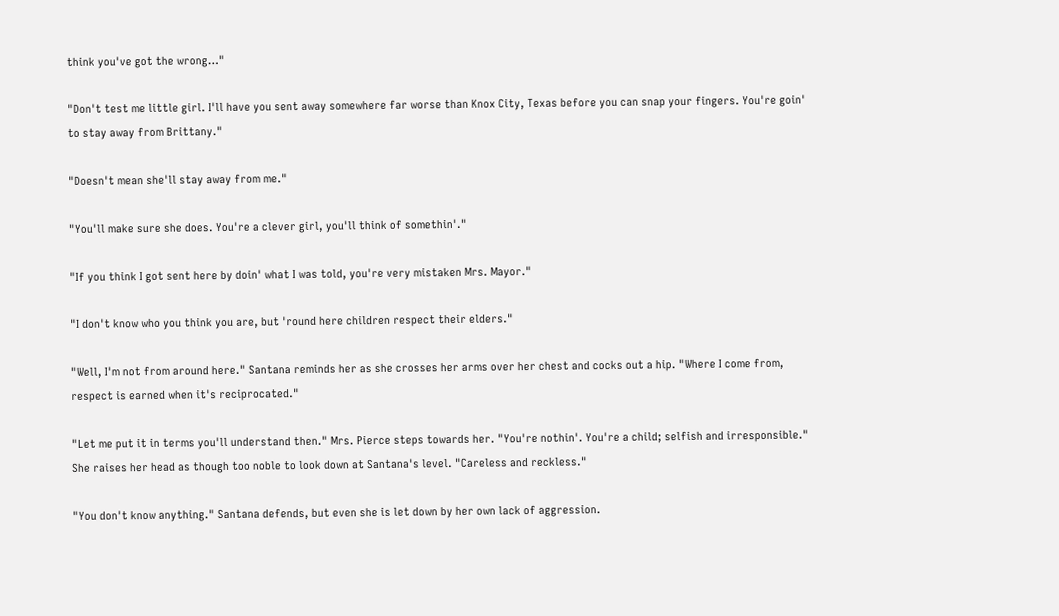think you've got the wrong…"

"Don't test me little girl. I'll have you sent away somewhere far worse than Knox City, Texas before you can snap your fingers. You're goin' to stay away from Brittany."

"Doesn't mean she'll stay away from me."

"You'll make sure she does. You're a clever girl, you'll think of somethin'."

"If you think I got sent here by doin' what I was told, you're very mistaken Mrs. Mayor."

"I don't know who you think you are, but 'round here children respect their elders."

"Well, I'm not from around here." Santana reminds her as she crosses her arms over her chest and cocks out a hip. "Where I come from, respect is earned when it's reciprocated."

"Let me put it in terms you'll understand then." Mrs. Pierce steps towards her. "You're nothin'. You're a child; selfish and irresponsible." She raises her head as though too noble to look down at Santana's level. "Careless and reckless."

"You don't know anything." Santana defends, but even she is let down by her own lack of aggression.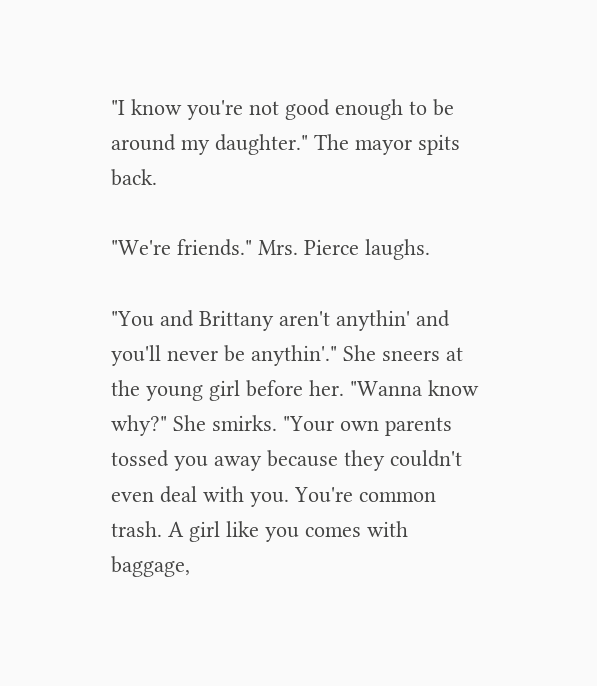"I know you're not good enough to be around my daughter." The mayor spits back.

"We're friends." Mrs. Pierce laughs.

"You and Brittany aren't anythin' and you'll never be anythin'." She sneers at the young girl before her. "Wanna know why?" She smirks. "Your own parents tossed you away because they couldn't even deal with you. You're common trash. A girl like you comes with baggage,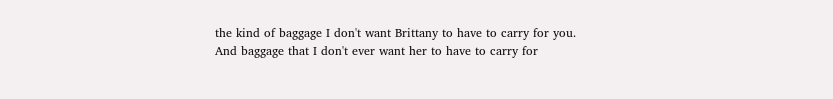the kind of baggage I don't want Brittany to have to carry for you. And baggage that I don't ever want her to have to carry for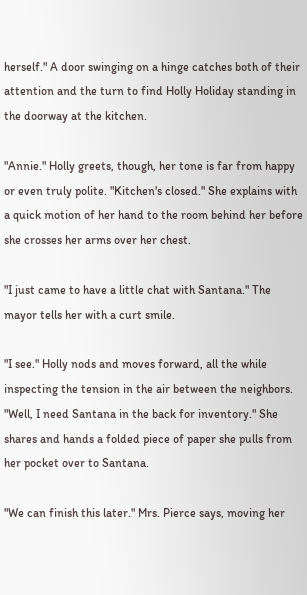herself." A door swinging on a hinge catches both of their attention and the turn to find Holly Holiday standing in the doorway at the kitchen.

"Annie." Holly greets, though, her tone is far from happy or even truly polite. "Kitchen's closed." She explains with a quick motion of her hand to the room behind her before she crosses her arms over her chest.

"I just came to have a little chat with Santana." The mayor tells her with a curt smile.

"I see." Holly nods and moves forward, all the while inspecting the tension in the air between the neighbors. "Well, I need Santana in the back for inventory." She shares and hands a folded piece of paper she pulls from her pocket over to Santana.

"We can finish this later." Mrs. Pierce says, moving her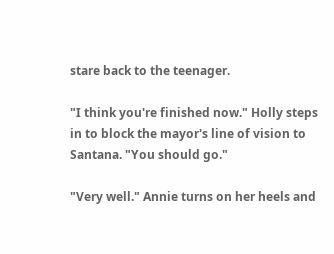stare back to the teenager.

"I think you're finished now." Holly steps in to block the mayor's line of vision to Santana. "You should go."

"Very well." Annie turns on her heels and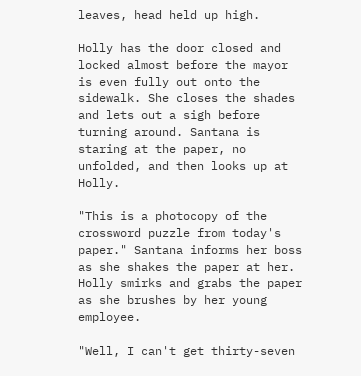leaves, head held up high.

Holly has the door closed and locked almost before the mayor is even fully out onto the sidewalk. She closes the shades and lets out a sigh before turning around. Santana is staring at the paper, no unfolded, and then looks up at Holly.

"This is a photocopy of the crossword puzzle from today's paper." Santana informs her boss as she shakes the paper at her. Holly smirks and grabs the paper as she brushes by her young employee.

"Well, I can't get thirty-seven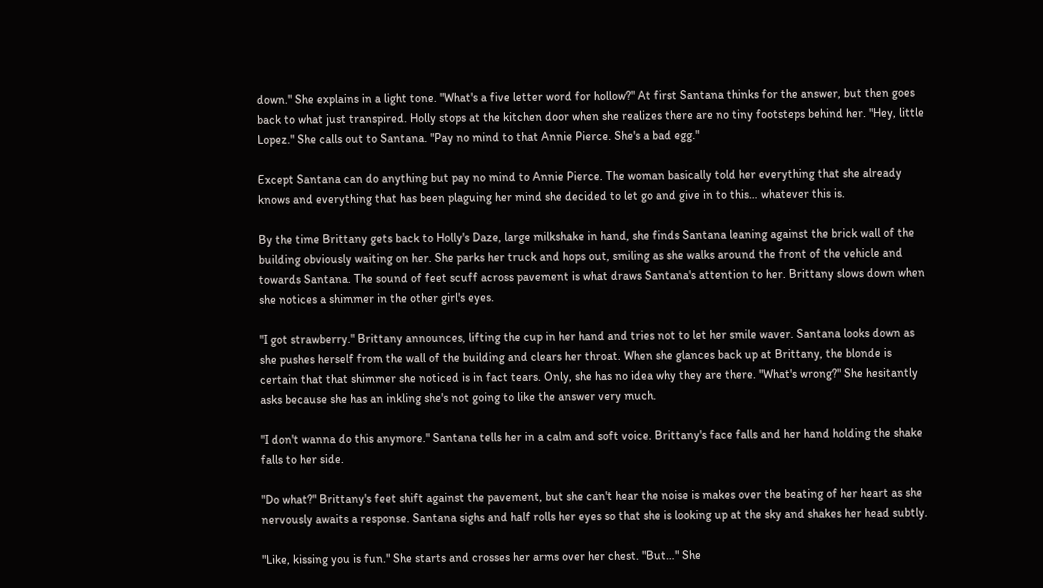down." She explains in a light tone. "What's a five letter word for hollow?" At first Santana thinks for the answer, but then goes back to what just transpired. Holly stops at the kitchen door when she realizes there are no tiny footsteps behind her. "Hey, little Lopez." She calls out to Santana. "Pay no mind to that Annie Pierce. She's a bad egg."

Except Santana can do anything but pay no mind to Annie Pierce. The woman basically told her everything that she already knows and everything that has been plaguing her mind she decided to let go and give in to this… whatever this is.

By the time Brittany gets back to Holly's Daze, large milkshake in hand, she finds Santana leaning against the brick wall of the building obviously waiting on her. She parks her truck and hops out, smiling as she walks around the front of the vehicle and towards Santana. The sound of feet scuff across pavement is what draws Santana's attention to her. Brittany slows down when she notices a shimmer in the other girl's eyes.

"I got strawberry." Brittany announces, lifting the cup in her hand and tries not to let her smile waver. Santana looks down as she pushes herself from the wall of the building and clears her throat. When she glances back up at Brittany, the blonde is certain that that shimmer she noticed is in fact tears. Only, she has no idea why they are there. "What's wrong?" She hesitantly asks because she has an inkling she's not going to like the answer very much.

"I don't wanna do this anymore." Santana tells her in a calm and soft voice. Brittany's face falls and her hand holding the shake falls to her side.

"Do what?" Brittany's feet shift against the pavement, but she can't hear the noise is makes over the beating of her heart as she nervously awaits a response. Santana sighs and half rolls her eyes so that she is looking up at the sky and shakes her head subtly.

"Like, kissing you is fun." She starts and crosses her arms over her chest. "But…" She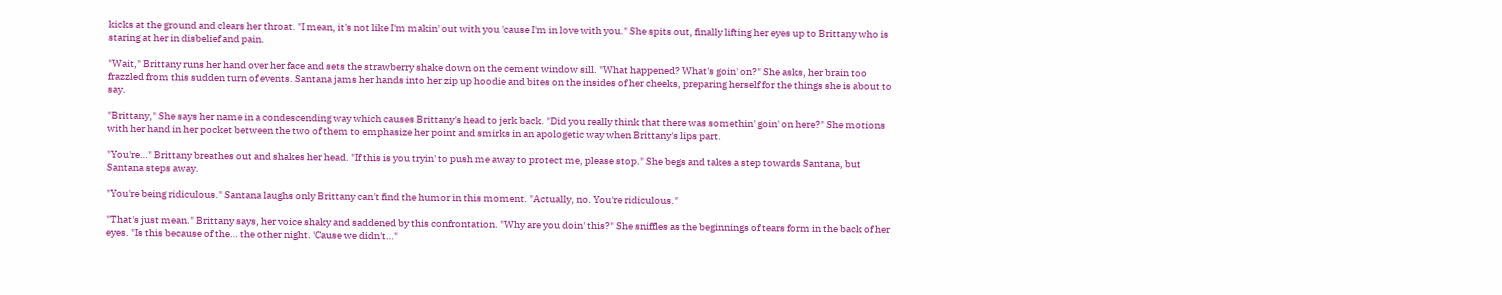kicks at the ground and clears her throat. "I mean, it's not like I'm makin' out with you 'cause I'm in love with you." She spits out, finally lifting her eyes up to Brittany who is staring at her in disbelief and pain.

"Wait," Brittany runs her hand over her face and sets the strawberry shake down on the cement window sill. "What happened? What's goin' on?" She asks, her brain too frazzled from this sudden turn of events. Santana jams her hands into her zip up hoodie and bites on the insides of her cheeks, preparing herself for the things she is about to say.

"Brittany," She says her name in a condescending way which causes Brittany's head to jerk back. "Did you really think that there was somethin' goin' on here?" She motions with her hand in her pocket between the two of them to emphasize her point and smirks in an apologetic way when Brittany's lips part.

"You're…" Brittany breathes out and shakes her head. "If this is you tryin' to push me away to protect me, please stop." She begs and takes a step towards Santana, but Santana steps away.

"You're being ridiculous." Santana laughs only Brittany can't find the humor in this moment. "Actually, no. You're ridiculous."

"That's just mean." Brittany says, her voice shaky and saddened by this confrontation. "Why are you doin' this?" She sniffles as the beginnings of tears form in the back of her eyes. "Is this because of the… the other night. 'Cause we didn't…"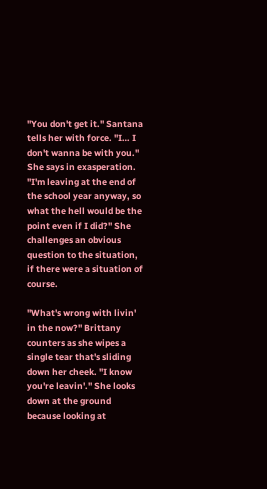"You don't get it." Santana tells her with force. "I… I don't wanna be with you." She says in exasperation. "I'm leaving at the end of the school year anyway, so what the hell would be the point even if I did?" She challenges an obvious question to the situation, if there were a situation of course.

"What's wrong with livin' in the now?" Brittany counters as she wipes a single tear that's sliding down her cheek. "I know you're leavin'." She looks down at the ground because looking at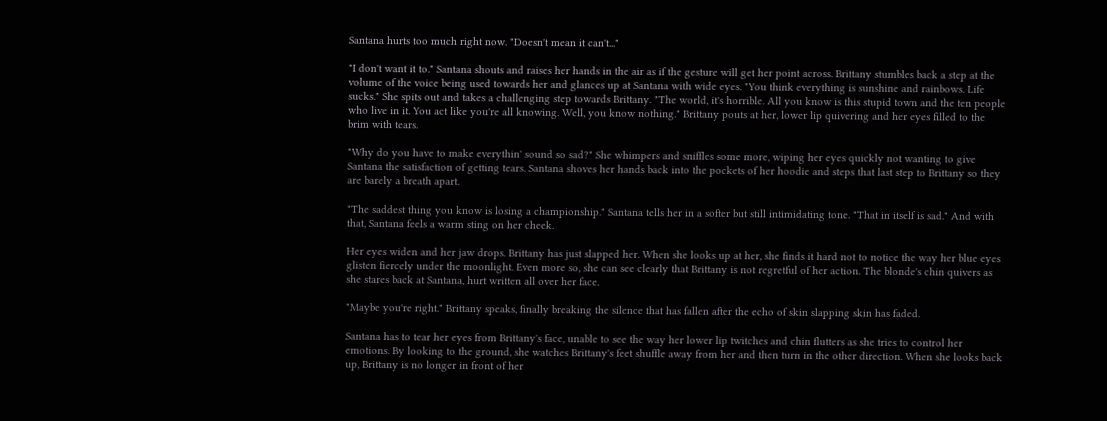Santana hurts too much right now. "Doesn't mean it can't..."

"I don't want it to." Santana shouts and raises her hands in the air as if the gesture will get her point across. Brittany stumbles back a step at the volume of the voice being used towards her and glances up at Santana with wide eyes. "You think everything is sunshine and rainbows. Life sucks." She spits out and takes a challenging step towards Brittany. "The world, it's horrible. All you know is this stupid town and the ten people who live in it. You act like you're all knowing. Well, you know nothing." Brittany pouts at her, lower lip quivering and her eyes filled to the brim with tears.

"Why do you have to make everythin' sound so sad?" She whimpers and sniffles some more, wiping her eyes quickly not wanting to give Santana the satisfaction of getting tears. Santana shoves her hands back into the pockets of her hoodie and steps that last step to Brittany so they are barely a breath apart.

"The saddest thing you know is losing a championship." Santana tells her in a softer but still intimidating tone. "That in itself is sad." And with that, Santana feels a warm sting on her cheek.

Her eyes widen and her jaw drops. Brittany has just slapped her. When she looks up at her, she finds it hard not to notice the way her blue eyes glisten fiercely under the moonlight. Even more so, she can see clearly that Brittany is not regretful of her action. The blonde's chin quivers as she stares back at Santana, hurt written all over her face.

"Maybe you're right." Brittany speaks, finally breaking the silence that has fallen after the echo of skin slapping skin has faded.

Santana has to tear her eyes from Brittany's face, unable to see the way her lower lip twitches and chin flutters as she tries to control her emotions. By looking to the ground, she watches Brittany's feet shuffle away from her and then turn in the other direction. When she looks back up, Brittany is no longer in front of her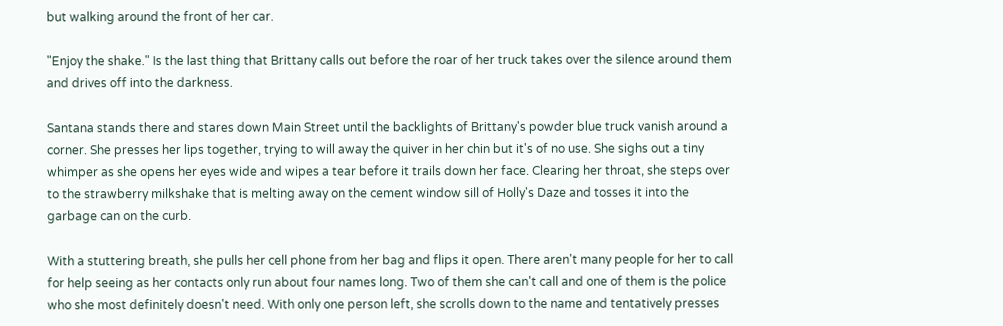but walking around the front of her car.

"Enjoy the shake." Is the last thing that Brittany calls out before the roar of her truck takes over the silence around them and drives off into the darkness.

Santana stands there and stares down Main Street until the backlights of Brittany's powder blue truck vanish around a corner. She presses her lips together, trying to will away the quiver in her chin but it's of no use. She sighs out a tiny whimper as she opens her eyes wide and wipes a tear before it trails down her face. Clearing her throat, she steps over to the strawberry milkshake that is melting away on the cement window sill of Holly's Daze and tosses it into the garbage can on the curb.

With a stuttering breath, she pulls her cell phone from her bag and flips it open. There aren't many people for her to call for help seeing as her contacts only run about four names long. Two of them she can't call and one of them is the police who she most definitely doesn't need. With only one person left, she scrolls down to the name and tentatively presses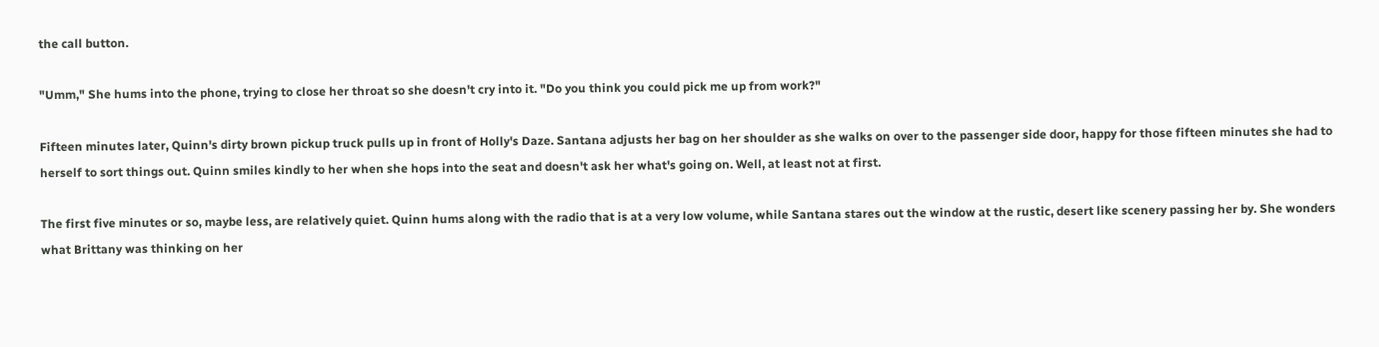the call button.

"Umm," She hums into the phone, trying to close her throat so she doesn't cry into it. "Do you think you could pick me up from work?"

Fifteen minutes later, Quinn's dirty brown pickup truck pulls up in front of Holly's Daze. Santana adjusts her bag on her shoulder as she walks on over to the passenger side door, happy for those fifteen minutes she had to herself to sort things out. Quinn smiles kindly to her when she hops into the seat and doesn't ask her what's going on. Well, at least not at first.

The first five minutes or so, maybe less, are relatively quiet. Quinn hums along with the radio that is at a very low volume, while Santana stares out the window at the rustic, desert like scenery passing her by. She wonders what Brittany was thinking on her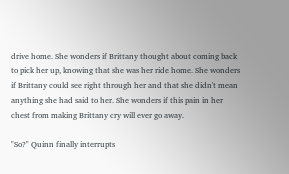drive home. She wonders if Brittany thought about coming back to pick her up, knowing that she was her ride home. She wonders if Brittany could see right through her and that she didn't mean anything she had said to her. She wonders if this pain in her chest from making Brittany cry will ever go away.

"So?" Quinn finally interrupts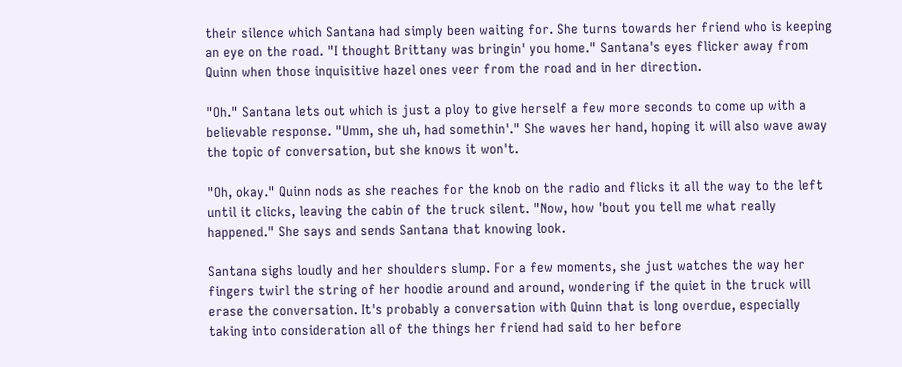their silence which Santana had simply been waiting for. She turns towards her friend who is keeping an eye on the road. "I thought Brittany was bringin' you home." Santana's eyes flicker away from Quinn when those inquisitive hazel ones veer from the road and in her direction.

"Oh." Santana lets out which is just a ploy to give herself a few more seconds to come up with a believable response. "Umm, she uh, had somethin'." She waves her hand, hoping it will also wave away the topic of conversation, but she knows it won't.

"Oh, okay." Quinn nods as she reaches for the knob on the radio and flicks it all the way to the left until it clicks, leaving the cabin of the truck silent. "Now, how 'bout you tell me what really happened." She says and sends Santana that knowing look.

Santana sighs loudly and her shoulders slump. For a few moments, she just watches the way her fingers twirl the string of her hoodie around and around, wondering if the quiet in the truck will erase the conversation. It's probably a conversation with Quinn that is long overdue, especially taking into consideration all of the things her friend had said to her before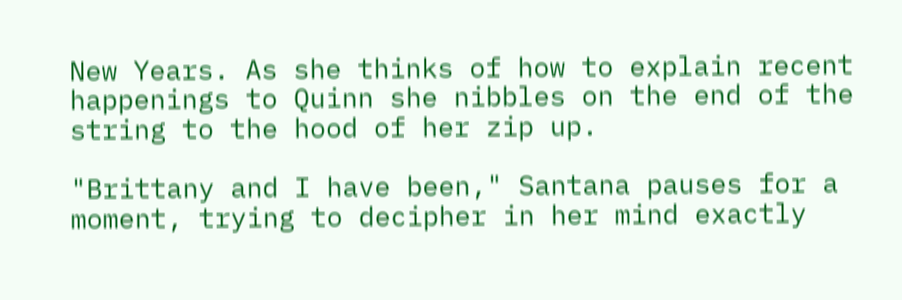New Years. As she thinks of how to explain recent happenings to Quinn she nibbles on the end of the string to the hood of her zip up.

"Brittany and I have been," Santana pauses for a moment, trying to decipher in her mind exactly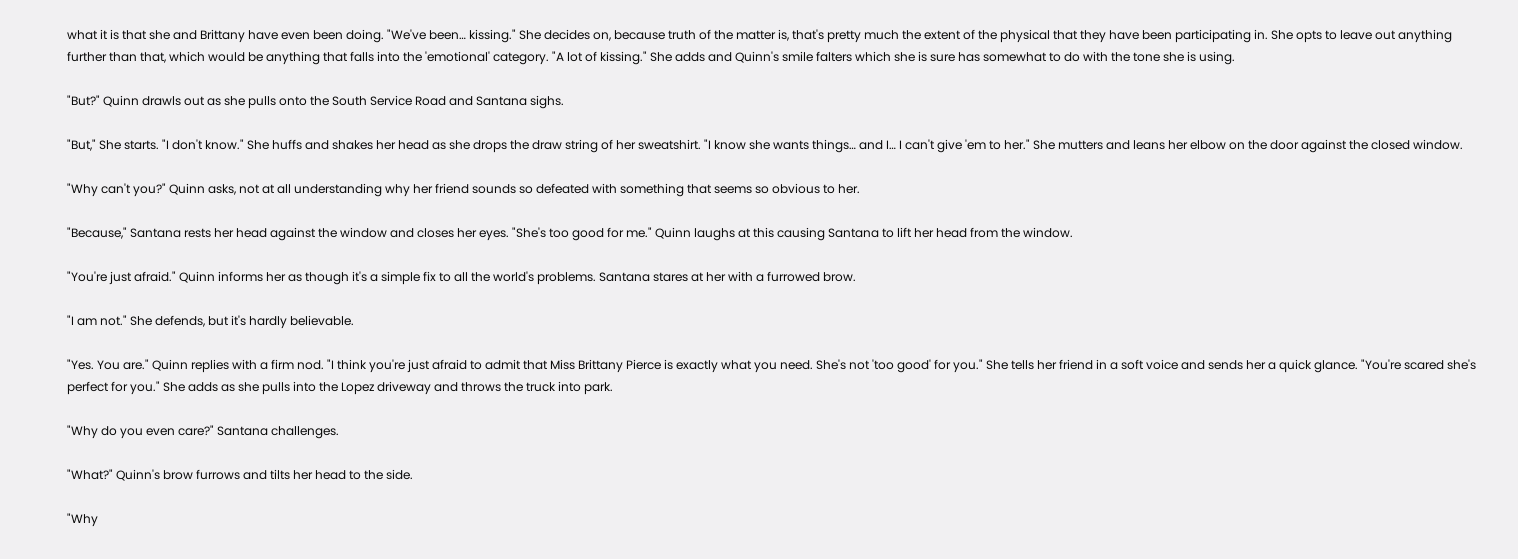what it is that she and Brittany have even been doing. "We've been… kissing." She decides on, because truth of the matter is, that's pretty much the extent of the physical that they have been participating in. She opts to leave out anything further than that, which would be anything that falls into the 'emotional' category. "A lot of kissing." She adds and Quinn's smile falters which she is sure has somewhat to do with the tone she is using.

"But?" Quinn drawls out as she pulls onto the South Service Road and Santana sighs.

"But," She starts. "I don't know." She huffs and shakes her head as she drops the draw string of her sweatshirt. "I know she wants things… and I… I can't give 'em to her." She mutters and leans her elbow on the door against the closed window.

"Why can't you?" Quinn asks, not at all understanding why her friend sounds so defeated with something that seems so obvious to her.

"Because," Santana rests her head against the window and closes her eyes. "She's too good for me." Quinn laughs at this causing Santana to lift her head from the window.

"You're just afraid." Quinn informs her as though it's a simple fix to all the world's problems. Santana stares at her with a furrowed brow.

"I am not." She defends, but it's hardly believable.

"Yes. You are." Quinn replies with a firm nod. "I think you're just afraid to admit that Miss Brittany Pierce is exactly what you need. She's not 'too good' for you." She tells her friend in a soft voice and sends her a quick glance. "You're scared she's perfect for you." She adds as she pulls into the Lopez driveway and throws the truck into park.

"Why do you even care?" Santana challenges.

"What?" Quinn's brow furrows and tilts her head to the side.

"Why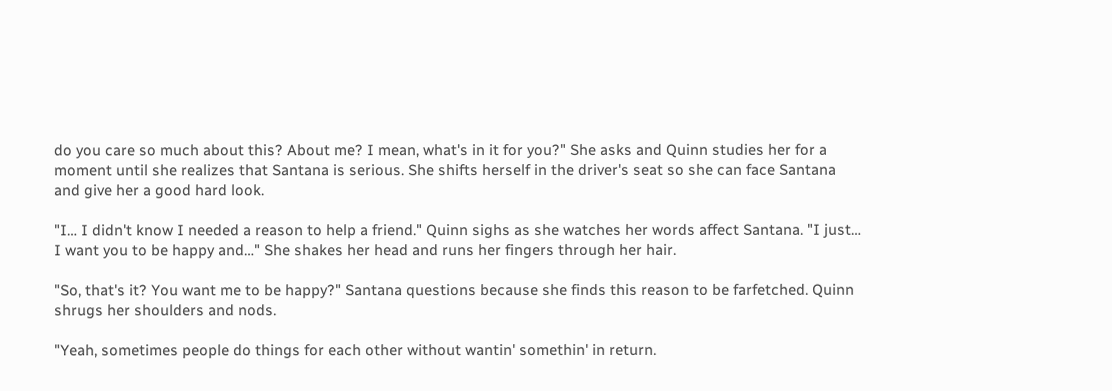do you care so much about this? About me? I mean, what's in it for you?" She asks and Quinn studies her for a moment until she realizes that Santana is serious. She shifts herself in the driver's seat so she can face Santana and give her a good hard look.

"I… I didn't know I needed a reason to help a friend." Quinn sighs as she watches her words affect Santana. "I just… I want you to be happy and…" She shakes her head and runs her fingers through her hair.

"So, that's it? You want me to be happy?" Santana questions because she finds this reason to be farfetched. Quinn shrugs her shoulders and nods.

"Yeah, sometimes people do things for each other without wantin' somethin' in return.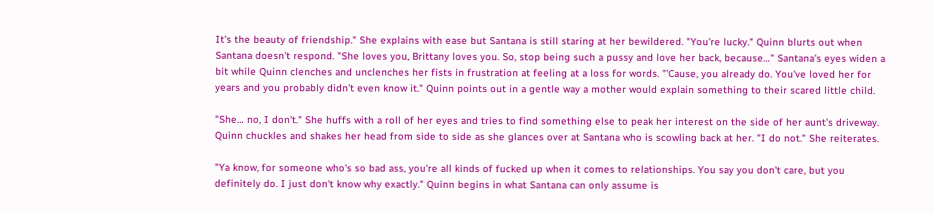It's the beauty of friendship." She explains with ease but Santana is still staring at her bewildered. "You're lucky." Quinn blurts out when Santana doesn't respond. "She loves you, Brittany loves you. So, stop being such a pussy and love her back, because…" Santana's eyes widen a bit while Quinn clenches and unclenches her fists in frustration at feeling at a loss for words. "'Cause, you already do. You've loved her for years and you probably didn't even know it." Quinn points out in a gentle way a mother would explain something to their scared little child.

"She… no, I don't." She huffs with a roll of her eyes and tries to find something else to peak her interest on the side of her aunt's driveway. Quinn chuckles and shakes her head from side to side as she glances over at Santana who is scowling back at her. "I do not." She reiterates.

"Ya know, for someone who's so bad ass, you're all kinds of fucked up when it comes to relationships. You say you don't care, but you definitely do. I just don't know why exactly." Quinn begins in what Santana can only assume is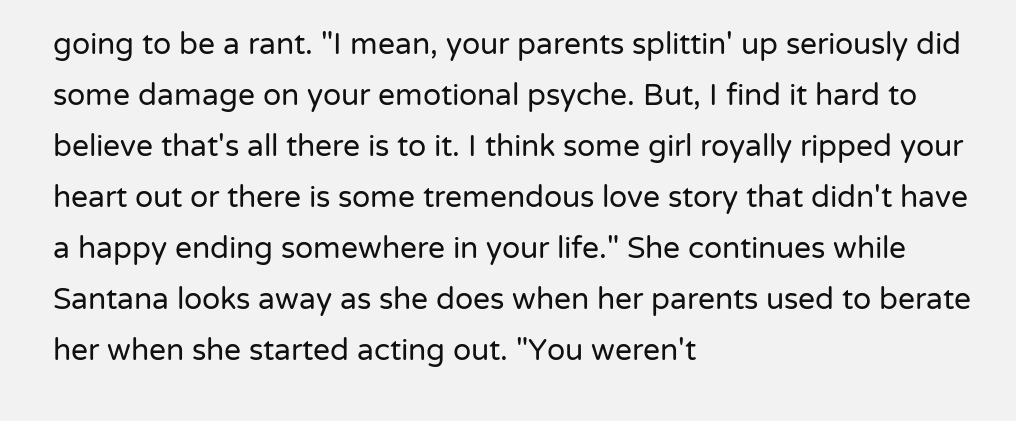going to be a rant. "I mean, your parents splittin' up seriously did some damage on your emotional psyche. But, I find it hard to believe that's all there is to it. I think some girl royally ripped your heart out or there is some tremendous love story that didn't have a happy ending somewhere in your life." She continues while Santana looks away as she does when her parents used to berate her when she started acting out. "You weren't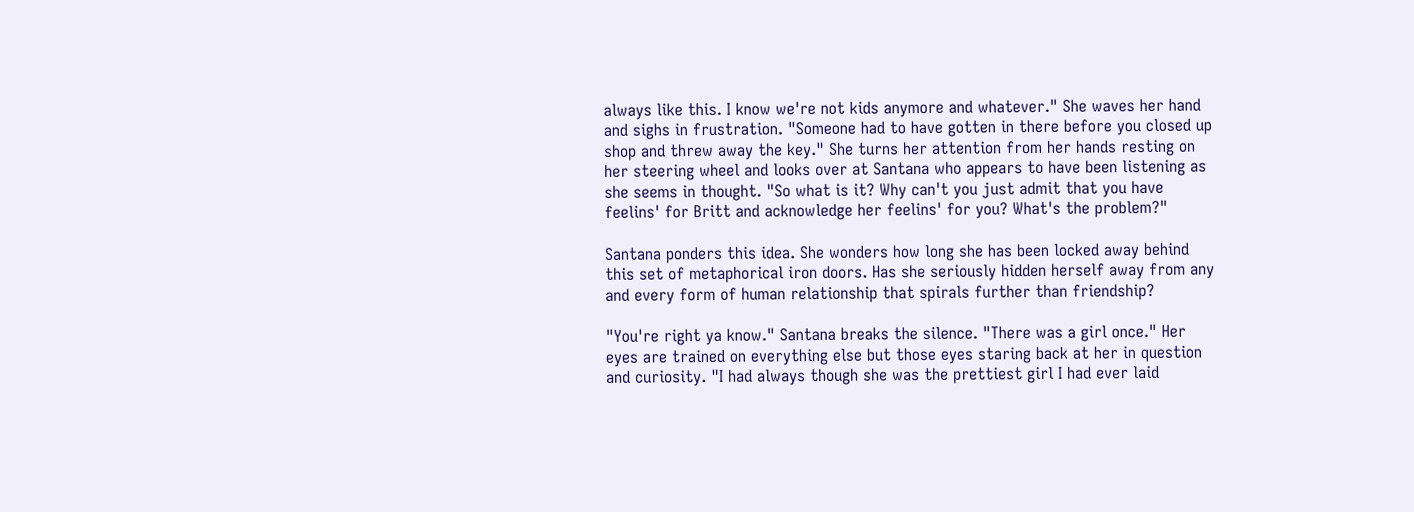always like this. I know we're not kids anymore and whatever." She waves her hand and sighs in frustration. "Someone had to have gotten in there before you closed up shop and threw away the key." She turns her attention from her hands resting on her steering wheel and looks over at Santana who appears to have been listening as she seems in thought. "So what is it? Why can't you just admit that you have feelins' for Britt and acknowledge her feelins' for you? What's the problem?"

Santana ponders this idea. She wonders how long she has been locked away behind this set of metaphorical iron doors. Has she seriously hidden herself away from any and every form of human relationship that spirals further than friendship?

"You're right ya know." Santana breaks the silence. "There was a girl once." Her eyes are trained on everything else but those eyes staring back at her in question and curiosity. "I had always though she was the prettiest girl I had ever laid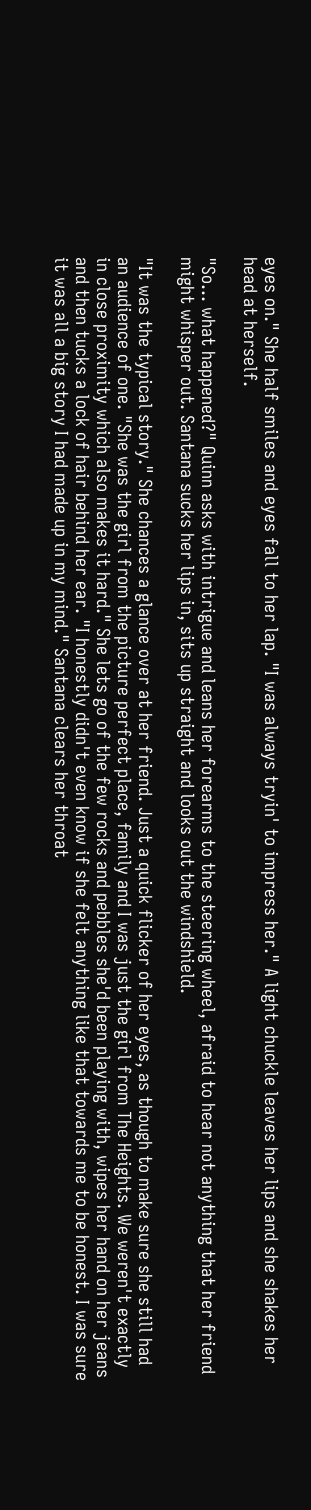eyes on." She half smiles and eyes fall to her lap. "I was always tryin' to impress her." A light chuckle leaves her lips and she shakes her head at herself.

"So… what happened?" Quinn asks with intrigue and leans her forearms to the steering wheel, afraid to hear not anything that her friend might whisper out. Santana sucks her lips in, sits up straight and looks out the windshield.

"It was the typical story." She chances a glance over at her friend. Just a quick flicker of her eyes, as though to make sure she still had an audience of one. "She was the girl from the picture perfect place, family and I was just the girl from The Heights. We weren't exactly in close proximity which also makes it hard." She lets go of the few rocks and pebbles she'd been playing with, wipes her hand on her jeans and then tucks a lock of hair behind her ear. "I honestly didn't even know if she felt anything like that towards me to be honest. I was sure it was all a big story I had made up in my mind." Santana clears her throat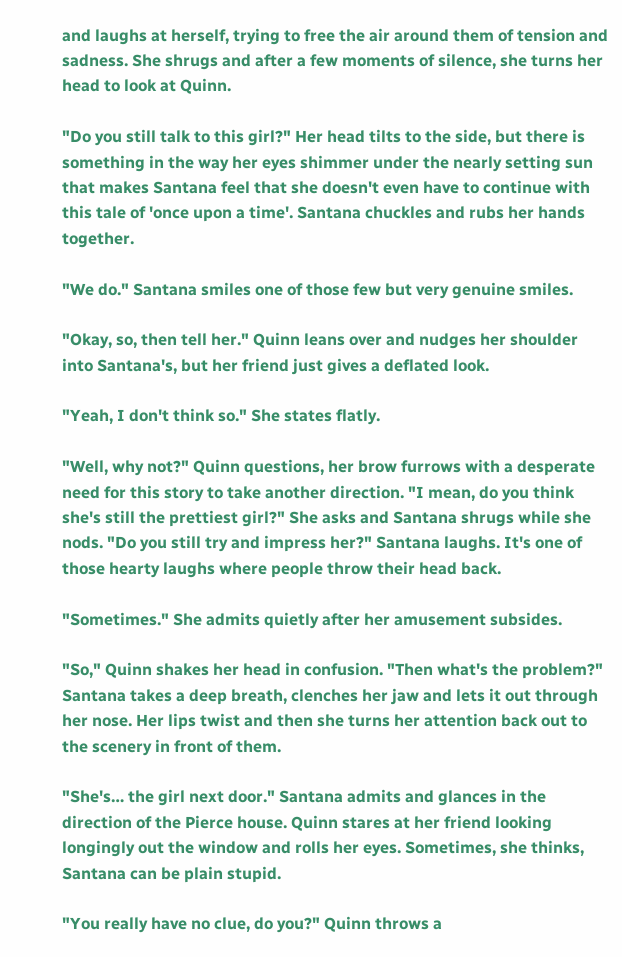and laughs at herself, trying to free the air around them of tension and sadness. She shrugs and after a few moments of silence, she turns her head to look at Quinn.

"Do you still talk to this girl?" Her head tilts to the side, but there is something in the way her eyes shimmer under the nearly setting sun that makes Santana feel that she doesn't even have to continue with this tale of 'once upon a time'. Santana chuckles and rubs her hands together.

"We do." Santana smiles one of those few but very genuine smiles.

"Okay, so, then tell her." Quinn leans over and nudges her shoulder into Santana's, but her friend just gives a deflated look.

"Yeah, I don't think so." She states flatly.

"Well, why not?" Quinn questions, her brow furrows with a desperate need for this story to take another direction. "I mean, do you think she's still the prettiest girl?" She asks and Santana shrugs while she nods. "Do you still try and impress her?" Santana laughs. It's one of those hearty laughs where people throw their head back.

"Sometimes." She admits quietly after her amusement subsides.

"So," Quinn shakes her head in confusion. "Then what's the problem?" Santana takes a deep breath, clenches her jaw and lets it out through her nose. Her lips twist and then she turns her attention back out to the scenery in front of them.

"She's… the girl next door." Santana admits and glances in the direction of the Pierce house. Quinn stares at her friend looking longingly out the window and rolls her eyes. Sometimes, she thinks, Santana can be plain stupid.

"You really have no clue, do you?" Quinn throws a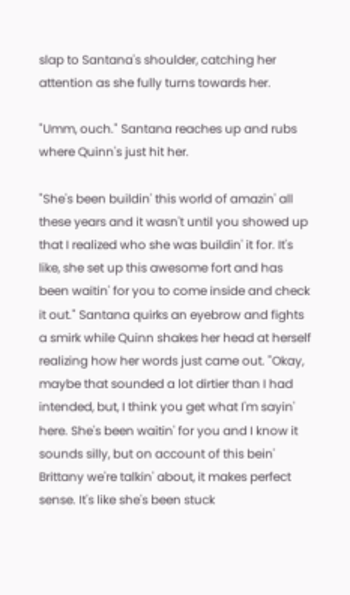slap to Santana's shoulder, catching her attention as she fully turns towards her.

"Umm, ouch." Santana reaches up and rubs where Quinn's just hit her.

"She's been buildin' this world of amazin' all these years and it wasn't until you showed up that I realized who she was buildin' it for. It's like, she set up this awesome fort and has been waitin' for you to come inside and check it out." Santana quirks an eyebrow and fights a smirk while Quinn shakes her head at herself realizing how her words just came out. "Okay, maybe that sounded a lot dirtier than I had intended, but, I think you get what I'm sayin' here. She's been waitin' for you and I know it sounds silly, but on account of this bein' Brittany we're talkin' about, it makes perfect sense. It's like she's been stuck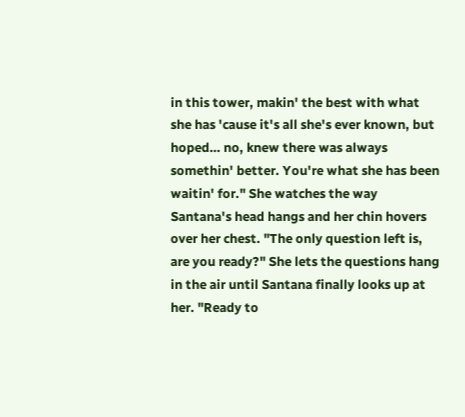in this tower, makin' the best with what she has 'cause it's all she's ever known, but hoped… no, knew there was always somethin' better. You're what she has been waitin' for." She watches the way Santana's head hangs and her chin hovers over her chest. "The only question left is, are you ready?" She lets the questions hang in the air until Santana finally looks up at her. "Ready to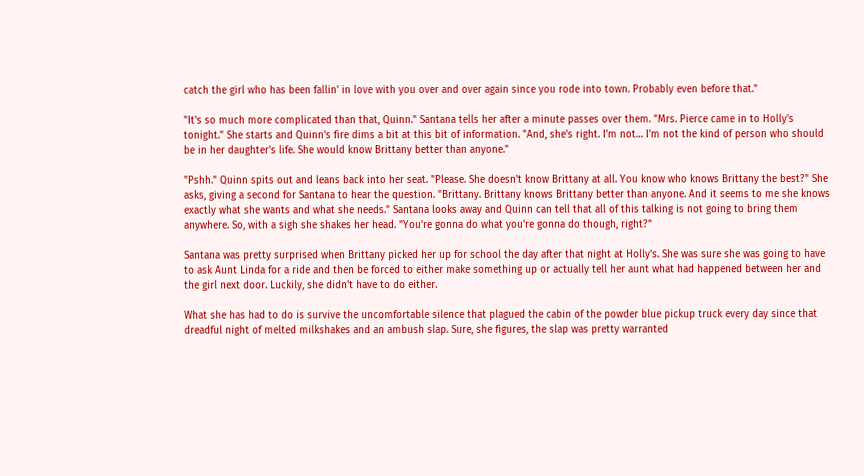catch the girl who has been fallin' in love with you over and over again since you rode into town. Probably even before that."

"It's so much more complicated than that, Quinn." Santana tells her after a minute passes over them. "Mrs. Pierce came in to Holly's tonight." She starts and Quinn's fire dims a bit at this bit of information. "And, she's right. I'm not… I'm not the kind of person who should be in her daughter's life. She would know Brittany better than anyone."

"Pshh." Quinn spits out and leans back into her seat. "Please. She doesn't know Brittany at all. You know who knows Brittany the best?" She asks, giving a second for Santana to hear the question. "Brittany. Brittany knows Brittany better than anyone. And it seems to me she knows exactly what she wants and what she needs." Santana looks away and Quinn can tell that all of this talking is not going to bring them anywhere. So, with a sigh she shakes her head. "You're gonna do what you're gonna do though, right?"

Santana was pretty surprised when Brittany picked her up for school the day after that night at Holly's. She was sure she was going to have to ask Aunt Linda for a ride and then be forced to either make something up or actually tell her aunt what had happened between her and the girl next door. Luckily, she didn't have to do either.

What she has had to do is survive the uncomfortable silence that plagued the cabin of the powder blue pickup truck every day since that dreadful night of melted milkshakes and an ambush slap. Sure, she figures, the slap was pretty warranted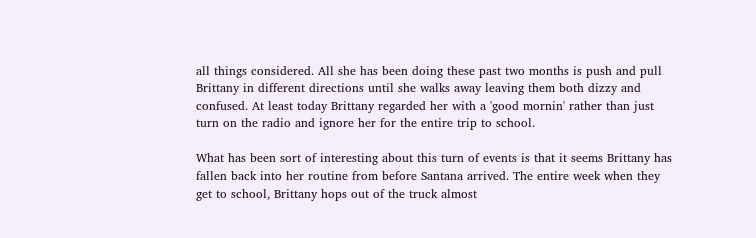all things considered. All she has been doing these past two months is push and pull Brittany in different directions until she walks away leaving them both dizzy and confused. At least today Brittany regarded her with a 'good mornin' rather than just turn on the radio and ignore her for the entire trip to school.

What has been sort of interesting about this turn of events is that it seems Brittany has fallen back into her routine from before Santana arrived. The entire week when they get to school, Brittany hops out of the truck almost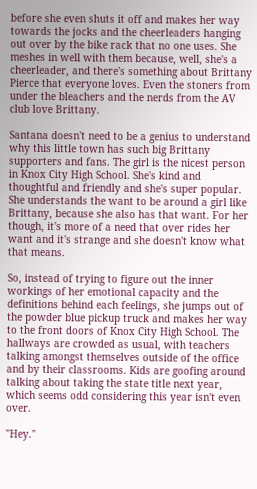before she even shuts it off and makes her way towards the jocks and the cheerleaders hanging out over by the bike rack that no one uses. She meshes in well with them because, well, she's a cheerleader, and there's something about Brittany Pierce that everyone loves. Even the stoners from under the bleachers and the nerds from the AV club love Brittany.

Santana doesn't need to be a genius to understand why this little town has such big Brittany supporters and fans. The girl is the nicest person in Knox City High School. She's kind and thoughtful and friendly and she's super popular. She understands the want to be around a girl like Brittany, because she also has that want. For her though, it's more of a need that over rides her want and it's strange and she doesn't know what that means.

So, instead of trying to figure out the inner workings of her emotional capacity and the definitions behind each feelings, she jumps out of the powder blue pickup truck and makes her way to the front doors of Knox City High School. The hallways are crowded as usual, with teachers talking amongst themselves outside of the office and by their classrooms. Kids are goofing around talking about taking the state title next year, which seems odd considering this year isn't even over.

"Hey."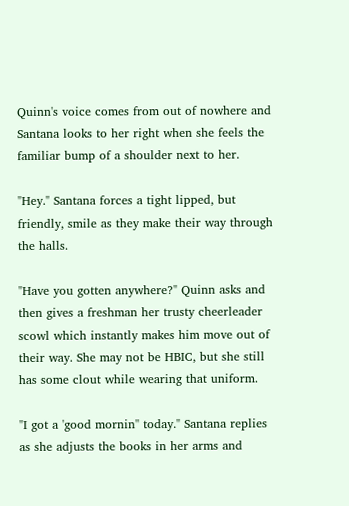Quinn's voice comes from out of nowhere and Santana looks to her right when she feels the familiar bump of a shoulder next to her.

"Hey." Santana forces a tight lipped, but friendly, smile as they make their way through the halls.

"Have you gotten anywhere?" Quinn asks and then gives a freshman her trusty cheerleader scowl which instantly makes him move out of their way. She may not be HBIC, but she still has some clout while wearing that uniform.

"I got a 'good mornin'' today." Santana replies as she adjusts the books in her arms and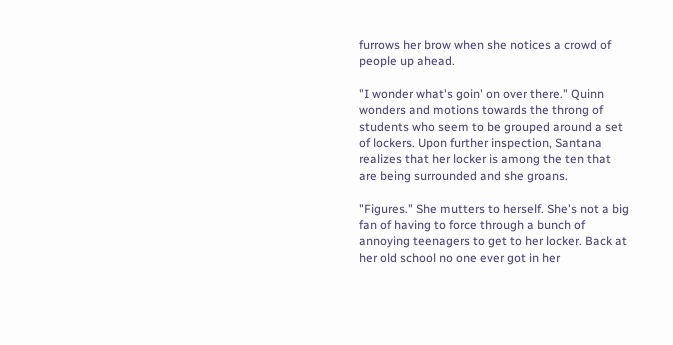furrows her brow when she notices a crowd of people up ahead.

"I wonder what's goin' on over there." Quinn wonders and motions towards the throng of students who seem to be grouped around a set of lockers. Upon further inspection, Santana realizes that her locker is among the ten that are being surrounded and she groans.

"Figures." She mutters to herself. She's not a big fan of having to force through a bunch of annoying teenagers to get to her locker. Back at her old school no one ever got in her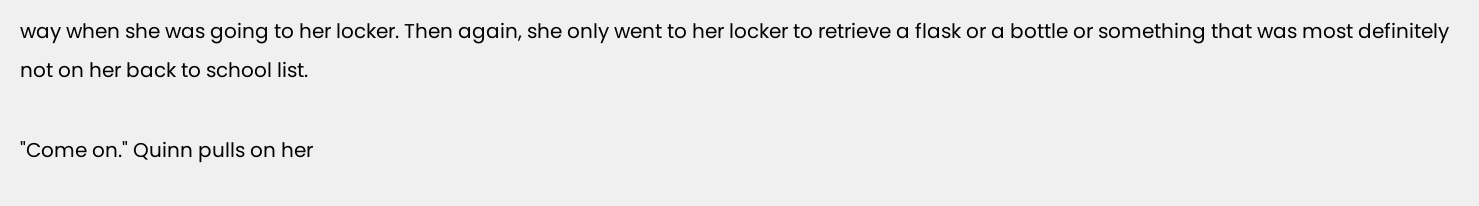way when she was going to her locker. Then again, she only went to her locker to retrieve a flask or a bottle or something that was most definitely not on her back to school list.

"Come on." Quinn pulls on her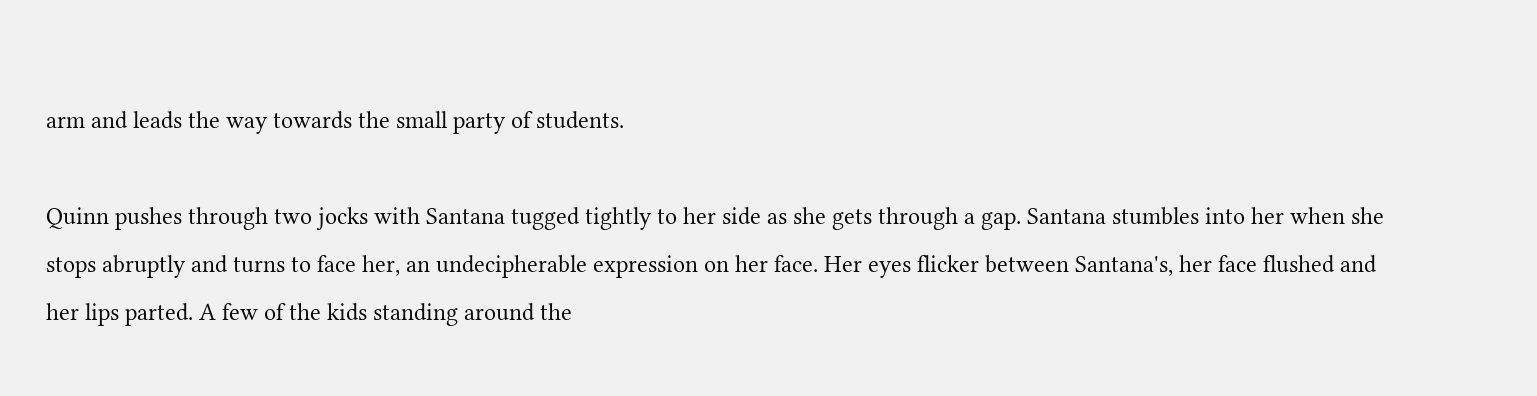arm and leads the way towards the small party of students.

Quinn pushes through two jocks with Santana tugged tightly to her side as she gets through a gap. Santana stumbles into her when she stops abruptly and turns to face her, an undecipherable expression on her face. Her eyes flicker between Santana's, her face flushed and her lips parted. A few of the kids standing around the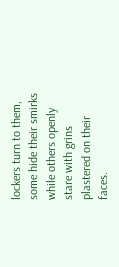lockers turn to them, some hide their smirks while others openly stare with grins plastered on their faces.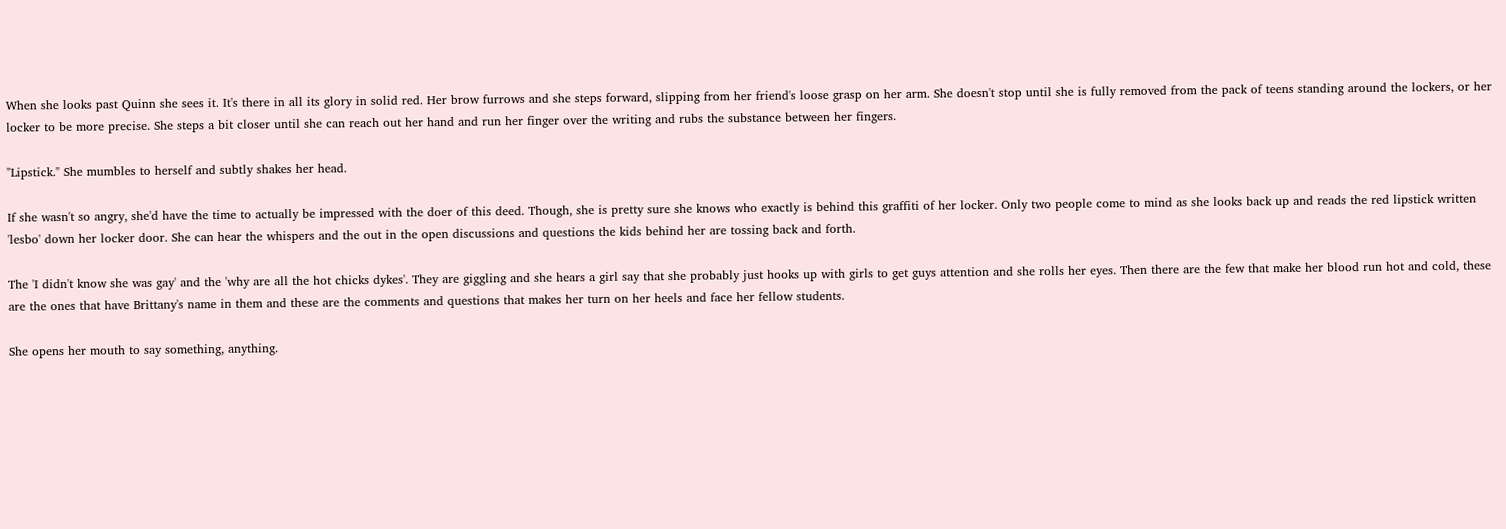When she looks past Quinn she sees it. It's there in all its glory in solid red. Her brow furrows and she steps forward, slipping from her friend's loose grasp on her arm. She doesn't stop until she is fully removed from the pack of teens standing around the lockers, or her locker to be more precise. She steps a bit closer until she can reach out her hand and run her finger over the writing and rubs the substance between her fingers.

"Lipstick." She mumbles to herself and subtly shakes her head.

If she wasn't so angry, she'd have the time to actually be impressed with the doer of this deed. Though, she is pretty sure she knows who exactly is behind this graffiti of her locker. Only two people come to mind as she looks back up and reads the red lipstick written 'lesbo' down her locker door. She can hear the whispers and the out in the open discussions and questions the kids behind her are tossing back and forth.

The 'I didn't know she was gay' and the 'why are all the hot chicks dykes'. They are giggling and she hears a girl say that she probably just hooks up with girls to get guys attention and she rolls her eyes. Then there are the few that make her blood run hot and cold, these are the ones that have Brittany's name in them and these are the comments and questions that makes her turn on her heels and face her fellow students.

She opens her mouth to say something, anything.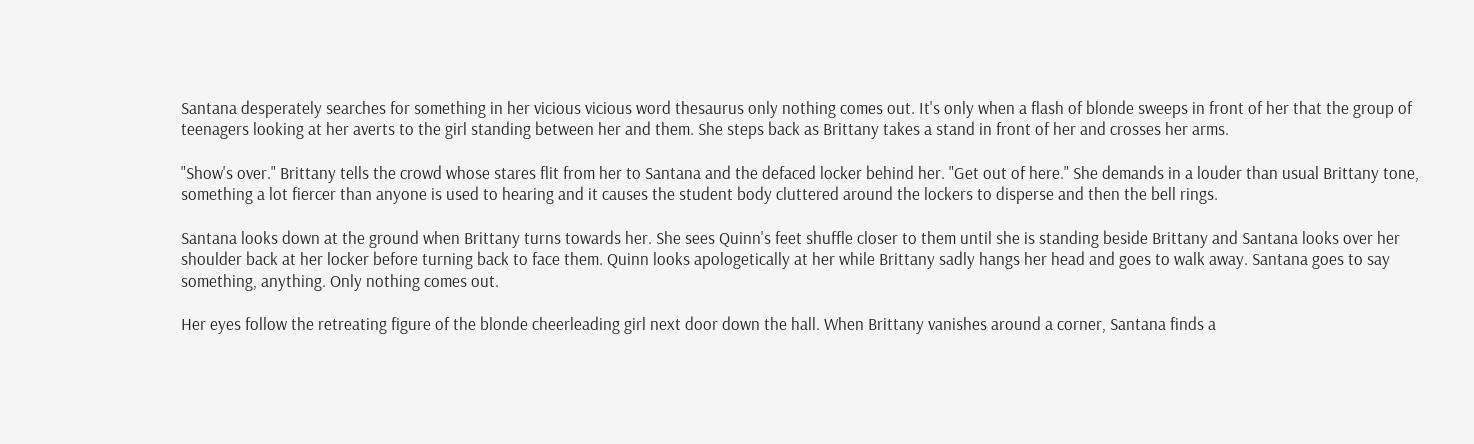Santana desperately searches for something in her vicious vicious word thesaurus only nothing comes out. It's only when a flash of blonde sweeps in front of her that the group of teenagers looking at her averts to the girl standing between her and them. She steps back as Brittany takes a stand in front of her and crosses her arms.

"Show's over." Brittany tells the crowd whose stares flit from her to Santana and the defaced locker behind her. "Get out of here." She demands in a louder than usual Brittany tone, something a lot fiercer than anyone is used to hearing and it causes the student body cluttered around the lockers to disperse and then the bell rings.

Santana looks down at the ground when Brittany turns towards her. She sees Quinn's feet shuffle closer to them until she is standing beside Brittany and Santana looks over her shoulder back at her locker before turning back to face them. Quinn looks apologetically at her while Brittany sadly hangs her head and goes to walk away. Santana goes to say something, anything. Only nothing comes out.

Her eyes follow the retreating figure of the blonde cheerleading girl next door down the hall. When Brittany vanishes around a corner, Santana finds a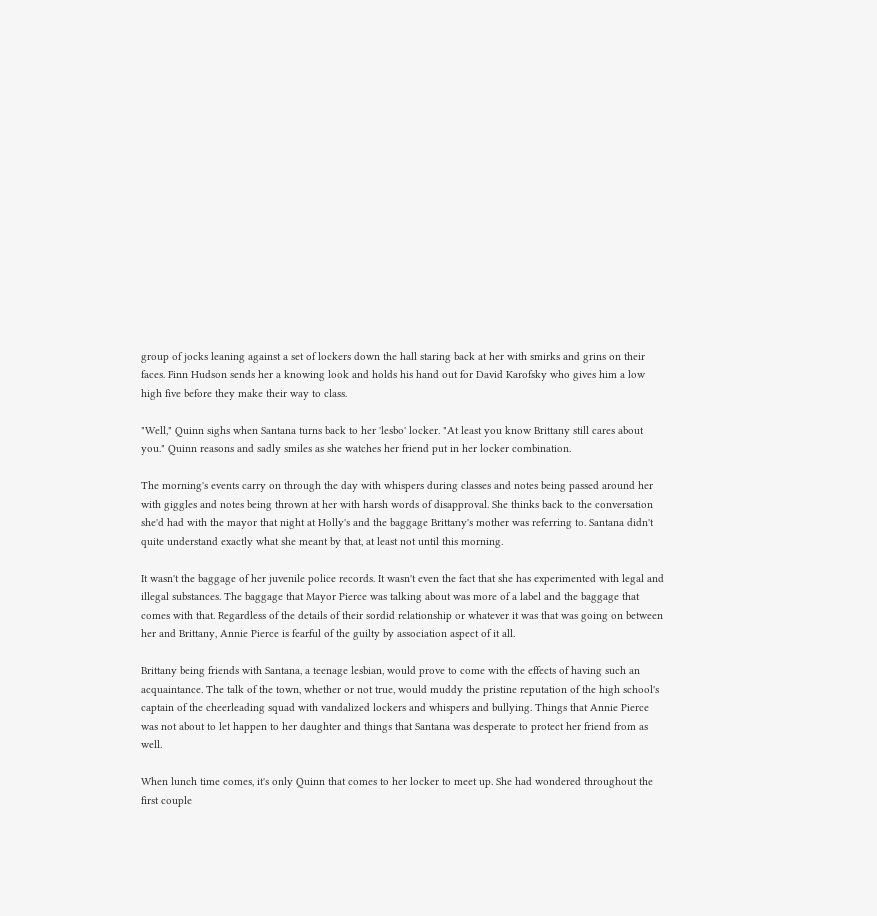group of jocks leaning against a set of lockers down the hall staring back at her with smirks and grins on their faces. Finn Hudson sends her a knowing look and holds his hand out for David Karofsky who gives him a low high five before they make their way to class.

"Well," Quinn sighs when Santana turns back to her 'lesbo' locker. "At least you know Brittany still cares about you." Quinn reasons and sadly smiles as she watches her friend put in her locker combination.

The morning's events carry on through the day with whispers during classes and notes being passed around her with giggles and notes being thrown at her with harsh words of disapproval. She thinks back to the conversation she'd had with the mayor that night at Holly's and the baggage Brittany's mother was referring to. Santana didn't quite understand exactly what she meant by that, at least not until this morning.

It wasn't the baggage of her juvenile police records. It wasn't even the fact that she has experimented with legal and illegal substances. The baggage that Mayor Pierce was talking about was more of a label and the baggage that comes with that. Regardless of the details of their sordid relationship or whatever it was that was going on between her and Brittany, Annie Pierce is fearful of the guilty by association aspect of it all.

Brittany being friends with Santana, a teenage lesbian, would prove to come with the effects of having such an acquaintance. The talk of the town, whether or not true, would muddy the pristine reputation of the high school's captain of the cheerleading squad with vandalized lockers and whispers and bullying. Things that Annie Pierce was not about to let happen to her daughter and things that Santana was desperate to protect her friend from as well.

When lunch time comes, it's only Quinn that comes to her locker to meet up. She had wondered throughout the first couple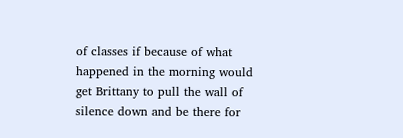of classes if because of what happened in the morning would get Brittany to pull the wall of silence down and be there for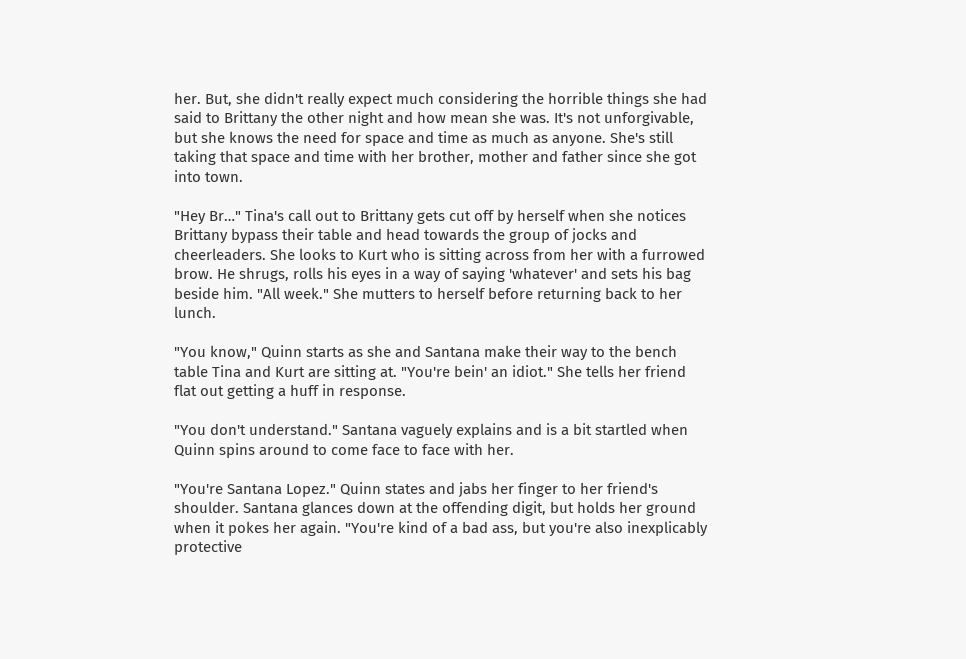her. But, she didn't really expect much considering the horrible things she had said to Brittany the other night and how mean she was. It's not unforgivable, but she knows the need for space and time as much as anyone. She's still taking that space and time with her brother, mother and father since she got into town.

"Hey Br…" Tina's call out to Brittany gets cut off by herself when she notices Brittany bypass their table and head towards the group of jocks and cheerleaders. She looks to Kurt who is sitting across from her with a furrowed brow. He shrugs, rolls his eyes in a way of saying 'whatever' and sets his bag beside him. "All week." She mutters to herself before returning back to her lunch.

"You know," Quinn starts as she and Santana make their way to the bench table Tina and Kurt are sitting at. "You're bein' an idiot." She tells her friend flat out getting a huff in response.

"You don't understand." Santana vaguely explains and is a bit startled when Quinn spins around to come face to face with her.

"You're Santana Lopez." Quinn states and jabs her finger to her friend's shoulder. Santana glances down at the offending digit, but holds her ground when it pokes her again. "You're kind of a bad ass, but you're also inexplicably protective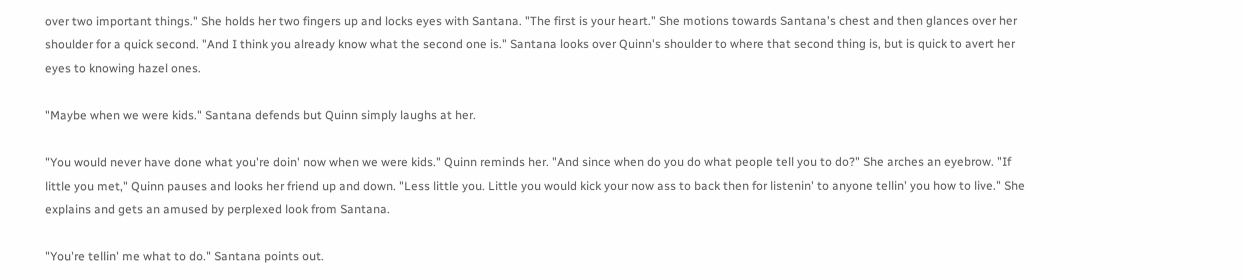over two important things." She holds her two fingers up and locks eyes with Santana. "The first is your heart." She motions towards Santana's chest and then glances over her shoulder for a quick second. "And I think you already know what the second one is." Santana looks over Quinn's shoulder to where that second thing is, but is quick to avert her eyes to knowing hazel ones.

"Maybe when we were kids." Santana defends but Quinn simply laughs at her.

"You would never have done what you're doin' now when we were kids." Quinn reminds her. "And since when do you do what people tell you to do?" She arches an eyebrow. "If little you met," Quinn pauses and looks her friend up and down. "Less little you. Little you would kick your now ass to back then for listenin' to anyone tellin' you how to live." She explains and gets an amused by perplexed look from Santana.

"You're tellin' me what to do." Santana points out.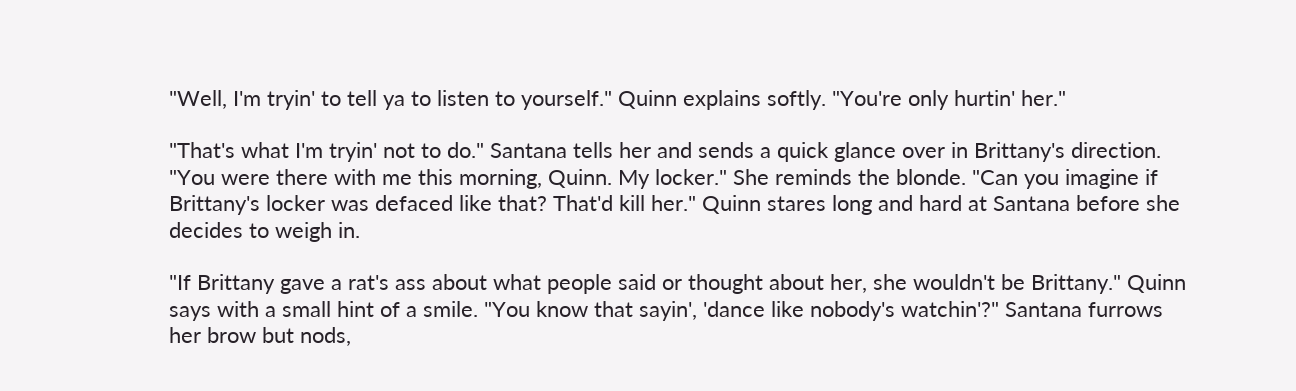"Well, I'm tryin' to tell ya to listen to yourself." Quinn explains softly. "You're only hurtin' her."

"That's what I'm tryin' not to do." Santana tells her and sends a quick glance over in Brittany's direction. "You were there with me this morning, Quinn. My locker." She reminds the blonde. "Can you imagine if Brittany's locker was defaced like that? That'd kill her." Quinn stares long and hard at Santana before she decides to weigh in.

"If Brittany gave a rat's ass about what people said or thought about her, she wouldn't be Brittany." Quinn says with a small hint of a smile. "You know that sayin', 'dance like nobody's watchin'?" Santana furrows her brow but nods,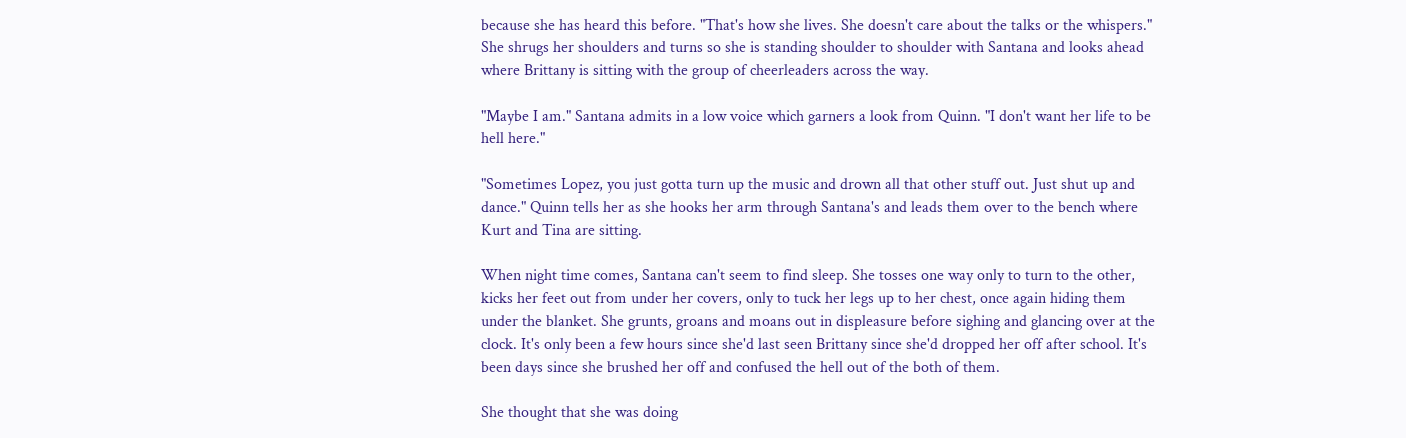because she has heard this before. "That's how she lives. She doesn't care about the talks or the whispers." She shrugs her shoulders and turns so she is standing shoulder to shoulder with Santana and looks ahead where Brittany is sitting with the group of cheerleaders across the way.

"Maybe I am." Santana admits in a low voice which garners a look from Quinn. "I don't want her life to be hell here."

"Sometimes Lopez, you just gotta turn up the music and drown all that other stuff out. Just shut up and dance." Quinn tells her as she hooks her arm through Santana's and leads them over to the bench where Kurt and Tina are sitting.

When night time comes, Santana can't seem to find sleep. She tosses one way only to turn to the other, kicks her feet out from under her covers, only to tuck her legs up to her chest, once again hiding them under the blanket. She grunts, groans and moans out in displeasure before sighing and glancing over at the clock. It's only been a few hours since she'd last seen Brittany since she'd dropped her off after school. It's been days since she brushed her off and confused the hell out of the both of them.

She thought that she was doing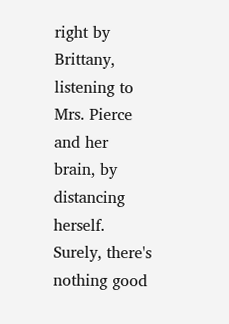right by Brittany, listening to Mrs. Pierce and her brain, by distancing herself. Surely, there's nothing good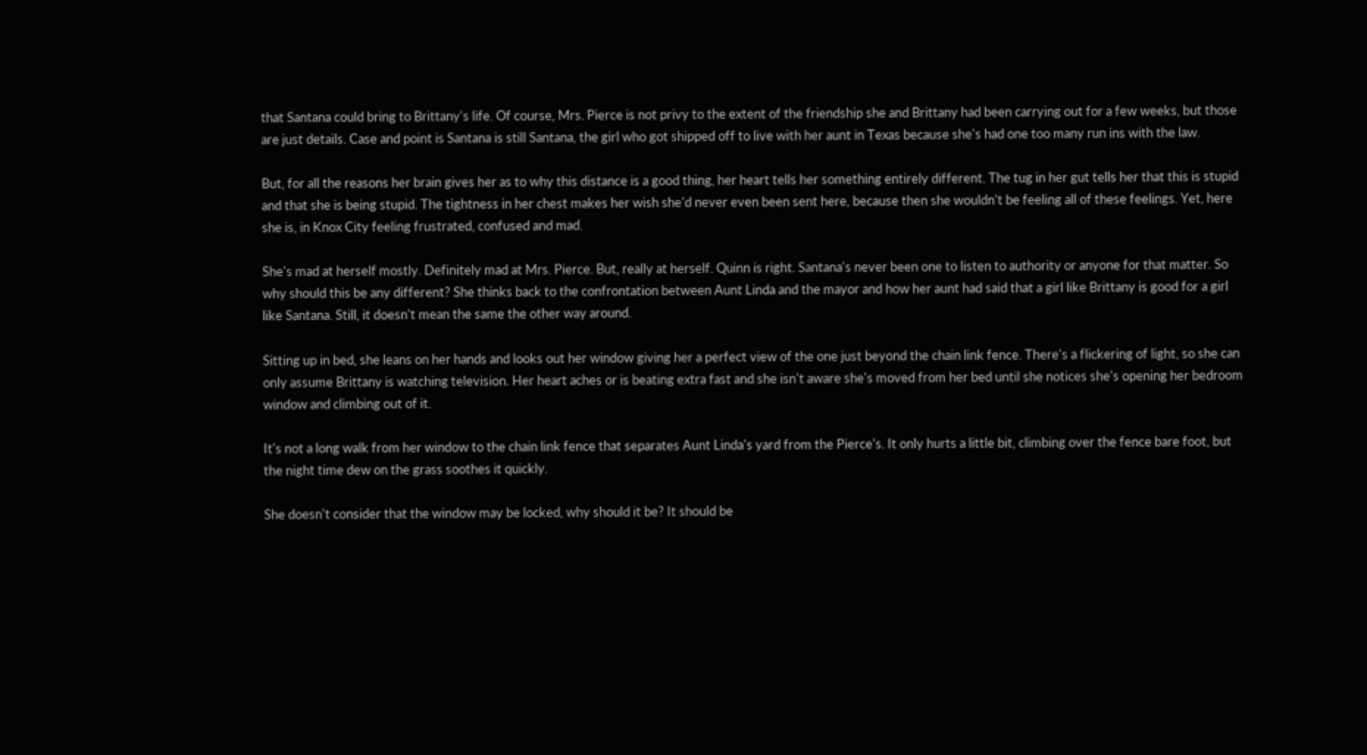that Santana could bring to Brittany's life. Of course, Mrs. Pierce is not privy to the extent of the friendship she and Brittany had been carrying out for a few weeks, but those are just details. Case and point is Santana is still Santana, the girl who got shipped off to live with her aunt in Texas because she's had one too many run ins with the law.

But, for all the reasons her brain gives her as to why this distance is a good thing, her heart tells her something entirely different. The tug in her gut tells her that this is stupid and that she is being stupid. The tightness in her chest makes her wish she'd never even been sent here, because then she wouldn't be feeling all of these feelings. Yet, here she is, in Knox City feeling frustrated, confused and mad.

She's mad at herself mostly. Definitely mad at Mrs. Pierce. But, really at herself. Quinn is right. Santana's never been one to listen to authority or anyone for that matter. So why should this be any different? She thinks back to the confrontation between Aunt Linda and the mayor and how her aunt had said that a girl like Brittany is good for a girl like Santana. Still, it doesn't mean the same the other way around.

Sitting up in bed, she leans on her hands and looks out her window giving her a perfect view of the one just beyond the chain link fence. There's a flickering of light, so she can only assume Brittany is watching television. Her heart aches or is beating extra fast and she isn't aware she's moved from her bed until she notices she's opening her bedroom window and climbing out of it.

It's not a long walk from her window to the chain link fence that separates Aunt Linda's yard from the Pierce's. It only hurts a little bit, climbing over the fence bare foot, but the night time dew on the grass soothes it quickly.

She doesn't consider that the window may be locked, why should it be? It should be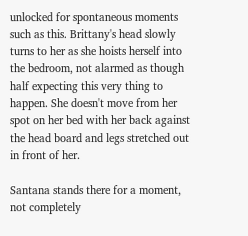unlocked for spontaneous moments such as this. Brittany's head slowly turns to her as she hoists herself into the bedroom, not alarmed as though half expecting this very thing to happen. She doesn't move from her spot on her bed with her back against the head board and legs stretched out in front of her.

Santana stands there for a moment, not completely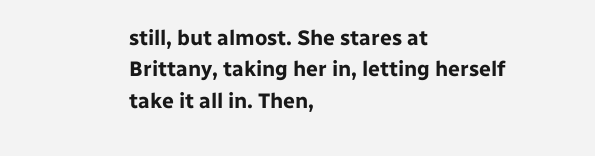still, but almost. She stares at Brittany, taking her in, letting herself take it all in. Then,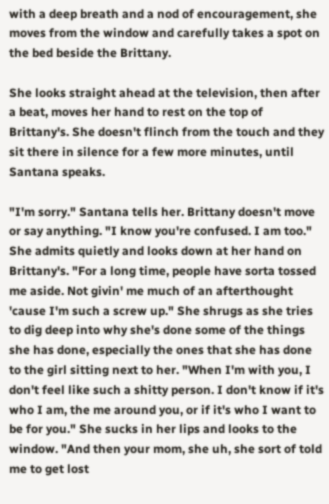with a deep breath and a nod of encouragement, she moves from the window and carefully takes a spot on the bed beside the Brittany.

She looks straight ahead at the television, then after a beat, moves her hand to rest on the top of Brittany's. She doesn't flinch from the touch and they sit there in silence for a few more minutes, until Santana speaks.

"I'm sorry." Santana tells her. Brittany doesn't move or say anything. "I know you're confused. I am too." She admits quietly and looks down at her hand on Brittany's. "For a long time, people have sorta tossed me aside. Not givin' me much of an afterthought 'cause I'm such a screw up." She shrugs as she tries to dig deep into why she's done some of the things she has done, especially the ones that she has done to the girl sitting next to her. "When I'm with you, I don't feel like such a shitty person. I don't know if it's who I am, the me around you, or if it's who I want to be for you." She sucks in her lips and looks to the window. "And then your mom, she uh, she sort of told me to get lost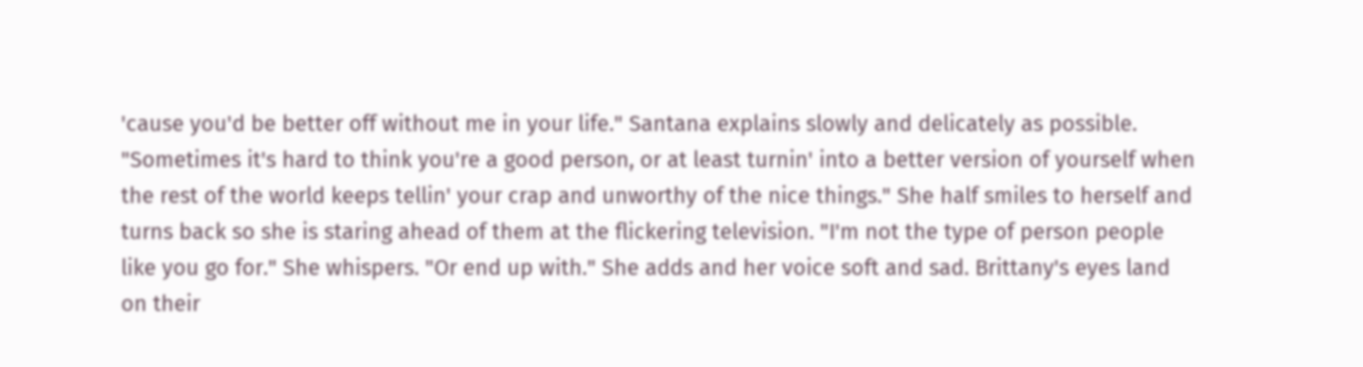'cause you'd be better off without me in your life." Santana explains slowly and delicately as possible. "Sometimes it's hard to think you're a good person, or at least turnin' into a better version of yourself when the rest of the world keeps tellin' your crap and unworthy of the nice things." She half smiles to herself and turns back so she is staring ahead of them at the flickering television. "I'm not the type of person people like you go for." She whispers. "Or end up with." She adds and her voice soft and sad. Brittany's eyes land on their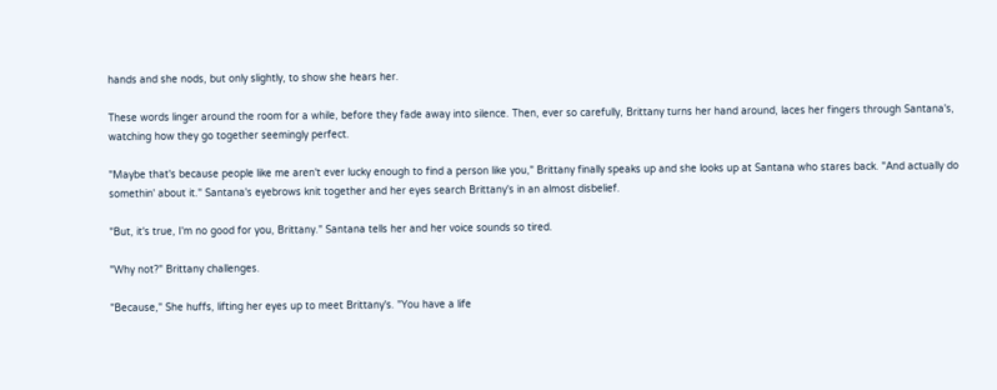hands and she nods, but only slightly, to show she hears her.

These words linger around the room for a while, before they fade away into silence. Then, ever so carefully, Brittany turns her hand around, laces her fingers through Santana's, watching how they go together seemingly perfect.

"Maybe that's because people like me aren't ever lucky enough to find a person like you," Brittany finally speaks up and she looks up at Santana who stares back. "And actually do somethin' about it." Santana's eyebrows knit together and her eyes search Brittany's in an almost disbelief.

"But, it's true, I'm no good for you, Brittany." Santana tells her and her voice sounds so tired.

"Why not?" Brittany challenges.

"Because," She huffs, lifting her eyes up to meet Brittany's. "You have a life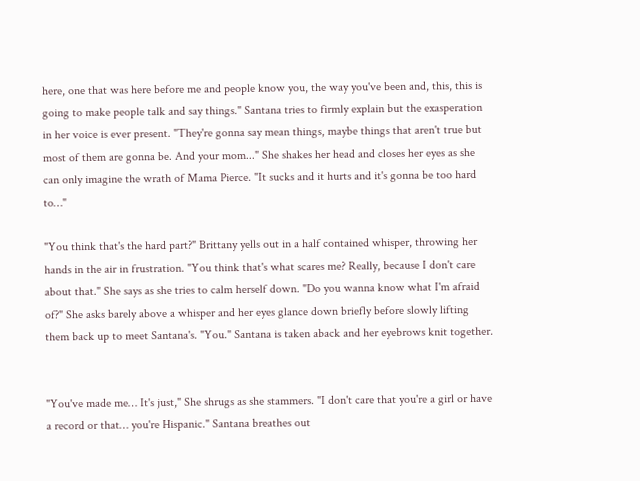here, one that was here before me and people know you, the way you've been and, this, this is going to make people talk and say things." Santana tries to firmly explain but the exasperation in her voice is ever present. "They're gonna say mean things, maybe things that aren't true but most of them are gonna be. And your mom..." She shakes her head and closes her eyes as she can only imagine the wrath of Mama Pierce. "It sucks and it hurts and it's gonna be too hard to…"

"You think that's the hard part?" Brittany yells out in a half contained whisper, throwing her hands in the air in frustration. "You think that's what scares me? Really, because I don't care about that." She says as she tries to calm herself down. "Do you wanna know what I'm afraid of?" She asks barely above a whisper and her eyes glance down briefly before slowly lifting them back up to meet Santana's. "You." Santana is taken aback and her eyebrows knit together.


"You've made me… It's just," She shrugs as she stammers. "I don't care that you're a girl or have a record or that… you're Hispanic." Santana breathes out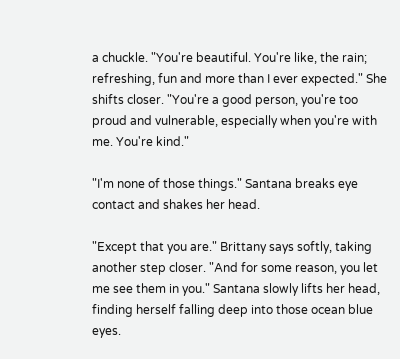a chuckle. "You're beautiful. You're like, the rain; refreshing, fun and more than I ever expected." She shifts closer. "You're a good person, you're too proud and vulnerable, especially when you're with me. You're kind."

"I'm none of those things." Santana breaks eye contact and shakes her head.

"Except that you are." Brittany says softly, taking another step closer. "And for some reason, you let me see them in you." Santana slowly lifts her head, finding herself falling deep into those ocean blue eyes.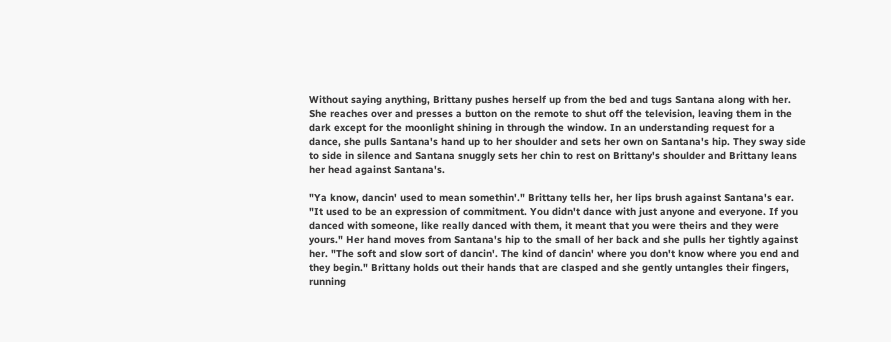Without saying anything, Brittany pushes herself up from the bed and tugs Santana along with her. She reaches over and presses a button on the remote to shut off the television, leaving them in the dark except for the moonlight shining in through the window. In an understanding request for a dance, she pulls Santana's hand up to her shoulder and sets her own on Santana's hip. They sway side to side in silence and Santana snuggly sets her chin to rest on Brittany's shoulder and Brittany leans her head against Santana's.

"Ya know, dancin' used to mean somethin'." Brittany tells her, her lips brush against Santana's ear. "It used to be an expression of commitment. You didn't dance with just anyone and everyone. If you danced with someone, like really danced with them, it meant that you were theirs and they were yours." Her hand moves from Santana's hip to the small of her back and she pulls her tightly against her. "The soft and slow sort of dancin'. The kind of dancin' where you don't know where you end and they begin." Brittany holds out their hands that are clasped and she gently untangles their fingers, running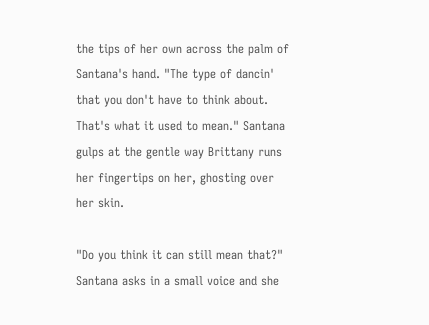the tips of her own across the palm of Santana's hand. "The type of dancin' that you don't have to think about. That's what it used to mean." Santana gulps at the gentle way Brittany runs her fingertips on her, ghosting over her skin.

"Do you think it can still mean that?" Santana asks in a small voice and she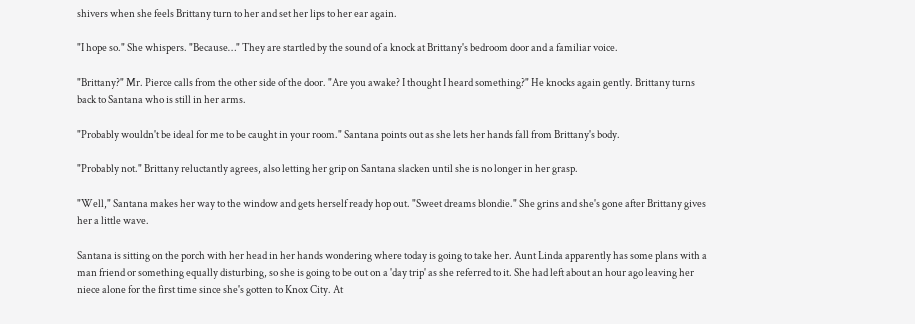shivers when she feels Brittany turn to her and set her lips to her ear again.

"I hope so." She whispers. "Because…" They are startled by the sound of a knock at Brittany's bedroom door and a familiar voice.

"Brittany?" Mr. Pierce calls from the other side of the door. "Are you awake? I thought I heard something?" He knocks again gently. Brittany turns back to Santana who is still in her arms.

"Probably wouldn't be ideal for me to be caught in your room." Santana points out as she lets her hands fall from Brittany's body.

"Probably not." Brittany reluctantly agrees, also letting her grip on Santana slacken until she is no longer in her grasp.

"Well," Santana makes her way to the window and gets herself ready hop out. "Sweet dreams blondie." She grins and she's gone after Brittany gives her a little wave.

Santana is sitting on the porch with her head in her hands wondering where today is going to take her. Aunt Linda apparently has some plans with a man friend or something equally disturbing, so she is going to be out on a 'day trip' as she referred to it. She had left about an hour ago leaving her niece alone for the first time since she's gotten to Knox City. At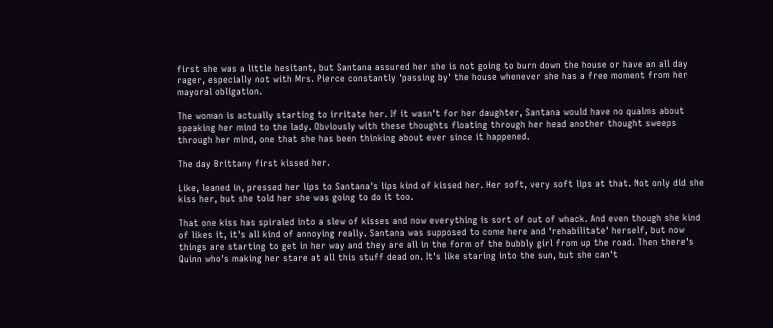first she was a little hesitant, but Santana assured her she is not going to burn down the house or have an all day rager, especially not with Mrs. Pierce constantly 'passing by' the house whenever she has a free moment from her mayoral obligation.

The woman is actually starting to irritate her. If it wasn't for her daughter, Santana would have no qualms about speaking her mind to the lady. Obviously with these thoughts floating through her head another thought sweeps through her mind, one that she has been thinking about ever since it happened.

The day Brittany first kissed her.

Like, leaned in, pressed her lips to Santana's lips kind of kissed her. Her soft, very soft lips at that. Not only did she kiss her, but she told her she was going to do it too.

That one kiss has spiraled into a slew of kisses and now everything is sort of out of whack. And even though she kind of likes it, it's all kind of annoying really. Santana was supposed to come here and 'rehabilitate' herself, but now things are starting to get in her way and they are all in the form of the bubbly girl from up the road. Then there's Quinn who's making her stare at all this stuff dead on. It's like staring into the sun, but she can't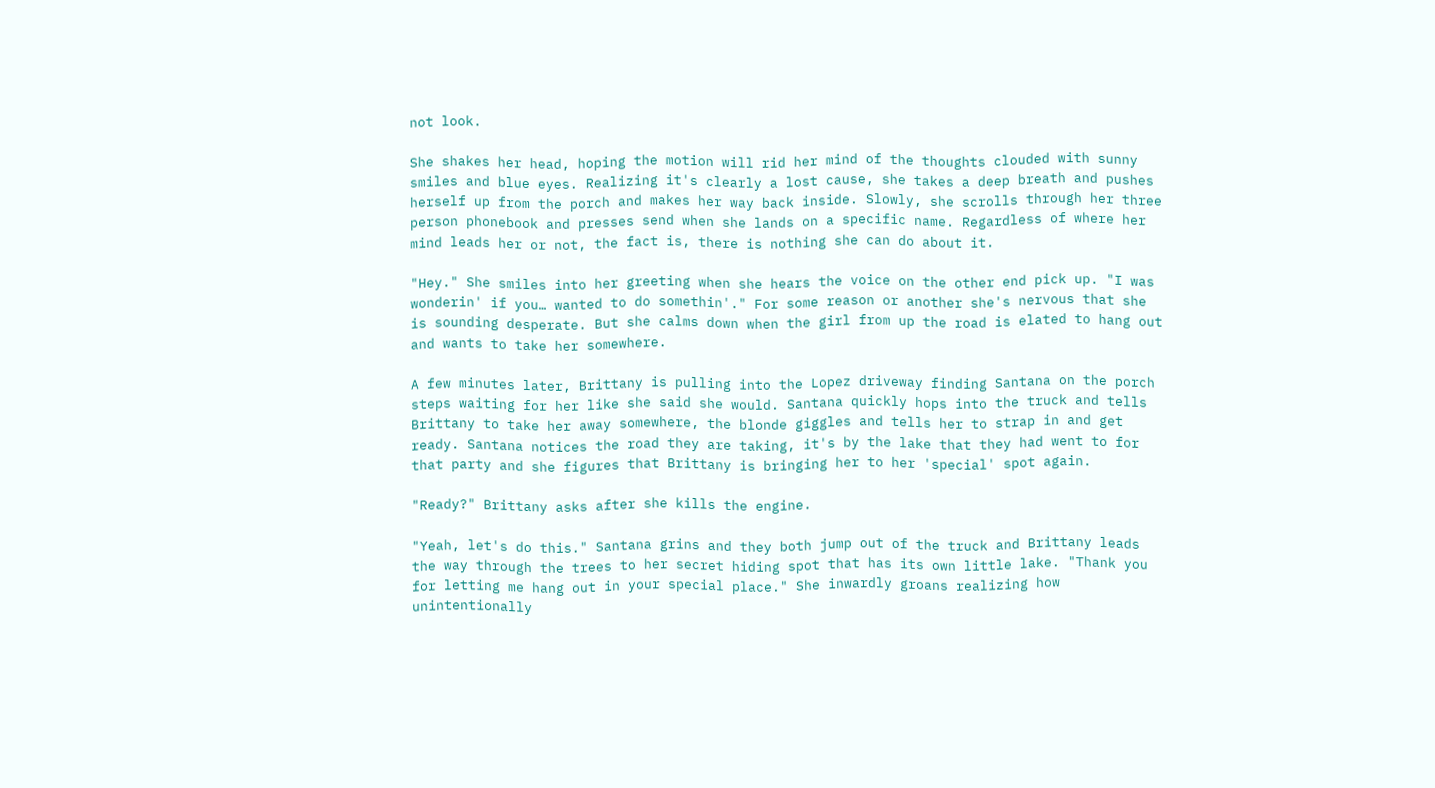not look.

She shakes her head, hoping the motion will rid her mind of the thoughts clouded with sunny smiles and blue eyes. Realizing it's clearly a lost cause, she takes a deep breath and pushes herself up from the porch and makes her way back inside. Slowly, she scrolls through her three person phonebook and presses send when she lands on a specific name. Regardless of where her mind leads her or not, the fact is, there is nothing she can do about it.

"Hey." She smiles into her greeting when she hears the voice on the other end pick up. "I was wonderin' if you… wanted to do somethin'." For some reason or another she's nervous that she is sounding desperate. But she calms down when the girl from up the road is elated to hang out and wants to take her somewhere.

A few minutes later, Brittany is pulling into the Lopez driveway finding Santana on the porch steps waiting for her like she said she would. Santana quickly hops into the truck and tells Brittany to take her away somewhere, the blonde giggles and tells her to strap in and get ready. Santana notices the road they are taking, it's by the lake that they had went to for that party and she figures that Brittany is bringing her to her 'special' spot again.

"Ready?" Brittany asks after she kills the engine.

"Yeah, let's do this." Santana grins and they both jump out of the truck and Brittany leads the way through the trees to her secret hiding spot that has its own little lake. "Thank you for letting me hang out in your special place." She inwardly groans realizing how unintentionally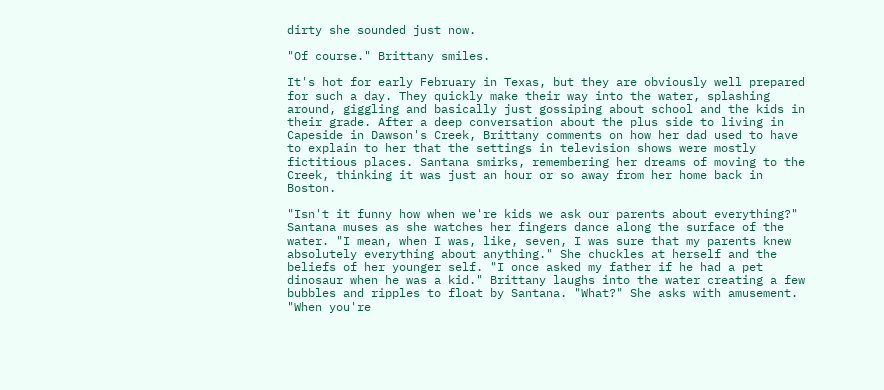dirty she sounded just now.

"Of course." Brittany smiles.

It's hot for early February in Texas, but they are obviously well prepared for such a day. They quickly make their way into the water, splashing around, giggling and basically just gossiping about school and the kids in their grade. After a deep conversation about the plus side to living in Capeside in Dawson's Creek, Brittany comments on how her dad used to have to explain to her that the settings in television shows were mostly fictitious places. Santana smirks, remembering her dreams of moving to the Creek, thinking it was just an hour or so away from her home back in Boston.

"Isn't it funny how when we're kids we ask our parents about everything?" Santana muses as she watches her fingers dance along the surface of the water. "I mean, when I was, like, seven, I was sure that my parents knew absolutely everything about anything." She chuckles at herself and the beliefs of her younger self. "I once asked my father if he had a pet dinosaur when he was a kid." Brittany laughs into the water creating a few bubbles and ripples to float by Santana. "What?" She asks with amusement. "When you're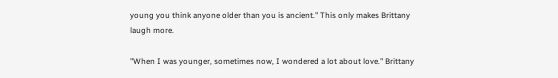young you think anyone older than you is ancient." This only makes Brittany laugh more.

"When I was younger, sometimes now, I wondered a lot about love." Brittany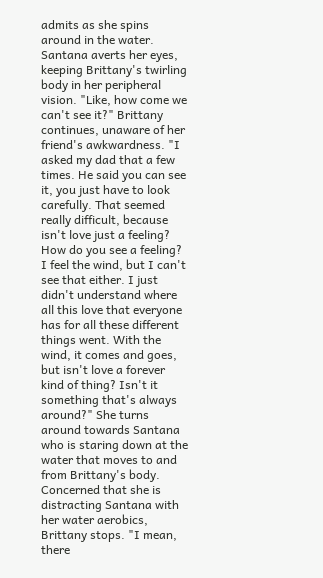admits as she spins around in the water. Santana averts her eyes, keeping Brittany's twirling body in her peripheral vision. "Like, how come we can't see it?" Brittany continues, unaware of her friend's awkwardness. "I asked my dad that a few times. He said you can see it, you just have to look carefully. That seemed really difficult, because isn't love just a feeling? How do you see a feeling? I feel the wind, but I can't see that either. I just didn't understand where all this love that everyone has for all these different things went. With the wind, it comes and goes, but isn't love a forever kind of thing? Isn't it something that's always around?" She turns around towards Santana who is staring down at the water that moves to and from Brittany's body. Concerned that she is distracting Santana with her water aerobics, Brittany stops. "I mean, there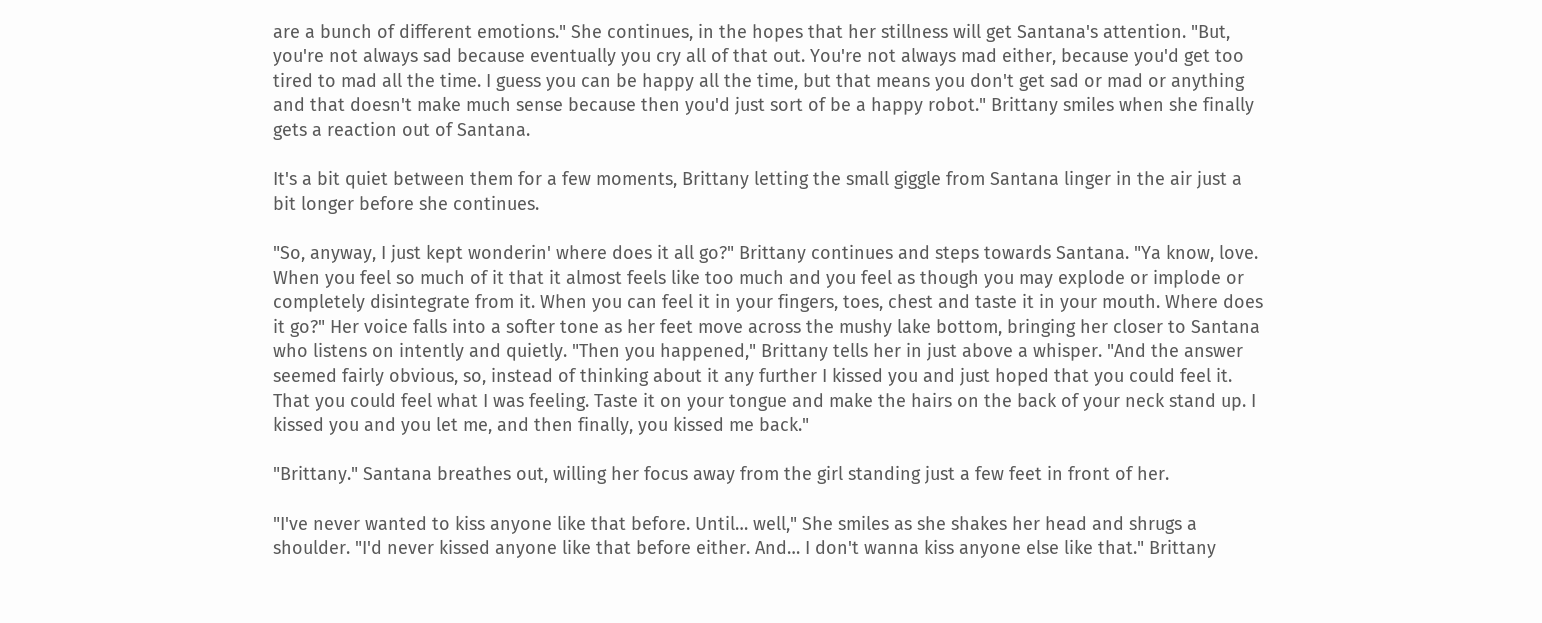are a bunch of different emotions." She continues, in the hopes that her stillness will get Santana's attention. "But, you're not always sad because eventually you cry all of that out. You're not always mad either, because you'd get too tired to mad all the time. I guess you can be happy all the time, but that means you don't get sad or mad or anything and that doesn't make much sense because then you'd just sort of be a happy robot." Brittany smiles when she finally gets a reaction out of Santana.

It's a bit quiet between them for a few moments, Brittany letting the small giggle from Santana linger in the air just a bit longer before she continues.

"So, anyway, I just kept wonderin' where does it all go?" Brittany continues and steps towards Santana. "Ya know, love. When you feel so much of it that it almost feels like too much and you feel as though you may explode or implode or completely disintegrate from it. When you can feel it in your fingers, toes, chest and taste it in your mouth. Where does it go?" Her voice falls into a softer tone as her feet move across the mushy lake bottom, bringing her closer to Santana who listens on intently and quietly. "Then you happened," Brittany tells her in just above a whisper. "And the answer seemed fairly obvious, so, instead of thinking about it any further I kissed you and just hoped that you could feel it. That you could feel what I was feeling. Taste it on your tongue and make the hairs on the back of your neck stand up. I kissed you and you let me, and then finally, you kissed me back."

"Brittany." Santana breathes out, willing her focus away from the girl standing just a few feet in front of her.

"I've never wanted to kiss anyone like that before. Until… well," She smiles as she shakes her head and shrugs a shoulder. "I'd never kissed anyone like that before either. And… I don't wanna kiss anyone else like that." Brittany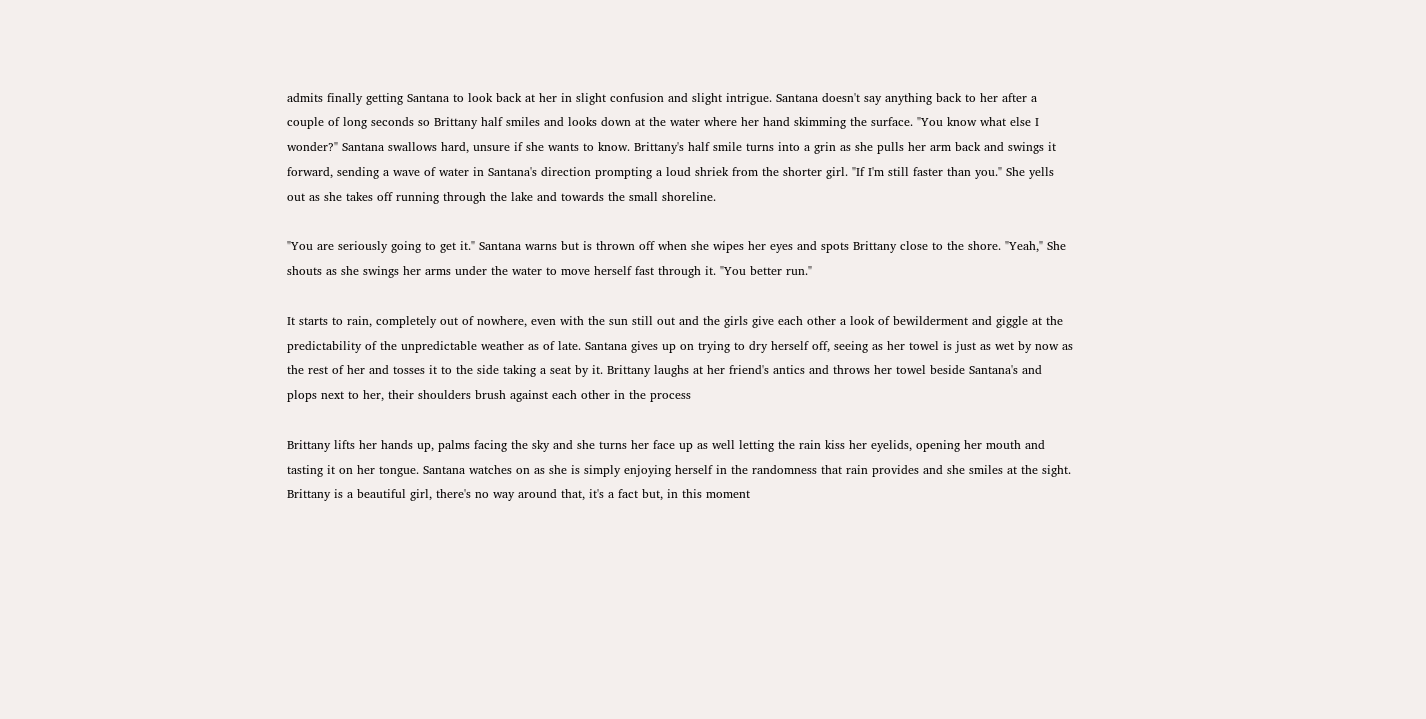admits finally getting Santana to look back at her in slight confusion and slight intrigue. Santana doesn't say anything back to her after a couple of long seconds so Brittany half smiles and looks down at the water where her hand skimming the surface. "You know what else I wonder?" Santana swallows hard, unsure if she wants to know. Brittany's half smile turns into a grin as she pulls her arm back and swings it forward, sending a wave of water in Santana's direction prompting a loud shriek from the shorter girl. "If I'm still faster than you." She yells out as she takes off running through the lake and towards the small shoreline.

"You are seriously going to get it." Santana warns but is thrown off when she wipes her eyes and spots Brittany close to the shore. "Yeah," She shouts as she swings her arms under the water to move herself fast through it. "You better run."

It starts to rain, completely out of nowhere, even with the sun still out and the girls give each other a look of bewilderment and giggle at the predictability of the unpredictable weather as of late. Santana gives up on trying to dry herself off, seeing as her towel is just as wet by now as the rest of her and tosses it to the side taking a seat by it. Brittany laughs at her friend's antics and throws her towel beside Santana's and plops next to her, their shoulders brush against each other in the process

Brittany lifts her hands up, palms facing the sky and she turns her face up as well letting the rain kiss her eyelids, opening her mouth and tasting it on her tongue. Santana watches on as she is simply enjoying herself in the randomness that rain provides and she smiles at the sight. Brittany is a beautiful girl, there's no way around that, it's a fact but, in this moment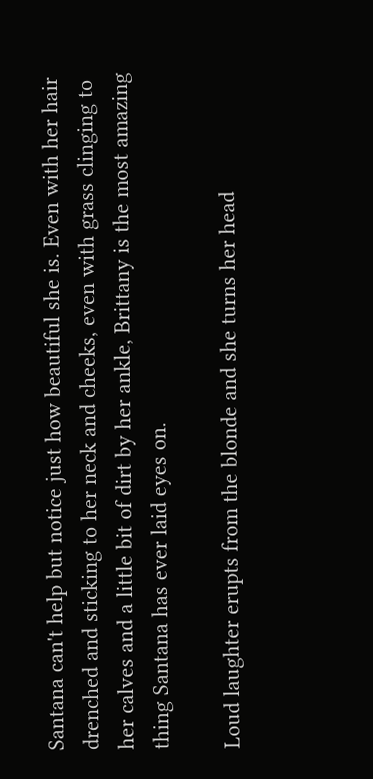Santana can't help but notice just how beautiful she is. Even with her hair drenched and sticking to her neck and cheeks, even with grass clinging to her calves and a little bit of dirt by her ankle, Brittany is the most amazing thing Santana has ever laid eyes on.

Loud laughter erupts from the blonde and she turns her head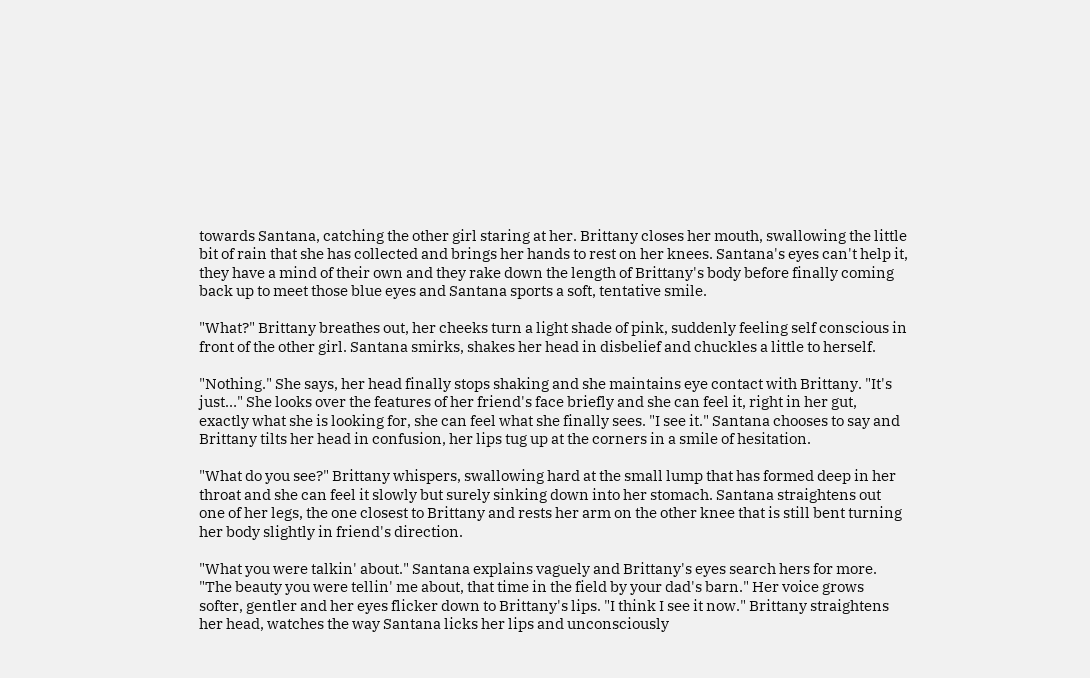towards Santana, catching the other girl staring at her. Brittany closes her mouth, swallowing the little bit of rain that she has collected and brings her hands to rest on her knees. Santana's eyes can't help it, they have a mind of their own and they rake down the length of Brittany's body before finally coming back up to meet those blue eyes and Santana sports a soft, tentative smile.

"What?" Brittany breathes out, her cheeks turn a light shade of pink, suddenly feeling self conscious in front of the other girl. Santana smirks, shakes her head in disbelief and chuckles a little to herself.

"Nothing." She says, her head finally stops shaking and she maintains eye contact with Brittany. "It's just…" She looks over the features of her friend's face briefly and she can feel it, right in her gut, exactly what she is looking for, she can feel what she finally sees. "I see it." Santana chooses to say and Brittany tilts her head in confusion, her lips tug up at the corners in a smile of hesitation.

"What do you see?" Brittany whispers, swallowing hard at the small lump that has formed deep in her throat and she can feel it slowly but surely sinking down into her stomach. Santana straightens out one of her legs, the one closest to Brittany and rests her arm on the other knee that is still bent turning her body slightly in friend's direction.

"What you were talkin' about." Santana explains vaguely and Brittany's eyes search hers for more. "The beauty you were tellin' me about, that time in the field by your dad's barn." Her voice grows softer, gentler and her eyes flicker down to Brittany's lips. "I think I see it now." Brittany straightens her head, watches the way Santana licks her lips and unconsciously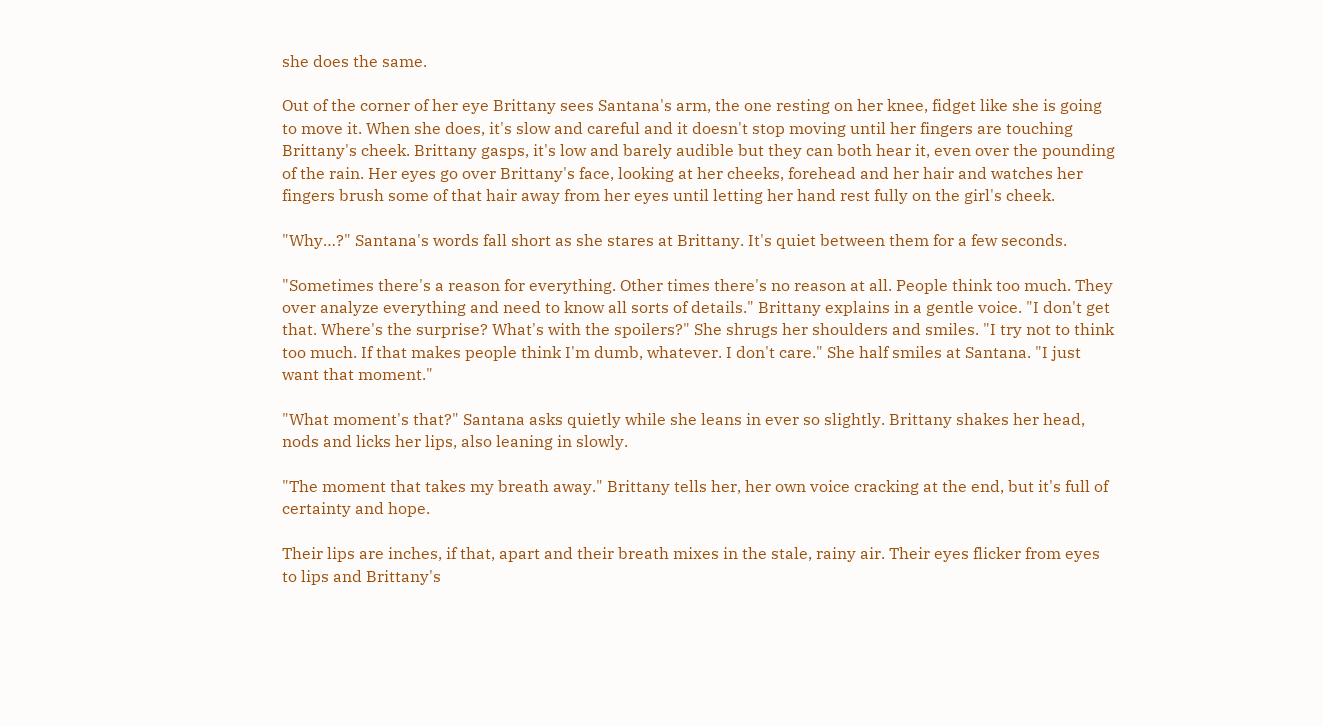she does the same.

Out of the corner of her eye Brittany sees Santana's arm, the one resting on her knee, fidget like she is going to move it. When she does, it's slow and careful and it doesn't stop moving until her fingers are touching Brittany's cheek. Brittany gasps, it's low and barely audible but they can both hear it, even over the pounding of the rain. Her eyes go over Brittany's face, looking at her cheeks, forehead and her hair and watches her fingers brush some of that hair away from her eyes until letting her hand rest fully on the girl's cheek.

"Why…?" Santana's words fall short as she stares at Brittany. It's quiet between them for a few seconds.

"Sometimes there's a reason for everything. Other times there's no reason at all. People think too much. They over analyze everything and need to know all sorts of details." Brittany explains in a gentle voice. "I don't get that. Where's the surprise? What's with the spoilers?" She shrugs her shoulders and smiles. "I try not to think too much. If that makes people think I'm dumb, whatever. I don't care." She half smiles at Santana. "I just want that moment."

"What moment's that?" Santana asks quietly while she leans in ever so slightly. Brittany shakes her head, nods and licks her lips, also leaning in slowly.

"The moment that takes my breath away." Brittany tells her, her own voice cracking at the end, but it's full of certainty and hope.

Their lips are inches, if that, apart and their breath mixes in the stale, rainy air. Their eyes flicker from eyes to lips and Brittany's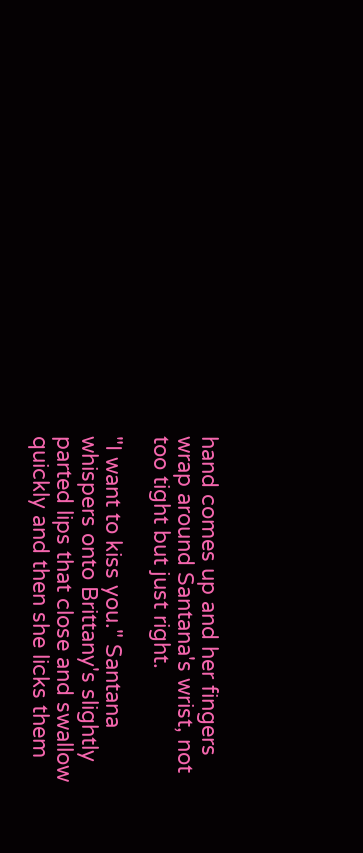hand comes up and her fingers wrap around Santana's wrist, not too tight but just right.

"I want to kiss you." Santana whispers onto Brittany's slightly parted lips that close and swallow quickly and then she licks them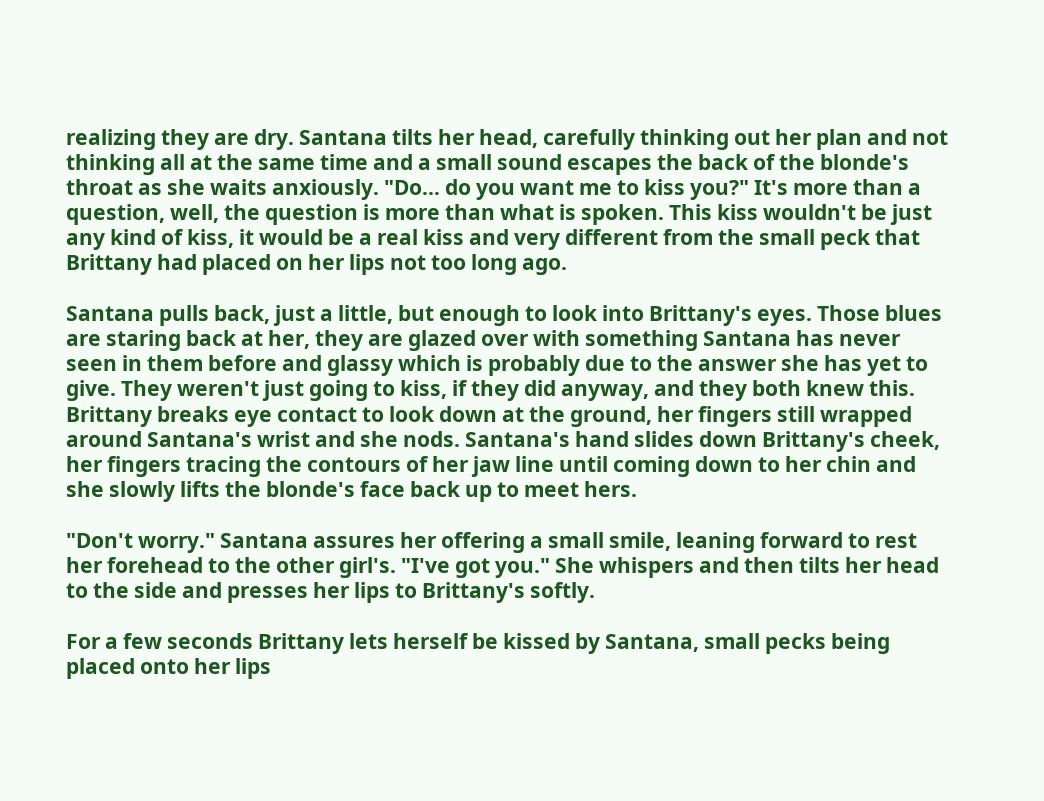realizing they are dry. Santana tilts her head, carefully thinking out her plan and not thinking all at the same time and a small sound escapes the back of the blonde's throat as she waits anxiously. "Do… do you want me to kiss you?" It's more than a question, well, the question is more than what is spoken. This kiss wouldn't be just any kind of kiss, it would be a real kiss and very different from the small peck that Brittany had placed on her lips not too long ago.

Santana pulls back, just a little, but enough to look into Brittany's eyes. Those blues are staring back at her, they are glazed over with something Santana has never seen in them before and glassy which is probably due to the answer she has yet to give. They weren't just going to kiss, if they did anyway, and they both knew this. Brittany breaks eye contact to look down at the ground, her fingers still wrapped around Santana's wrist and she nods. Santana's hand slides down Brittany's cheek, her fingers tracing the contours of her jaw line until coming down to her chin and she slowly lifts the blonde's face back up to meet hers.

"Don't worry." Santana assures her offering a small smile, leaning forward to rest her forehead to the other girl's. "I've got you." She whispers and then tilts her head to the side and presses her lips to Brittany's softly.

For a few seconds Brittany lets herself be kissed by Santana, small pecks being placed onto her lips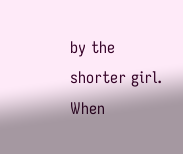by the shorter girl. When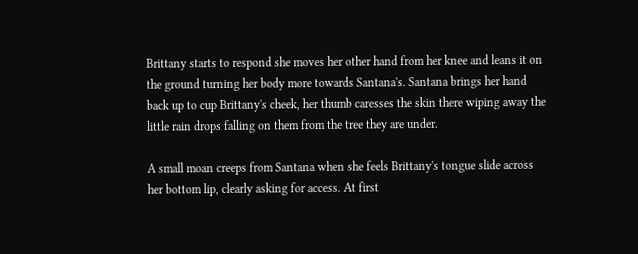Brittany starts to respond she moves her other hand from her knee and leans it on the ground turning her body more towards Santana's. Santana brings her hand back up to cup Brittany's cheek, her thumb caresses the skin there wiping away the little rain drops falling on them from the tree they are under.

A small moan creeps from Santana when she feels Brittany's tongue slide across her bottom lip, clearly asking for access. At first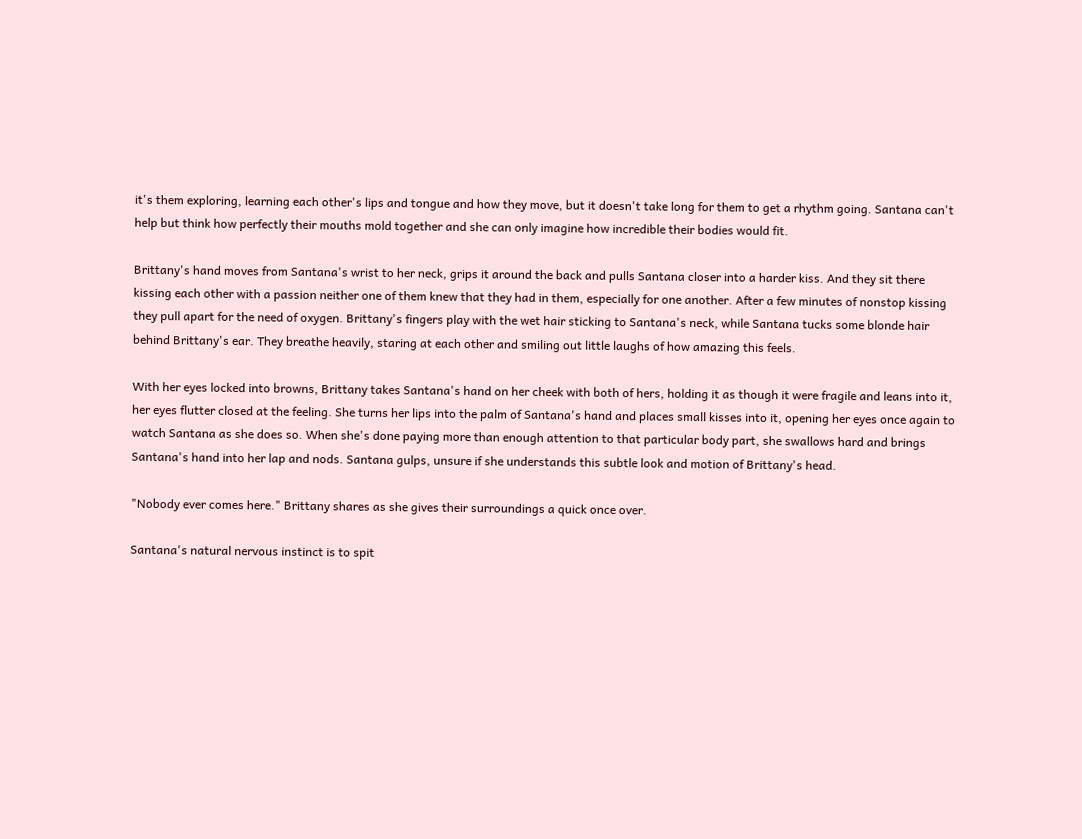it's them exploring, learning each other's lips and tongue and how they move, but it doesn't take long for them to get a rhythm going. Santana can't help but think how perfectly their mouths mold together and she can only imagine how incredible their bodies would fit.

Brittany's hand moves from Santana's wrist to her neck, grips it around the back and pulls Santana closer into a harder kiss. And they sit there kissing each other with a passion neither one of them knew that they had in them, especially for one another. After a few minutes of nonstop kissing they pull apart for the need of oxygen. Brittany's fingers play with the wet hair sticking to Santana's neck, while Santana tucks some blonde hair behind Brittany's ear. They breathe heavily, staring at each other and smiling out little laughs of how amazing this feels.

With her eyes locked into browns, Brittany takes Santana's hand on her cheek with both of hers, holding it as though it were fragile and leans into it, her eyes flutter closed at the feeling. She turns her lips into the palm of Santana's hand and places small kisses into it, opening her eyes once again to watch Santana as she does so. When she's done paying more than enough attention to that particular body part, she swallows hard and brings Santana's hand into her lap and nods. Santana gulps, unsure if she understands this subtle look and motion of Brittany's head.

"Nobody ever comes here." Brittany shares as she gives their surroundings a quick once over.

Santana's natural nervous instinct is to spit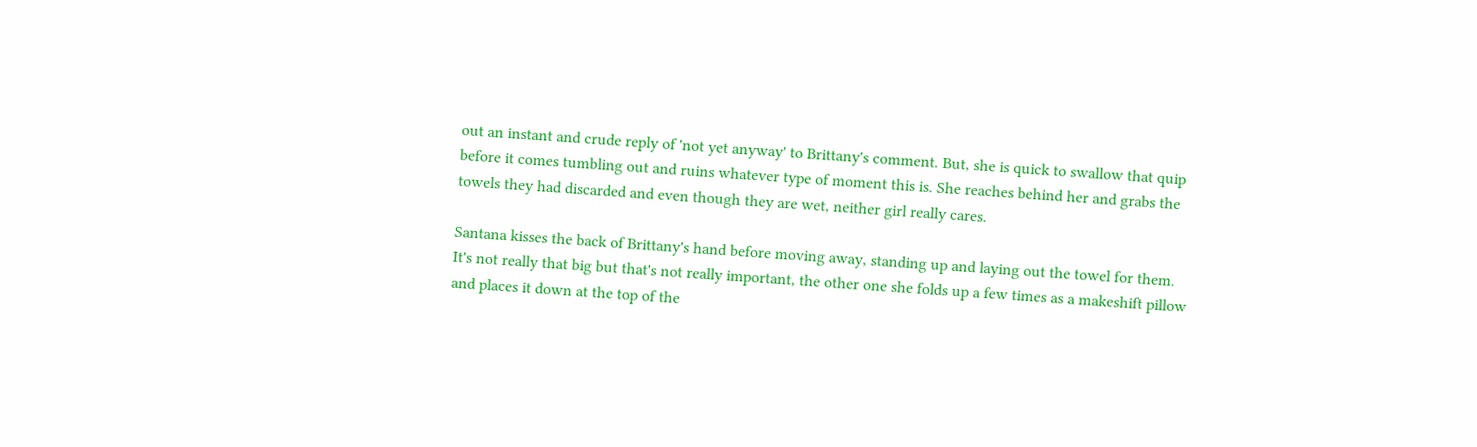out an instant and crude reply of 'not yet anyway' to Brittany's comment. But, she is quick to swallow that quip before it comes tumbling out and ruins whatever type of moment this is. She reaches behind her and grabs the towels they had discarded and even though they are wet, neither girl really cares.

Santana kisses the back of Brittany's hand before moving away, standing up and laying out the towel for them. It's not really that big but that's not really important, the other one she folds up a few times as a makeshift pillow and places it down at the top of the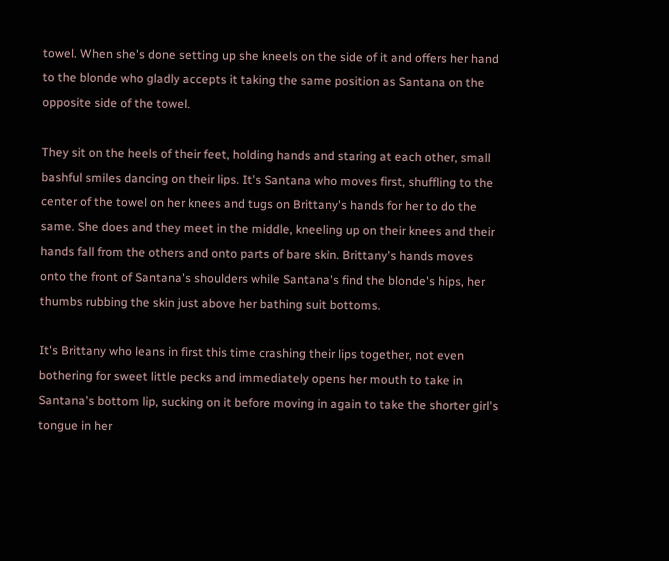towel. When she's done setting up she kneels on the side of it and offers her hand to the blonde who gladly accepts it taking the same position as Santana on the opposite side of the towel.

They sit on the heels of their feet, holding hands and staring at each other, small bashful smiles dancing on their lips. It's Santana who moves first, shuffling to the center of the towel on her knees and tugs on Brittany's hands for her to do the same. She does and they meet in the middle, kneeling up on their knees and their hands fall from the others and onto parts of bare skin. Brittany's hands moves onto the front of Santana's shoulders while Santana's find the blonde's hips, her thumbs rubbing the skin just above her bathing suit bottoms.

It's Brittany who leans in first this time crashing their lips together, not even bothering for sweet little pecks and immediately opens her mouth to take in Santana's bottom lip, sucking on it before moving in again to take the shorter girl's tongue in her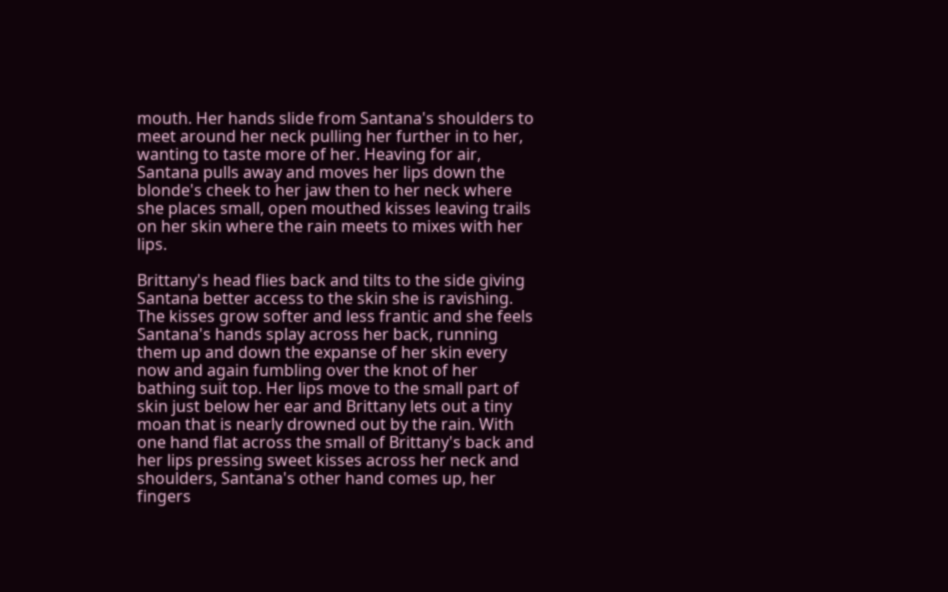mouth. Her hands slide from Santana's shoulders to meet around her neck pulling her further in to her, wanting to taste more of her. Heaving for air, Santana pulls away and moves her lips down the blonde's cheek to her jaw then to her neck where she places small, open mouthed kisses leaving trails on her skin where the rain meets to mixes with her lips.

Brittany's head flies back and tilts to the side giving Santana better access to the skin she is ravishing. The kisses grow softer and less frantic and she feels Santana's hands splay across her back, running them up and down the expanse of her skin every now and again fumbling over the knot of her bathing suit top. Her lips move to the small part of skin just below her ear and Brittany lets out a tiny moan that is nearly drowned out by the rain. With one hand flat across the small of Brittany's back and her lips pressing sweet kisses across her neck and shoulders, Santana's other hand comes up, her fingers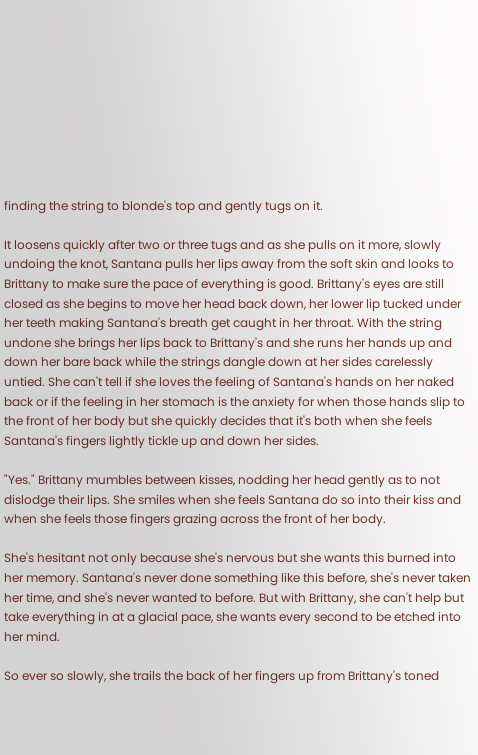finding the string to blonde's top and gently tugs on it.

It loosens quickly after two or three tugs and as she pulls on it more, slowly undoing the knot, Santana pulls her lips away from the soft skin and looks to Brittany to make sure the pace of everything is good. Brittany's eyes are still closed as she begins to move her head back down, her lower lip tucked under her teeth making Santana's breath get caught in her throat. With the string undone she brings her lips back to Brittany's and she runs her hands up and down her bare back while the strings dangle down at her sides carelessly untied. She can't tell if she loves the feeling of Santana's hands on her naked back or if the feeling in her stomach is the anxiety for when those hands slip to the front of her body but she quickly decides that it's both when she feels Santana's fingers lightly tickle up and down her sides.

"Yes." Brittany mumbles between kisses, nodding her head gently as to not dislodge their lips. She smiles when she feels Santana do so into their kiss and when she feels those fingers grazing across the front of her body.

She's hesitant not only because she's nervous but she wants this burned into her memory. Santana's never done something like this before, she's never taken her time, and she's never wanted to before. But with Brittany, she can't help but take everything in at a glacial pace, she wants every second to be etched into her mind.

So ever so slowly, she trails the back of her fingers up from Brittany's toned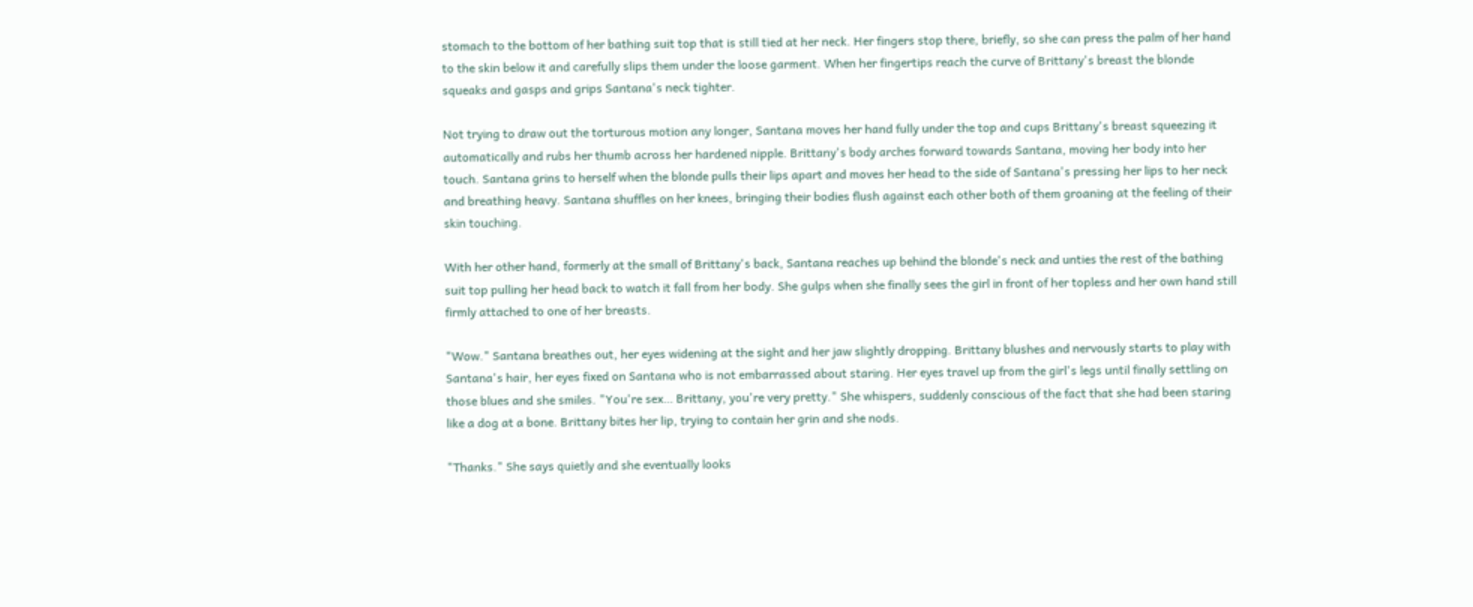stomach to the bottom of her bathing suit top that is still tied at her neck. Her fingers stop there, briefly, so she can press the palm of her hand to the skin below it and carefully slips them under the loose garment. When her fingertips reach the curve of Brittany's breast the blonde squeaks and gasps and grips Santana's neck tighter.

Not trying to draw out the torturous motion any longer, Santana moves her hand fully under the top and cups Brittany's breast squeezing it automatically and rubs her thumb across her hardened nipple. Brittany's body arches forward towards Santana, moving her body into her touch. Santana grins to herself when the blonde pulls their lips apart and moves her head to the side of Santana's pressing her lips to her neck and breathing heavy. Santana shuffles on her knees, bringing their bodies flush against each other both of them groaning at the feeling of their skin touching.

With her other hand, formerly at the small of Brittany's back, Santana reaches up behind the blonde's neck and unties the rest of the bathing suit top pulling her head back to watch it fall from her body. She gulps when she finally sees the girl in front of her topless and her own hand still firmly attached to one of her breasts.

"Wow." Santana breathes out, her eyes widening at the sight and her jaw slightly dropping. Brittany blushes and nervously starts to play with Santana's hair, her eyes fixed on Santana who is not embarrassed about staring. Her eyes travel up from the girl's legs until finally settling on those blues and she smiles. "You're sex… Brittany, you're very pretty." She whispers, suddenly conscious of the fact that she had been staring like a dog at a bone. Brittany bites her lip, trying to contain her grin and she nods.

"Thanks." She says quietly and she eventually looks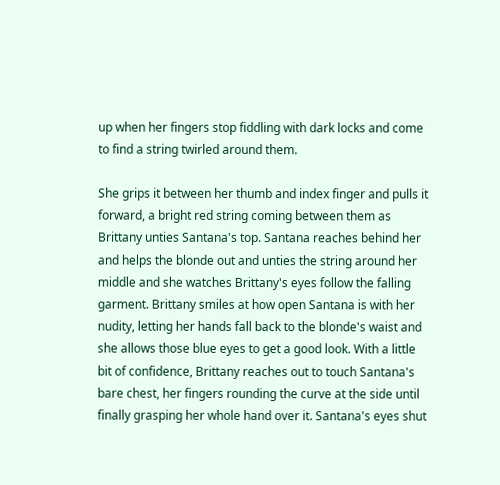up when her fingers stop fiddling with dark locks and come to find a string twirled around them.

She grips it between her thumb and index finger and pulls it forward, a bright red string coming between them as Brittany unties Santana's top. Santana reaches behind her and helps the blonde out and unties the string around her middle and she watches Brittany's eyes follow the falling garment. Brittany smiles at how open Santana is with her nudity, letting her hands fall back to the blonde's waist and she allows those blue eyes to get a good look. With a little bit of confidence, Brittany reaches out to touch Santana's bare chest, her fingers rounding the curve at the side until finally grasping her whole hand over it. Santana's eyes shut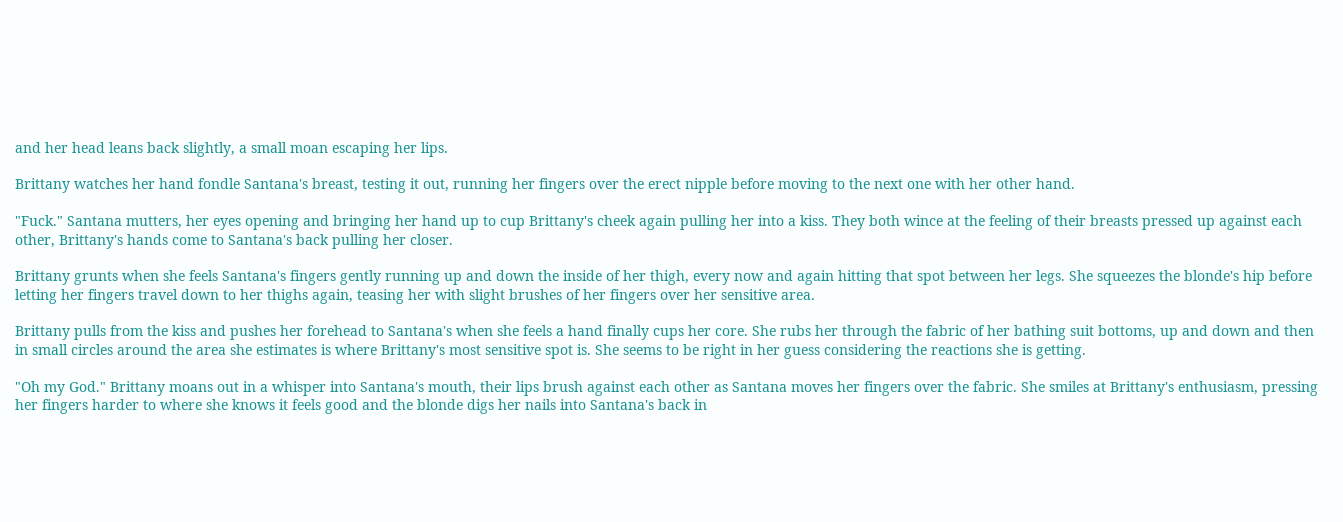and her head leans back slightly, a small moan escaping her lips.

Brittany watches her hand fondle Santana's breast, testing it out, running her fingers over the erect nipple before moving to the next one with her other hand.

"Fuck." Santana mutters, her eyes opening and bringing her hand up to cup Brittany's cheek again pulling her into a kiss. They both wince at the feeling of their breasts pressed up against each other, Brittany's hands come to Santana's back pulling her closer.

Brittany grunts when she feels Santana's fingers gently running up and down the inside of her thigh, every now and again hitting that spot between her legs. She squeezes the blonde's hip before letting her fingers travel down to her thighs again, teasing her with slight brushes of her fingers over her sensitive area.

Brittany pulls from the kiss and pushes her forehead to Santana's when she feels a hand finally cups her core. She rubs her through the fabric of her bathing suit bottoms, up and down and then in small circles around the area she estimates is where Brittany's most sensitive spot is. She seems to be right in her guess considering the reactions she is getting.

"Oh my God." Brittany moans out in a whisper into Santana's mouth, their lips brush against each other as Santana moves her fingers over the fabric. She smiles at Brittany's enthusiasm, pressing her fingers harder to where she knows it feels good and the blonde digs her nails into Santana's back in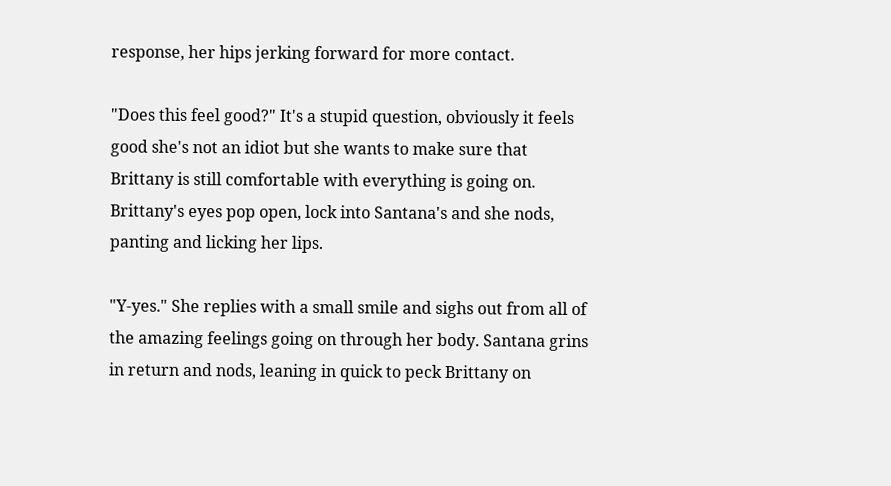response, her hips jerking forward for more contact.

"Does this feel good?" It's a stupid question, obviously it feels good she's not an idiot but she wants to make sure that Brittany is still comfortable with everything is going on. Brittany's eyes pop open, lock into Santana's and she nods, panting and licking her lips.

"Y-yes." She replies with a small smile and sighs out from all of the amazing feelings going on through her body. Santana grins in return and nods, leaning in quick to peck Brittany on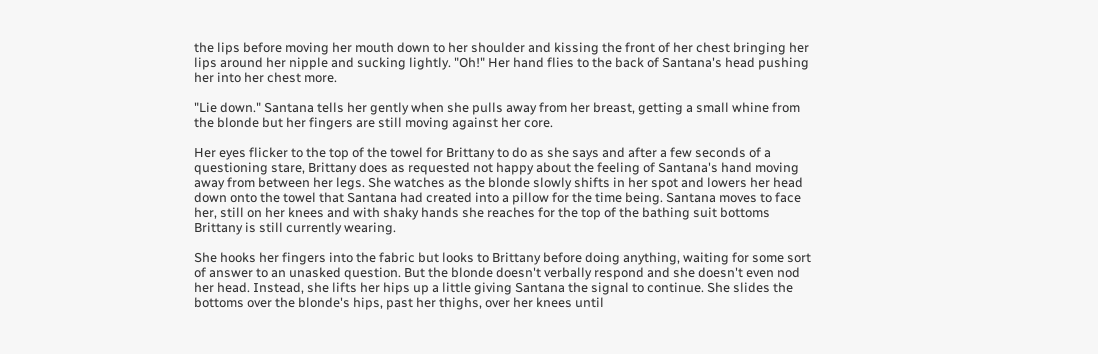the lips before moving her mouth down to her shoulder and kissing the front of her chest bringing her lips around her nipple and sucking lightly. "Oh!" Her hand flies to the back of Santana's head pushing her into her chest more.

"Lie down." Santana tells her gently when she pulls away from her breast, getting a small whine from the blonde but her fingers are still moving against her core.

Her eyes flicker to the top of the towel for Brittany to do as she says and after a few seconds of a questioning stare, Brittany does as requested not happy about the feeling of Santana's hand moving away from between her legs. She watches as the blonde slowly shifts in her spot and lowers her head down onto the towel that Santana had created into a pillow for the time being. Santana moves to face her, still on her knees and with shaky hands she reaches for the top of the bathing suit bottoms Brittany is still currently wearing.

She hooks her fingers into the fabric but looks to Brittany before doing anything, waiting for some sort of answer to an unasked question. But the blonde doesn't verbally respond and she doesn't even nod her head. Instead, she lifts her hips up a little giving Santana the signal to continue. She slides the bottoms over the blonde's hips, past her thighs, over her knees until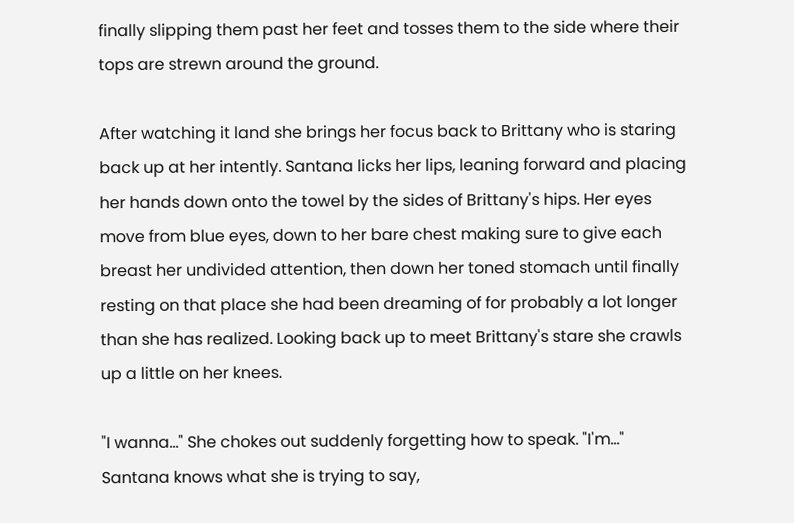finally slipping them past her feet and tosses them to the side where their tops are strewn around the ground.

After watching it land she brings her focus back to Brittany who is staring back up at her intently. Santana licks her lips, leaning forward and placing her hands down onto the towel by the sides of Brittany's hips. Her eyes move from blue eyes, down to her bare chest making sure to give each breast her undivided attention, then down her toned stomach until finally resting on that place she had been dreaming of for probably a lot longer than she has realized. Looking back up to meet Brittany's stare she crawls up a little on her knees.

"I wanna…" She chokes out suddenly forgetting how to speak. "I'm…" Santana knows what she is trying to say,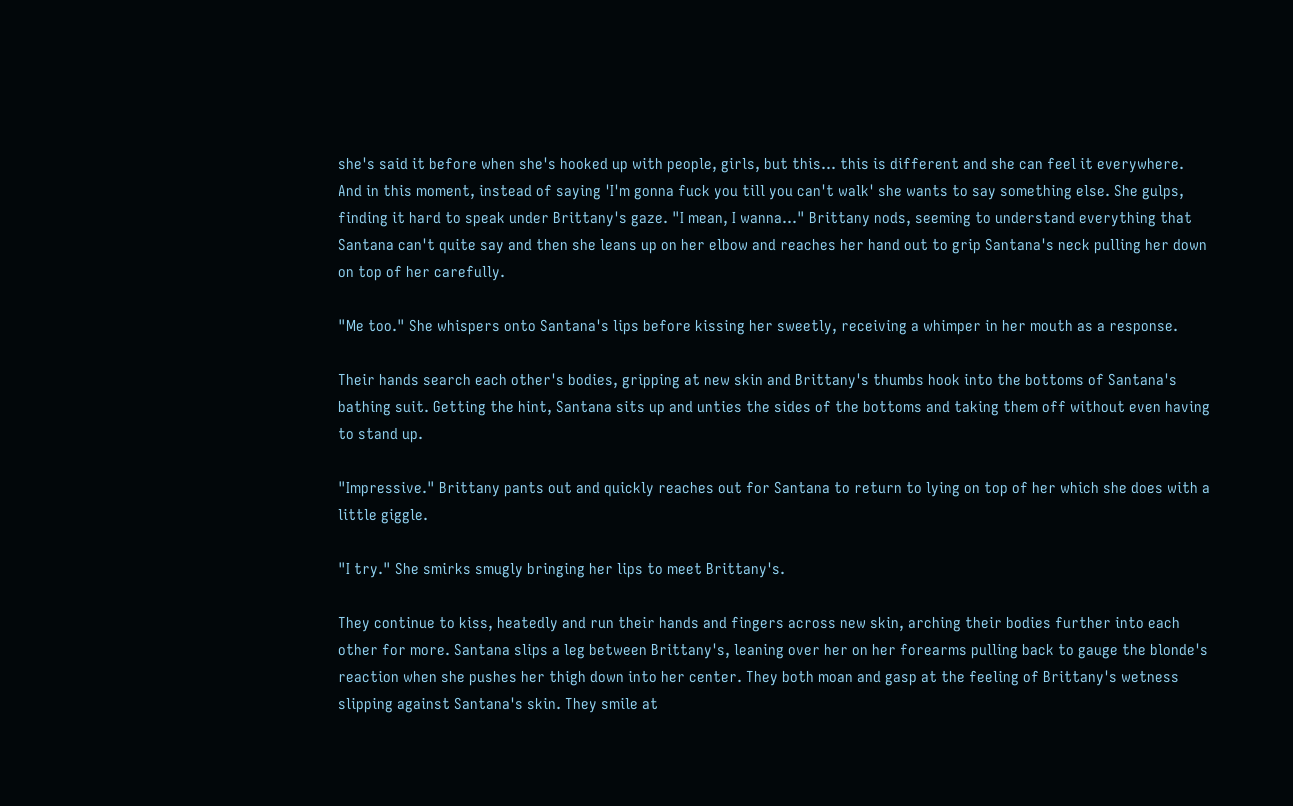she's said it before when she's hooked up with people, girls, but this… this is different and she can feel it everywhere. And in this moment, instead of saying 'I'm gonna fuck you till you can't walk' she wants to say something else. She gulps, finding it hard to speak under Brittany's gaze. "I mean, I wanna…" Brittany nods, seeming to understand everything that Santana can't quite say and then she leans up on her elbow and reaches her hand out to grip Santana's neck pulling her down on top of her carefully.

"Me too." She whispers onto Santana's lips before kissing her sweetly, receiving a whimper in her mouth as a response.

Their hands search each other's bodies, gripping at new skin and Brittany's thumbs hook into the bottoms of Santana's bathing suit. Getting the hint, Santana sits up and unties the sides of the bottoms and taking them off without even having to stand up.

"Impressive." Brittany pants out and quickly reaches out for Santana to return to lying on top of her which she does with a little giggle.

"I try." She smirks smugly bringing her lips to meet Brittany's.

They continue to kiss, heatedly and run their hands and fingers across new skin, arching their bodies further into each other for more. Santana slips a leg between Brittany's, leaning over her on her forearms pulling back to gauge the blonde's reaction when she pushes her thigh down into her center. They both moan and gasp at the feeling of Brittany's wetness slipping against Santana's skin. They smile at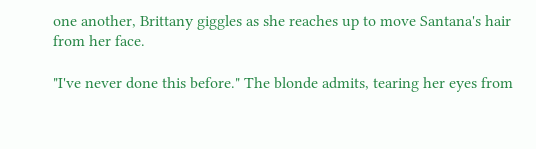one another, Brittany giggles as she reaches up to move Santana's hair from her face.

"I've never done this before." The blonde admits, tearing her eyes from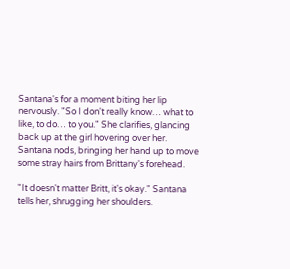Santana's for a moment biting her lip nervously. "So I don't really know… what to like, to do… to you." She clarifies, glancing back up at the girl hovering over her. Santana nods, bringing her hand up to move some stray hairs from Brittany's forehead.

"It doesn't matter Britt, it's okay." Santana tells her, shrugging her shoulders.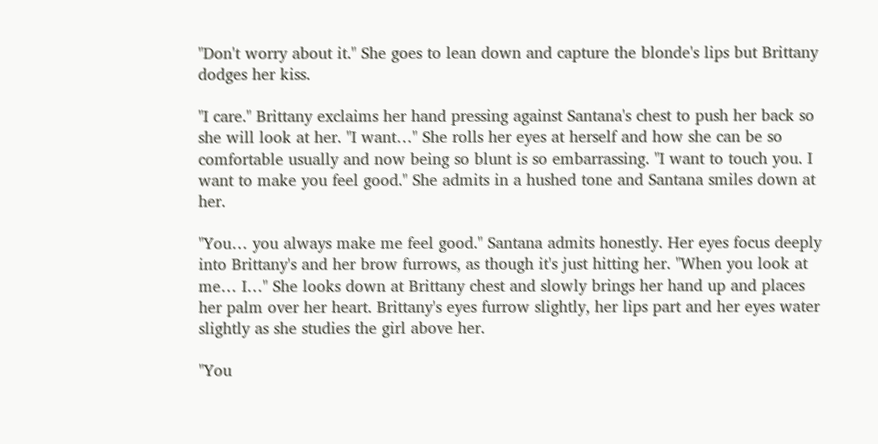"Don't worry about it." She goes to lean down and capture the blonde's lips but Brittany dodges her kiss.

"I care." Brittany exclaims her hand pressing against Santana's chest to push her back so she will look at her. "I want…" She rolls her eyes at herself and how she can be so comfortable usually and now being so blunt is so embarrassing. "I want to touch you. I want to make you feel good." She admits in a hushed tone and Santana smiles down at her.

"You… you always make me feel good." Santana admits honestly. Her eyes focus deeply into Brittany's and her brow furrows, as though it's just hitting her. "When you look at me… I…" She looks down at Brittany chest and slowly brings her hand up and places her palm over her heart. Brittany's eyes furrow slightly, her lips part and her eyes water slightly as she studies the girl above her.

"You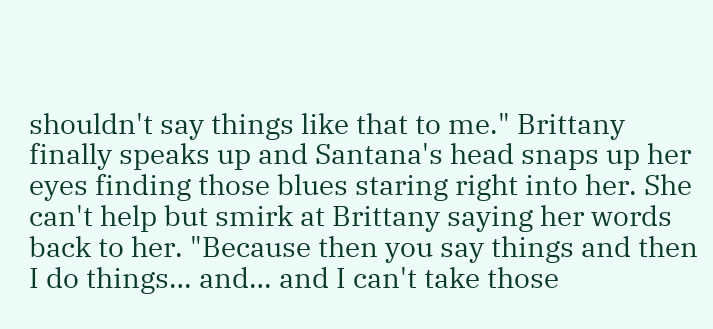shouldn't say things like that to me." Brittany finally speaks up and Santana's head snaps up her eyes finding those blues staring right into her. She can't help but smirk at Brittany saying her words back to her. "Because then you say things and then I do things… and… and I can't take those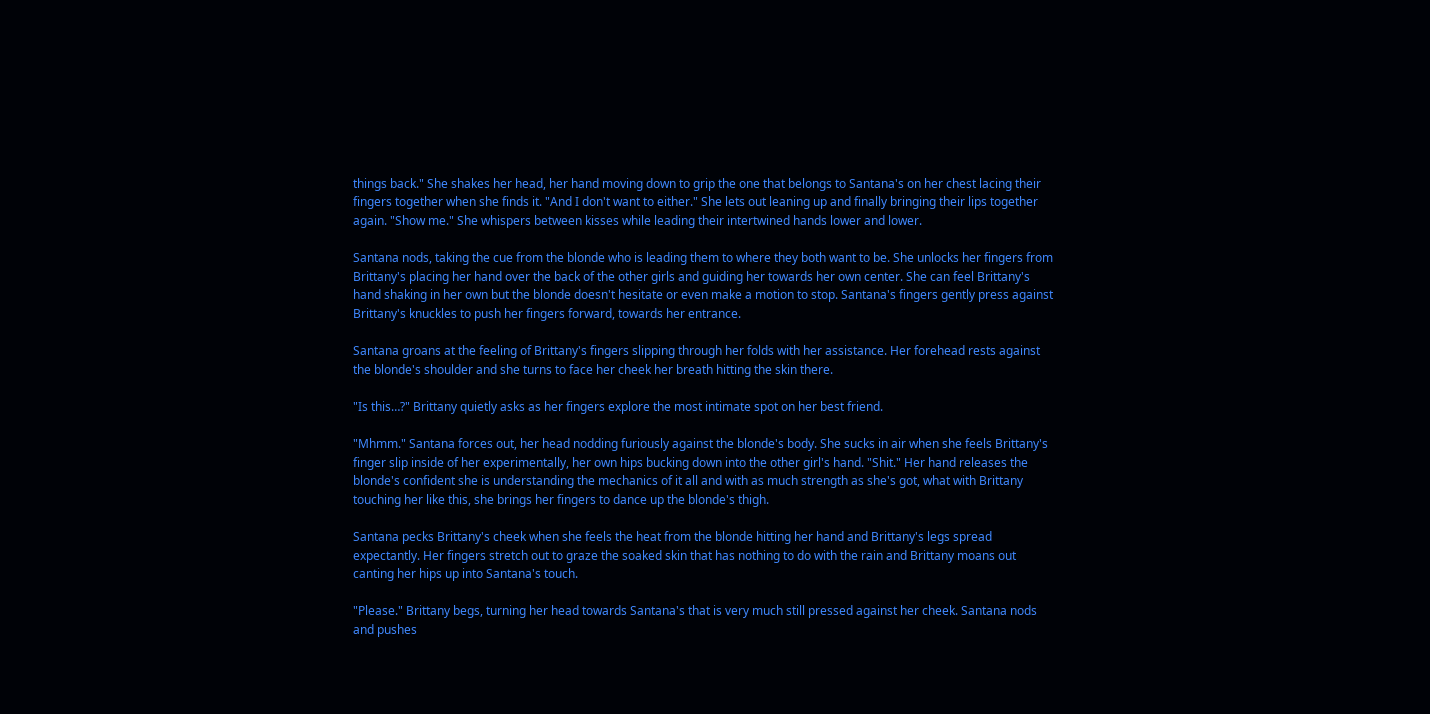things back." She shakes her head, her hand moving down to grip the one that belongs to Santana's on her chest lacing their fingers together when she finds it. "And I don't want to either." She lets out leaning up and finally bringing their lips together again. "Show me." She whispers between kisses while leading their intertwined hands lower and lower.

Santana nods, taking the cue from the blonde who is leading them to where they both want to be. She unlocks her fingers from Brittany's placing her hand over the back of the other girls and guiding her towards her own center. She can feel Brittany's hand shaking in her own but the blonde doesn't hesitate or even make a motion to stop. Santana's fingers gently press against Brittany's knuckles to push her fingers forward, towards her entrance.

Santana groans at the feeling of Brittany's fingers slipping through her folds with her assistance. Her forehead rests against the blonde's shoulder and she turns to face her cheek her breath hitting the skin there.

"Is this…?" Brittany quietly asks as her fingers explore the most intimate spot on her best friend.

"Mhmm." Santana forces out, her head nodding furiously against the blonde's body. She sucks in air when she feels Brittany's finger slip inside of her experimentally, her own hips bucking down into the other girl's hand. "Shit." Her hand releases the blonde's confident she is understanding the mechanics of it all and with as much strength as she's got, what with Brittany touching her like this, she brings her fingers to dance up the blonde's thigh.

Santana pecks Brittany's cheek when she feels the heat from the blonde hitting her hand and Brittany's legs spread expectantly. Her fingers stretch out to graze the soaked skin that has nothing to do with the rain and Brittany moans out canting her hips up into Santana's touch.

"Please." Brittany begs, turning her head towards Santana's that is very much still pressed against her cheek. Santana nods and pushes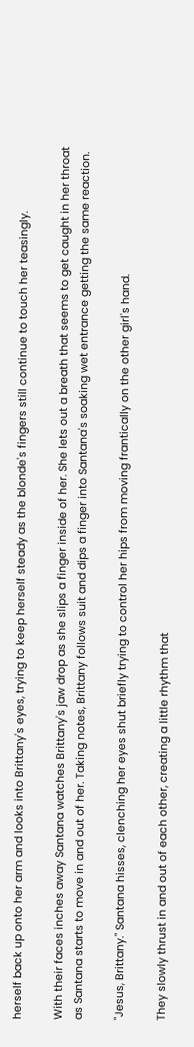herself back up onto her arm and looks into Brittany's eyes, trying to keep herself steady as the blonde's fingers still continue to touch her teasingly.

With their faces inches away Santana watches Brittany's jaw drop as she slips a finger inside of her. She lets out a breath that seems to get caught in her throat as Santana starts to move in and out of her. Taking notes, Brittany follows suit and dips a finger into Santana's soaking wet entrance getting the same reaction.

"Jesus, Brittany." Santana hisses, clenching her eyes shut briefly trying to control her hips from moving frantically on the other girl's hand.

They slowly thrust in and out of each other, creating a little rhythm that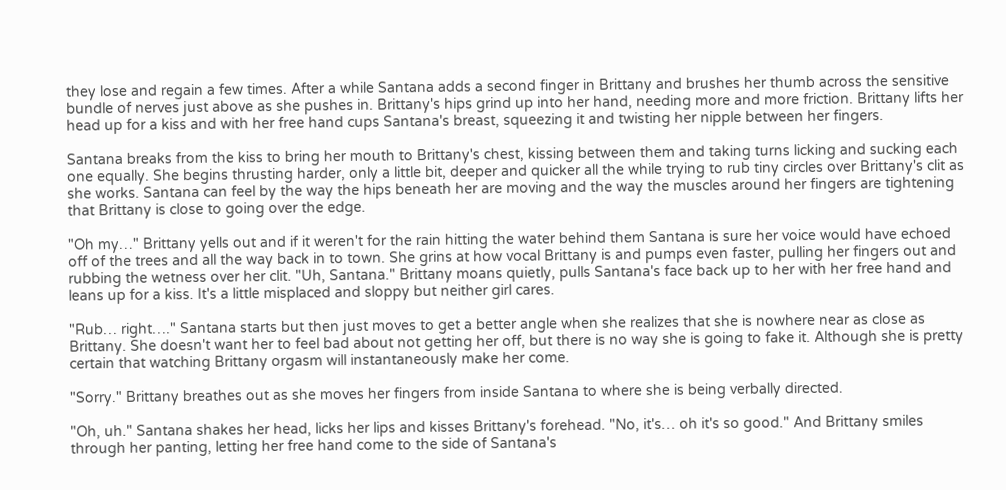they lose and regain a few times. After a while Santana adds a second finger in Brittany and brushes her thumb across the sensitive bundle of nerves just above as she pushes in. Brittany's hips grind up into her hand, needing more and more friction. Brittany lifts her head up for a kiss and with her free hand cups Santana's breast, squeezing it and twisting her nipple between her fingers.

Santana breaks from the kiss to bring her mouth to Brittany's chest, kissing between them and taking turns licking and sucking each one equally. She begins thrusting harder, only a little bit, deeper and quicker all the while trying to rub tiny circles over Brittany's clit as she works. Santana can feel by the way the hips beneath her are moving and the way the muscles around her fingers are tightening that Brittany is close to going over the edge.

"Oh my…" Brittany yells out and if it weren't for the rain hitting the water behind them Santana is sure her voice would have echoed off of the trees and all the way back in to town. She grins at how vocal Brittany is and pumps even faster, pulling her fingers out and rubbing the wetness over her clit. "Uh, Santana." Brittany moans quietly, pulls Santana's face back up to her with her free hand and leans up for a kiss. It's a little misplaced and sloppy but neither girl cares.

"Rub… right…." Santana starts but then just moves to get a better angle when she realizes that she is nowhere near as close as Brittany. She doesn't want her to feel bad about not getting her off, but there is no way she is going to fake it. Although she is pretty certain that watching Brittany orgasm will instantaneously make her come.

"Sorry." Brittany breathes out as she moves her fingers from inside Santana to where she is being verbally directed.

"Oh, uh." Santana shakes her head, licks her lips and kisses Brittany's forehead. "No, it's… oh it's so good." And Brittany smiles through her panting, letting her free hand come to the side of Santana's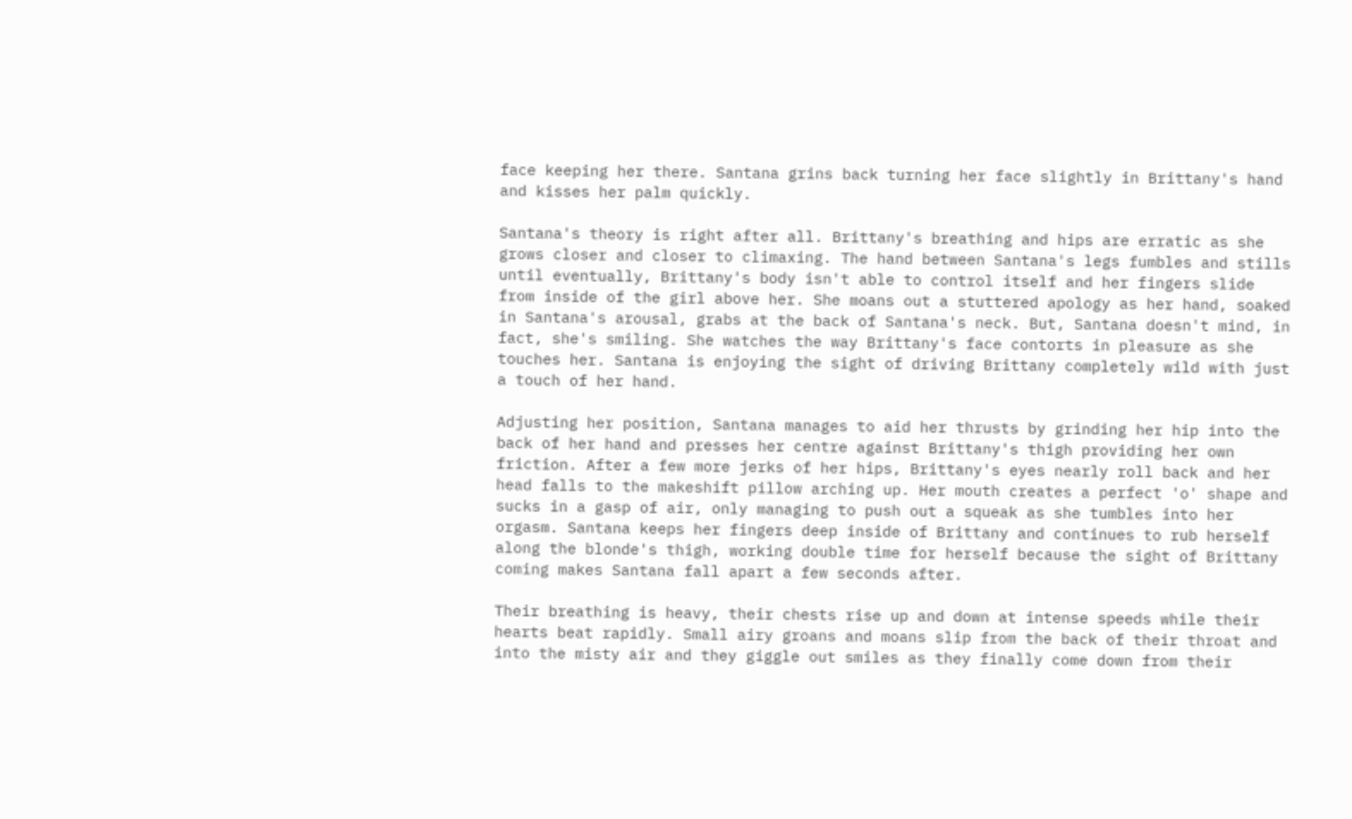face keeping her there. Santana grins back turning her face slightly in Brittany's hand and kisses her palm quickly.

Santana's theory is right after all. Brittany's breathing and hips are erratic as she grows closer and closer to climaxing. The hand between Santana's legs fumbles and stills until eventually, Brittany's body isn't able to control itself and her fingers slide from inside of the girl above her. She moans out a stuttered apology as her hand, soaked in Santana's arousal, grabs at the back of Santana's neck. But, Santana doesn't mind, in fact, she's smiling. She watches the way Brittany's face contorts in pleasure as she touches her. Santana is enjoying the sight of driving Brittany completely wild with just a touch of her hand.

Adjusting her position, Santana manages to aid her thrusts by grinding her hip into the back of her hand and presses her centre against Brittany's thigh providing her own friction. After a few more jerks of her hips, Brittany's eyes nearly roll back and her head falls to the makeshift pillow arching up. Her mouth creates a perfect 'o' shape and sucks in a gasp of air, only managing to push out a squeak as she tumbles into her orgasm. Santana keeps her fingers deep inside of Brittany and continues to rub herself along the blonde's thigh, working double time for herself because the sight of Brittany coming makes Santana fall apart a few seconds after.

Their breathing is heavy, their chests rise up and down at intense speeds while their hearts beat rapidly. Small airy groans and moans slip from the back of their throat and into the misty air and they giggle out smiles as they finally come down from their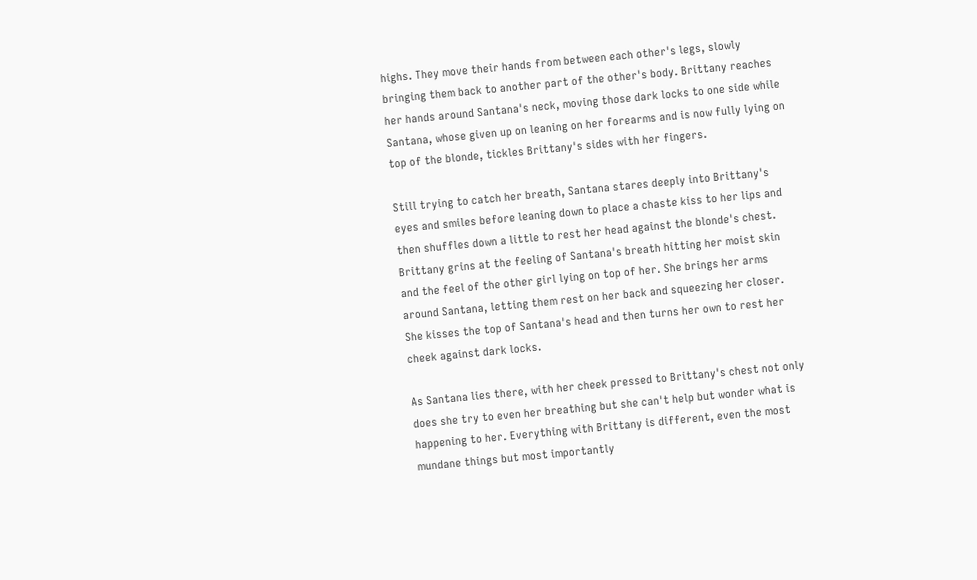highs. They move their hands from between each other's legs, slowly bringing them back to another part of the other's body. Brittany reaches her hands around Santana's neck, moving those dark locks to one side while Santana, whose given up on leaning on her forearms and is now fully lying on top of the blonde, tickles Brittany's sides with her fingers.

Still trying to catch her breath, Santana stares deeply into Brittany's eyes and smiles before leaning down to place a chaste kiss to her lips and then shuffles down a little to rest her head against the blonde's chest. Brittany grins at the feeling of Santana's breath hitting her moist skin and the feel of the other girl lying on top of her. She brings her arms around Santana, letting them rest on her back and squeezing her closer. She kisses the top of Santana's head and then turns her own to rest her cheek against dark locks.

As Santana lies there, with her cheek pressed to Brittany's chest not only does she try to even her breathing but she can't help but wonder what is happening to her. Everything with Brittany is different, even the most mundane things but most importantly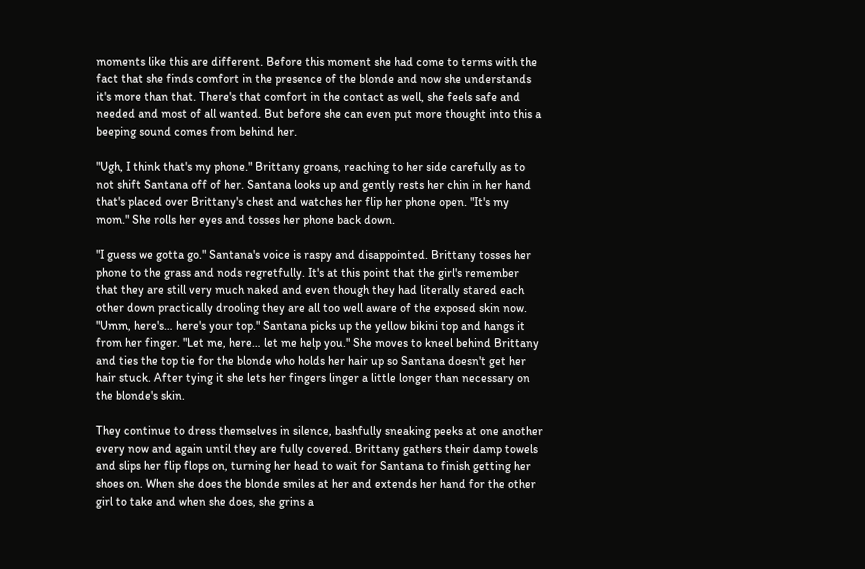moments like this are different. Before this moment she had come to terms with the fact that she finds comfort in the presence of the blonde and now she understands it's more than that. There's that comfort in the contact as well, she feels safe and needed and most of all wanted. But before she can even put more thought into this a beeping sound comes from behind her.

"Ugh, I think that's my phone." Brittany groans, reaching to her side carefully as to not shift Santana off of her. Santana looks up and gently rests her chin in her hand that's placed over Brittany's chest and watches her flip her phone open. "It's my mom." She rolls her eyes and tosses her phone back down.

"I guess we gotta go." Santana's voice is raspy and disappointed. Brittany tosses her phone to the grass and nods regretfully. It's at this point that the girl's remember that they are still very much naked and even though they had literally stared each other down practically drooling they are all too well aware of the exposed skin now. "Umm, here's… here's your top." Santana picks up the yellow bikini top and hangs it from her finger. "Let me, here… let me help you." She moves to kneel behind Brittany and ties the top tie for the blonde who holds her hair up so Santana doesn't get her hair stuck. After tying it she lets her fingers linger a little longer than necessary on the blonde's skin.

They continue to dress themselves in silence, bashfully sneaking peeks at one another every now and again until they are fully covered. Brittany gathers their damp towels and slips her flip flops on, turning her head to wait for Santana to finish getting her shoes on. When she does the blonde smiles at her and extends her hand for the other girl to take and when she does, she grins a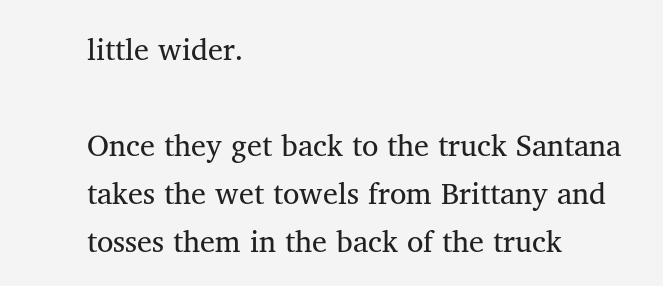little wider.

Once they get back to the truck Santana takes the wet towels from Brittany and tosses them in the back of the truck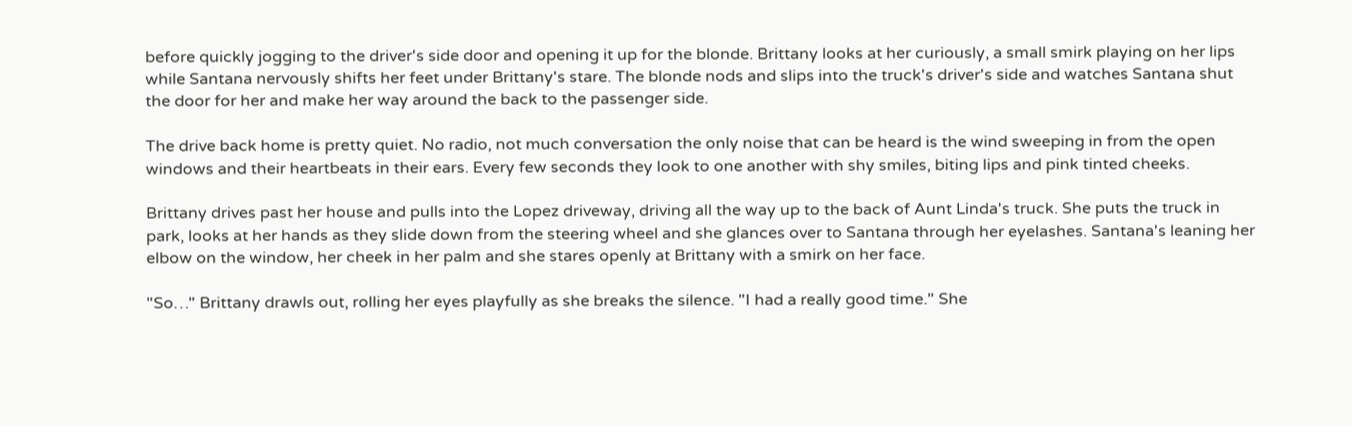before quickly jogging to the driver's side door and opening it up for the blonde. Brittany looks at her curiously, a small smirk playing on her lips while Santana nervously shifts her feet under Brittany's stare. The blonde nods and slips into the truck's driver's side and watches Santana shut the door for her and make her way around the back to the passenger side.

The drive back home is pretty quiet. No radio, not much conversation the only noise that can be heard is the wind sweeping in from the open windows and their heartbeats in their ears. Every few seconds they look to one another with shy smiles, biting lips and pink tinted cheeks.

Brittany drives past her house and pulls into the Lopez driveway, driving all the way up to the back of Aunt Linda's truck. She puts the truck in park, looks at her hands as they slide down from the steering wheel and she glances over to Santana through her eyelashes. Santana's leaning her elbow on the window, her cheek in her palm and she stares openly at Brittany with a smirk on her face.

"So…" Brittany drawls out, rolling her eyes playfully as she breaks the silence. "I had a really good time." She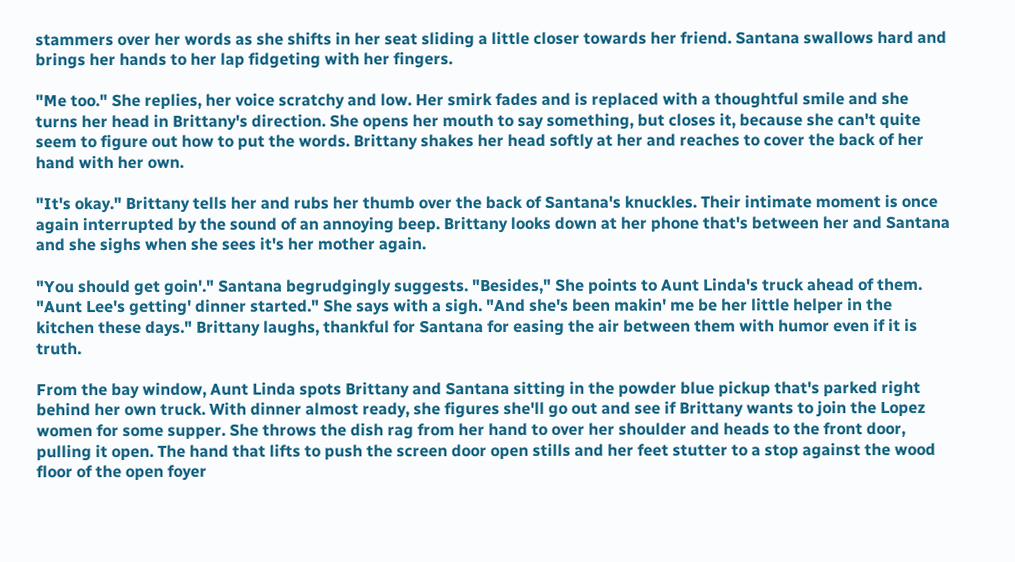stammers over her words as she shifts in her seat sliding a little closer towards her friend. Santana swallows hard and brings her hands to her lap fidgeting with her fingers.

"Me too." She replies, her voice scratchy and low. Her smirk fades and is replaced with a thoughtful smile and she turns her head in Brittany's direction. She opens her mouth to say something, but closes it, because she can't quite seem to figure out how to put the words. Brittany shakes her head softly at her and reaches to cover the back of her hand with her own.

"It's okay." Brittany tells her and rubs her thumb over the back of Santana's knuckles. Their intimate moment is once again interrupted by the sound of an annoying beep. Brittany looks down at her phone that's between her and Santana and she sighs when she sees it's her mother again.

"You should get goin'." Santana begrudgingly suggests. "Besides," She points to Aunt Linda's truck ahead of them. "Aunt Lee's getting' dinner started." She says with a sigh. "And she's been makin' me be her little helper in the kitchen these days." Brittany laughs, thankful for Santana for easing the air between them with humor even if it is truth.

From the bay window, Aunt Linda spots Brittany and Santana sitting in the powder blue pickup that's parked right behind her own truck. With dinner almost ready, she figures she'll go out and see if Brittany wants to join the Lopez women for some supper. She throws the dish rag from her hand to over her shoulder and heads to the front door, pulling it open. The hand that lifts to push the screen door open stills and her feet stutter to a stop against the wood floor of the open foyer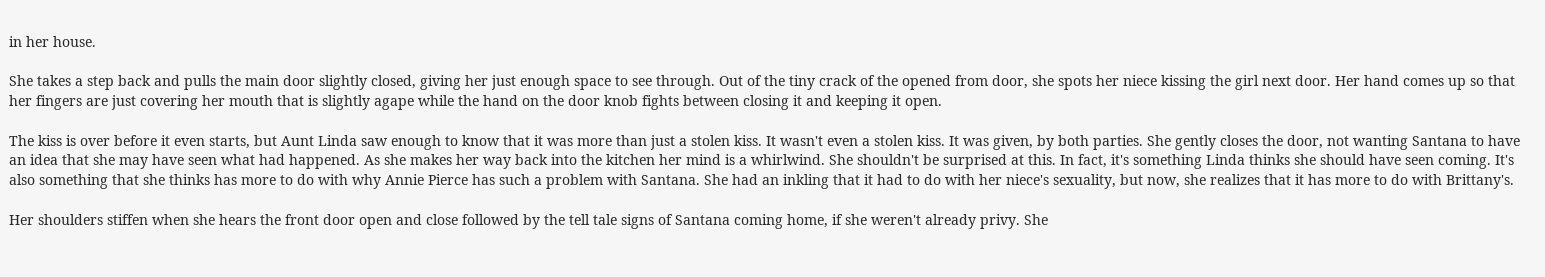in her house.

She takes a step back and pulls the main door slightly closed, giving her just enough space to see through. Out of the tiny crack of the opened from door, she spots her niece kissing the girl next door. Her hand comes up so that her fingers are just covering her mouth that is slightly agape while the hand on the door knob fights between closing it and keeping it open.

The kiss is over before it even starts, but Aunt Linda saw enough to know that it was more than just a stolen kiss. It wasn't even a stolen kiss. It was given, by both parties. She gently closes the door, not wanting Santana to have an idea that she may have seen what had happened. As she makes her way back into the kitchen her mind is a whirlwind. She shouldn't be surprised at this. In fact, it's something Linda thinks she should have seen coming. It's also something that she thinks has more to do with why Annie Pierce has such a problem with Santana. She had an inkling that it had to do with her niece's sexuality, but now, she realizes that it has more to do with Brittany's.

Her shoulders stiffen when she hears the front door open and close followed by the tell tale signs of Santana coming home, if she weren't already privy. She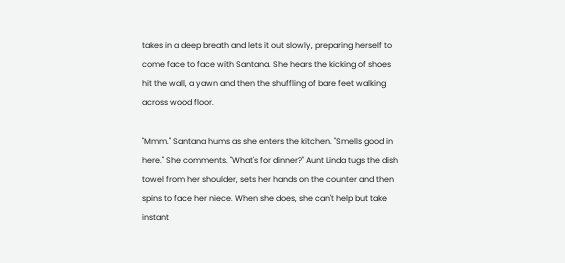takes in a deep breath and lets it out slowly, preparing herself to come face to face with Santana. She hears the kicking of shoes hit the wall, a yawn and then the shuffling of bare feet walking across wood floor.

"Mmm." Santana hums as she enters the kitchen. "Smells good in here." She comments. "What's for dinner?" Aunt Linda tugs the dish towel from her shoulder, sets her hands on the counter and then spins to face her niece. When she does, she can't help but take instant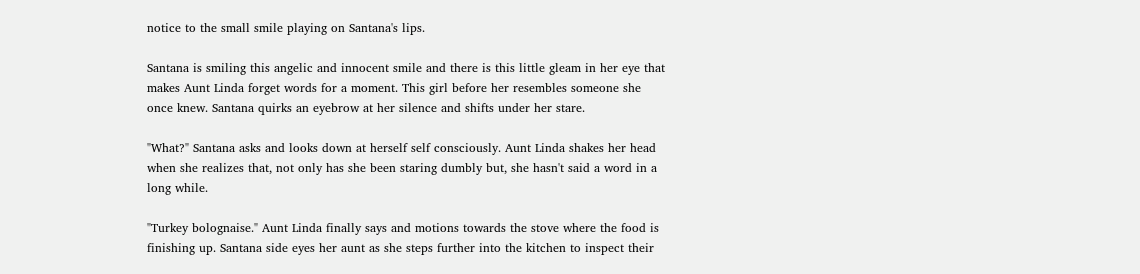notice to the small smile playing on Santana's lips.

Santana is smiling this angelic and innocent smile and there is this little gleam in her eye that makes Aunt Linda forget words for a moment. This girl before her resembles someone she once knew. Santana quirks an eyebrow at her silence and shifts under her stare.

"What?" Santana asks and looks down at herself self consciously. Aunt Linda shakes her head when she realizes that, not only has she been staring dumbly but, she hasn't said a word in a long while.

"Turkey bolognaise." Aunt Linda finally says and motions towards the stove where the food is finishing up. Santana side eyes her aunt as she steps further into the kitchen to inspect their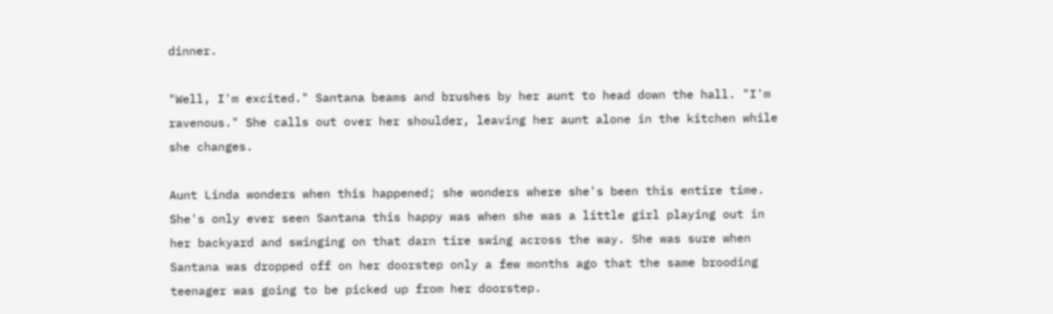dinner.

"Well, I'm excited." Santana beams and brushes by her aunt to head down the hall. "I'm ravenous." She calls out over her shoulder, leaving her aunt alone in the kitchen while she changes.

Aunt Linda wonders when this happened; she wonders where she's been this entire time. She's only ever seen Santana this happy was when she was a little girl playing out in her backyard and swinging on that darn tire swing across the way. She was sure when Santana was dropped off on her doorstep only a few months ago that the same brooding teenager was going to be picked up from her doorstep.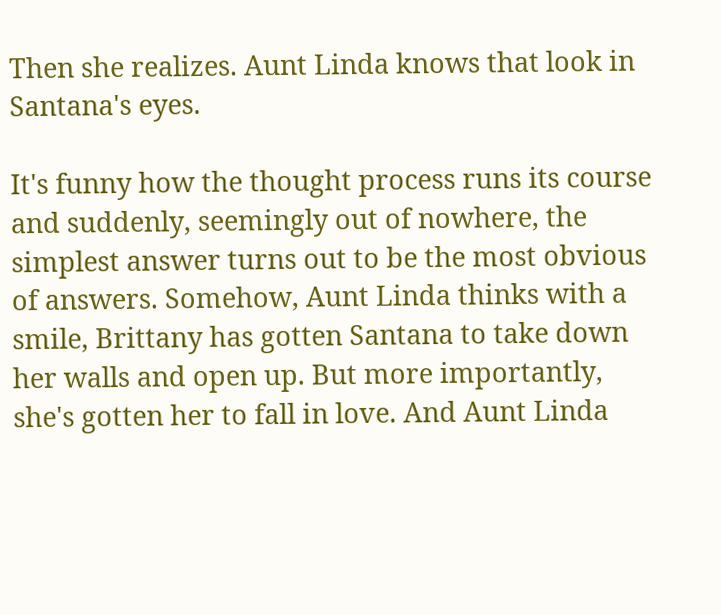Then she realizes. Aunt Linda knows that look in Santana's eyes.

It's funny how the thought process runs its course and suddenly, seemingly out of nowhere, the simplest answer turns out to be the most obvious of answers. Somehow, Aunt Linda thinks with a smile, Brittany has gotten Santana to take down her walls and open up. But more importantly, she's gotten her to fall in love. And Aunt Linda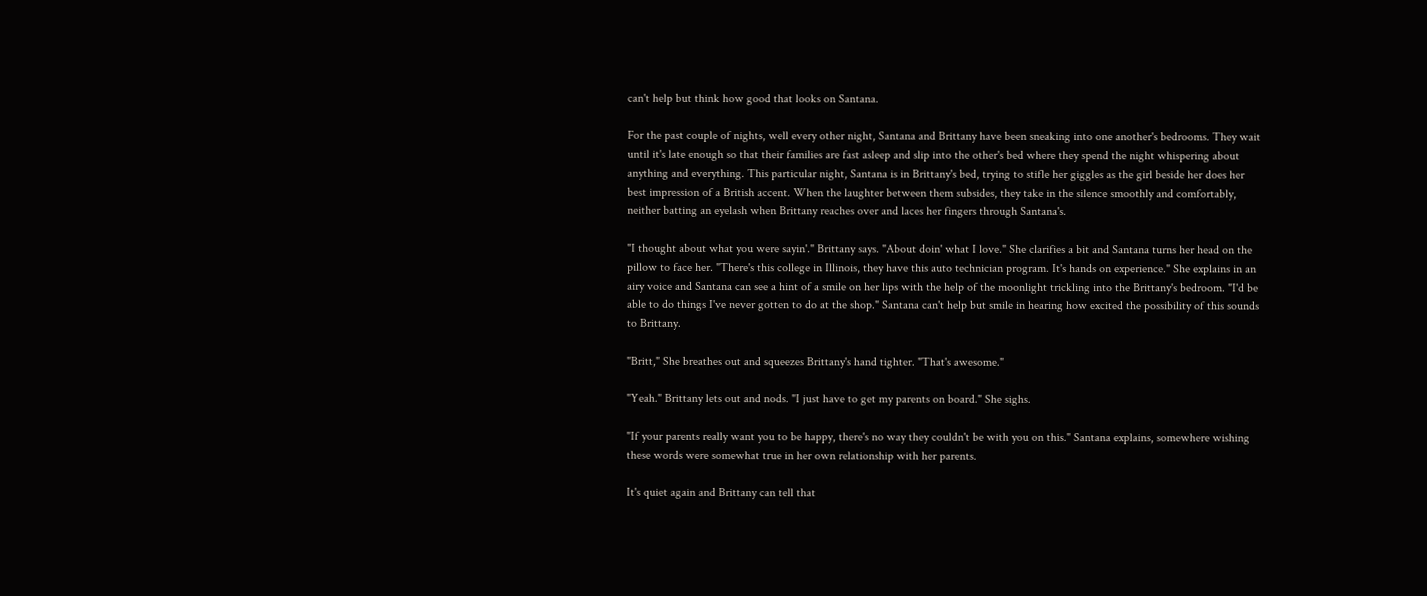can't help but think how good that looks on Santana.

For the past couple of nights, well every other night, Santana and Brittany have been sneaking into one another's bedrooms. They wait until it's late enough so that their families are fast asleep and slip into the other's bed where they spend the night whispering about anything and everything. This particular night, Santana is in Brittany's bed, trying to stifle her giggles as the girl beside her does her best impression of a British accent. When the laughter between them subsides, they take in the silence smoothly and comfortably, neither batting an eyelash when Brittany reaches over and laces her fingers through Santana's.

"I thought about what you were sayin'." Brittany says. "About doin' what I love." She clarifies a bit and Santana turns her head on the pillow to face her. "There's this college in Illinois, they have this auto technician program. It's hands on experience." She explains in an airy voice and Santana can see a hint of a smile on her lips with the help of the moonlight trickling into the Brittany's bedroom. "I'd be able to do things I've never gotten to do at the shop." Santana can't help but smile in hearing how excited the possibility of this sounds to Brittany.

"Britt," She breathes out and squeezes Brittany's hand tighter. "That's awesome."

"Yeah." Brittany lets out and nods. "I just have to get my parents on board." She sighs.

"If your parents really want you to be happy, there's no way they couldn't be with you on this." Santana explains, somewhere wishing these words were somewhat true in her own relationship with her parents.

It's quiet again and Brittany can tell that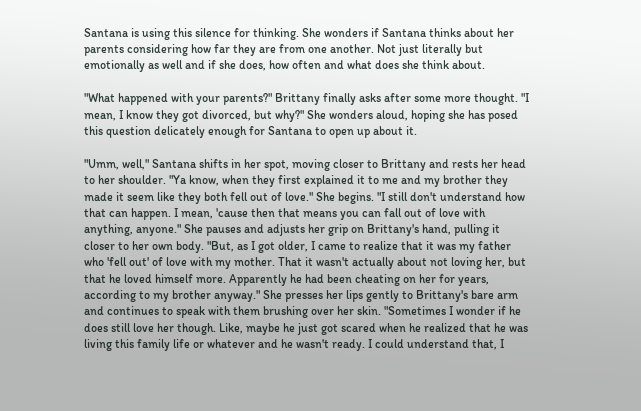Santana is using this silence for thinking. She wonders if Santana thinks about her parents considering how far they are from one another. Not just literally but emotionally as well and if she does, how often and what does she think about.

"What happened with your parents?" Brittany finally asks after some more thought. "I mean, I know they got divorced, but why?" She wonders aloud, hoping she has posed this question delicately enough for Santana to open up about it.

"Umm, well," Santana shifts in her spot, moving closer to Brittany and rests her head to her shoulder. "Ya know, when they first explained it to me and my brother they made it seem like they both fell out of love." She begins. "I still don't understand how that can happen. I mean, 'cause then that means you can fall out of love with anything, anyone." She pauses and adjusts her grip on Brittany's hand, pulling it closer to her own body. "But, as I got older, I came to realize that it was my father who 'fell out' of love with my mother. That it wasn't actually about not loving her, but that he loved himself more. Apparently he had been cheating on her for years, according to my brother anyway." She presses her lips gently to Brittany's bare arm and continues to speak with them brushing over her skin. "Sometimes I wonder if he does still love her though. Like, maybe he just got scared when he realized that he was living this family life or whatever and he wasn't ready. I could understand that, I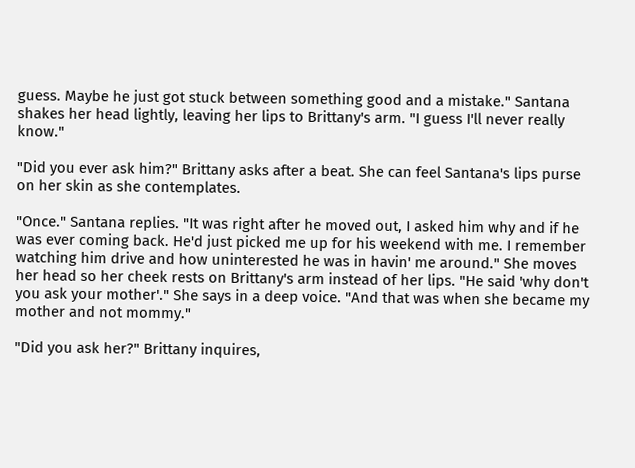guess. Maybe he just got stuck between something good and a mistake." Santana shakes her head lightly, leaving her lips to Brittany's arm. "I guess I'll never really know."

"Did you ever ask him?" Brittany asks after a beat. She can feel Santana's lips purse on her skin as she contemplates.

"Once." Santana replies. "It was right after he moved out, I asked him why and if he was ever coming back. He'd just picked me up for his weekend with me. I remember watching him drive and how uninterested he was in havin' me around." She moves her head so her cheek rests on Brittany's arm instead of her lips. "He said 'why don't you ask your mother'." She says in a deep voice. "And that was when she became my mother and not mommy."

"Did you ask her?" Brittany inquires,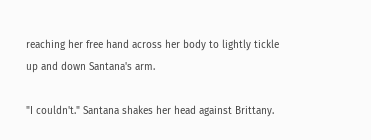reaching her free hand across her body to lightly tickle up and down Santana's arm.

"I couldn't." Santana shakes her head against Brittany.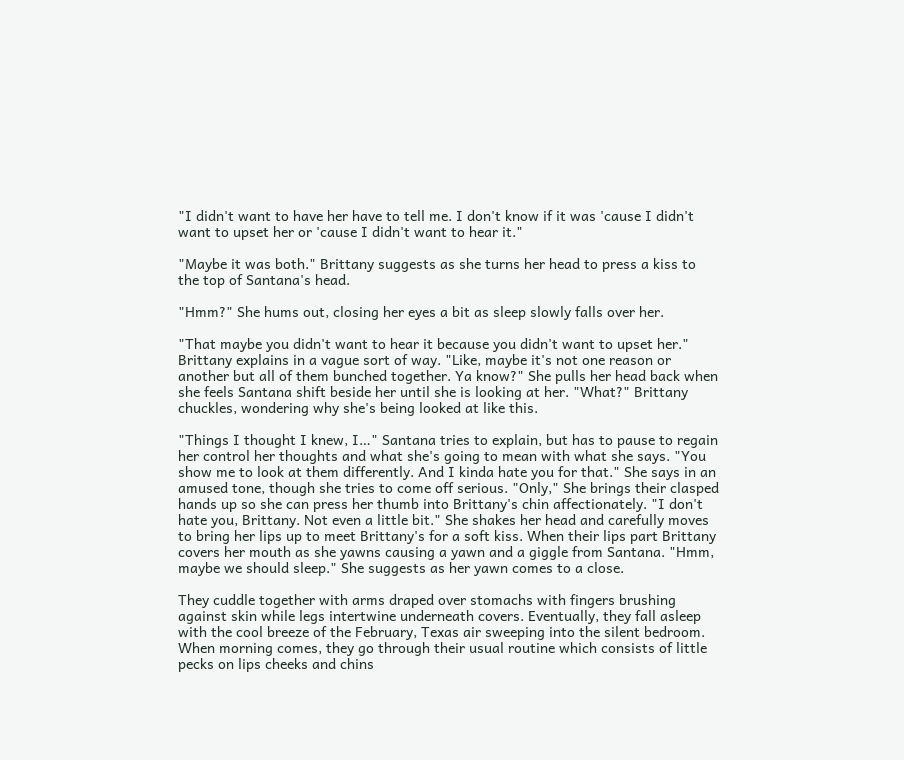"I didn't want to have her have to tell me. I don't know if it was 'cause I didn't want to upset her or 'cause I didn't want to hear it."

"Maybe it was both." Brittany suggests as she turns her head to press a kiss to the top of Santana's head.

"Hmm?" She hums out, closing her eyes a bit as sleep slowly falls over her.

"That maybe you didn't want to hear it because you didn't want to upset her." Brittany explains in a vague sort of way. "Like, maybe it's not one reason or another but all of them bunched together. Ya know?" She pulls her head back when she feels Santana shift beside her until she is looking at her. "What?" Brittany chuckles, wondering why she's being looked at like this.

"Things I thought I knew, I…" Santana tries to explain, but has to pause to regain her control her thoughts and what she's going to mean with what she says. "You show me to look at them differently. And I kinda hate you for that." She says in an amused tone, though she tries to come off serious. "Only," She brings their clasped hands up so she can press her thumb into Brittany's chin affectionately. "I don't hate you, Brittany. Not even a little bit." She shakes her head and carefully moves to bring her lips up to meet Brittany's for a soft kiss. When their lips part Brittany covers her mouth as she yawns causing a yawn and a giggle from Santana. "Hmm, maybe we should sleep." She suggests as her yawn comes to a close.

They cuddle together with arms draped over stomachs with fingers brushing against skin while legs intertwine underneath covers. Eventually, they fall asleep with the cool breeze of the February, Texas air sweeping into the silent bedroom. When morning comes, they go through their usual routine which consists of little pecks on lips cheeks and chins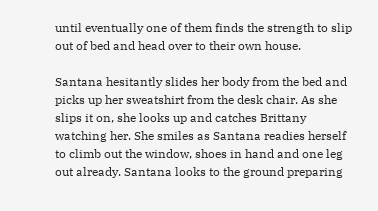until eventually one of them finds the strength to slip out of bed and head over to their own house.

Santana hesitantly slides her body from the bed and picks up her sweatshirt from the desk chair. As she slips it on, she looks up and catches Brittany watching her. She smiles as Santana readies herself to climb out the window, shoes in hand and one leg out already. Santana looks to the ground preparing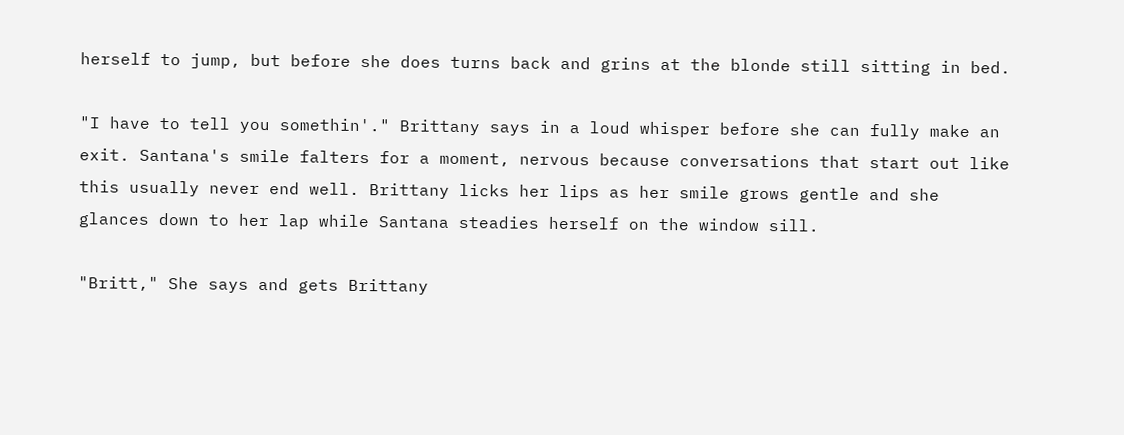herself to jump, but before she does turns back and grins at the blonde still sitting in bed.

"I have to tell you somethin'." Brittany says in a loud whisper before she can fully make an exit. Santana's smile falters for a moment, nervous because conversations that start out like this usually never end well. Brittany licks her lips as her smile grows gentle and she glances down to her lap while Santana steadies herself on the window sill.

"Britt," She says and gets Brittany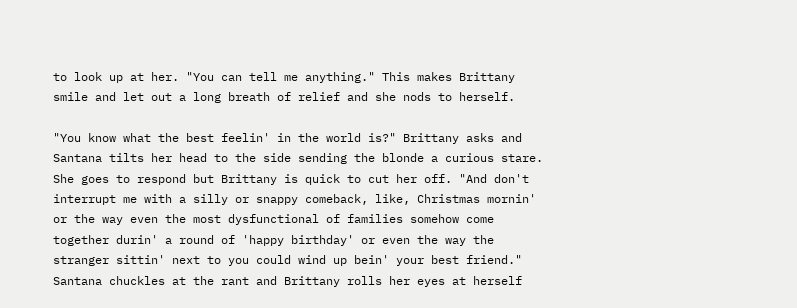to look up at her. "You can tell me anything." This makes Brittany smile and let out a long breath of relief and she nods to herself.

"You know what the best feelin' in the world is?" Brittany asks and Santana tilts her head to the side sending the blonde a curious stare. She goes to respond but Brittany is quick to cut her off. "And don't interrupt me with a silly or snappy comeback, like, Christmas mornin' or the way even the most dysfunctional of families somehow come together durin' a round of 'happy birthday' or even the way the stranger sittin' next to you could wind up bein' your best friend." Santana chuckles at the rant and Brittany rolls her eyes at herself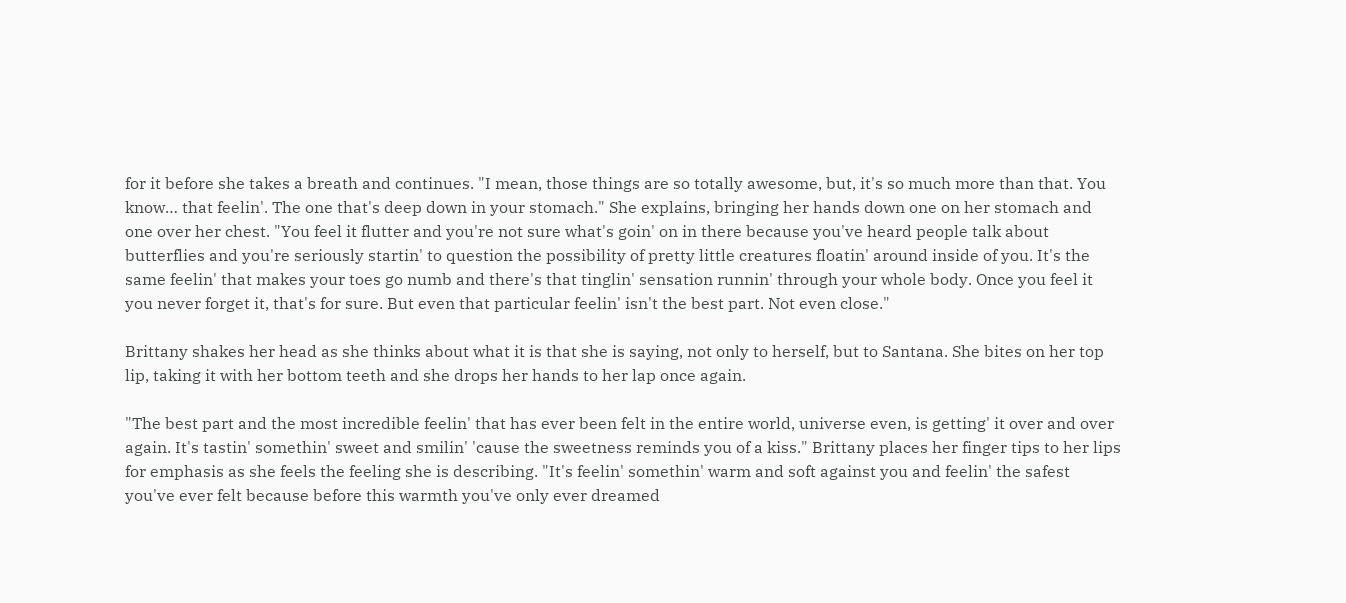for it before she takes a breath and continues. "I mean, those things are so totally awesome, but, it's so much more than that. You know… that feelin'. The one that's deep down in your stomach." She explains, bringing her hands down one on her stomach and one over her chest. "You feel it flutter and you're not sure what's goin' on in there because you've heard people talk about butterflies and you're seriously startin' to question the possibility of pretty little creatures floatin' around inside of you. It's the same feelin' that makes your toes go numb and there's that tinglin' sensation runnin' through your whole body. Once you feel it you never forget it, that's for sure. But even that particular feelin' isn't the best part. Not even close."

Brittany shakes her head as she thinks about what it is that she is saying, not only to herself, but to Santana. She bites on her top lip, taking it with her bottom teeth and she drops her hands to her lap once again.

"The best part and the most incredible feelin' that has ever been felt in the entire world, universe even, is getting' it over and over again. It's tastin' somethin' sweet and smilin' 'cause the sweetness reminds you of a kiss." Brittany places her finger tips to her lips for emphasis as she feels the feeling she is describing. "It's feelin' somethin' warm and soft against you and feelin' the safest you've ever felt because before this warmth you've only ever dreamed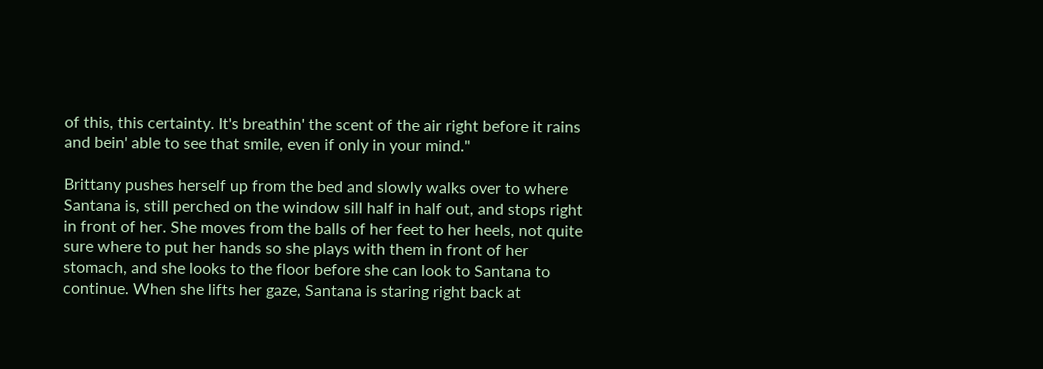of this, this certainty. It's breathin' the scent of the air right before it rains and bein' able to see that smile, even if only in your mind."

Brittany pushes herself up from the bed and slowly walks over to where Santana is, still perched on the window sill half in half out, and stops right in front of her. She moves from the balls of her feet to her heels, not quite sure where to put her hands so she plays with them in front of her stomach, and she looks to the floor before she can look to Santana to continue. When she lifts her gaze, Santana is staring right back at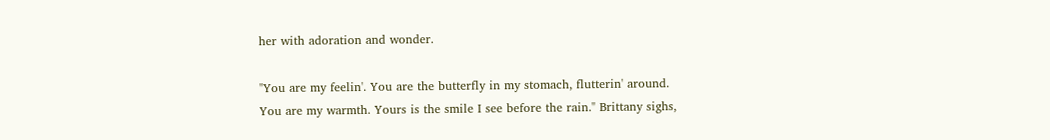her with adoration and wonder.

"You are my feelin'. You are the butterfly in my stomach, flutterin' around. You are my warmth. Yours is the smile I see before the rain." Brittany sighs,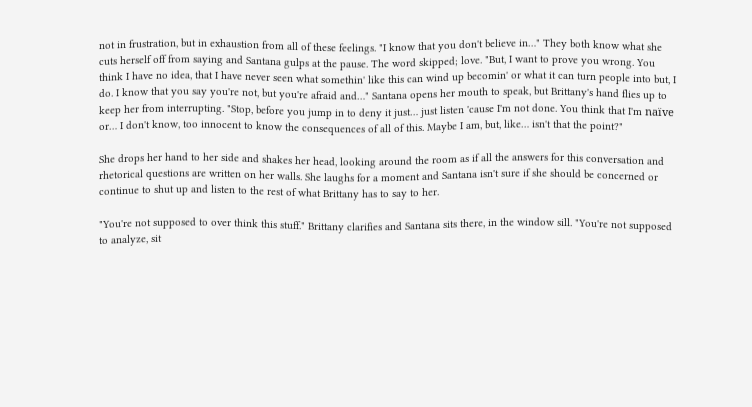not in frustration, but in exhaustion from all of these feelings. "I know that you don't believe in…" They both know what she cuts herself off from saying and Santana gulps at the pause. The word skipped; love. "But, I want to prove you wrong. You think I have no idea, that I have never seen what somethin' like this can wind up becomin' or what it can turn people into but, I do. I know that you say you're not, but you're afraid and…" Santana opens her mouth to speak, but Brittany's hand flies up to keep her from interrupting. "Stop, before you jump in to deny it just… just listen 'cause I'm not done. You think that I'm naïve or… I don't know, too innocent to know the consequences of all of this. Maybe I am, but, like… isn't that the point?"

She drops her hand to her side and shakes her head, looking around the room as if all the answers for this conversation and rhetorical questions are written on her walls. She laughs for a moment and Santana isn't sure if she should be concerned or continue to shut up and listen to the rest of what Brittany has to say to her.

"You're not supposed to over think this stuff." Brittany clarifies and Santana sits there, in the window sill. "You're not supposed to analyze, sit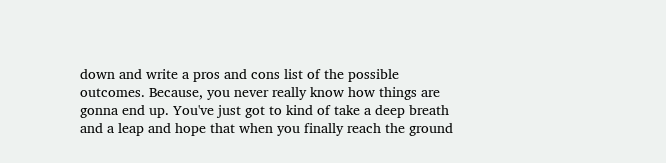down and write a pros and cons list of the possible outcomes. Because, you never really know how things are gonna end up. You've just got to kind of take a deep breath and a leap and hope that when you finally reach the ground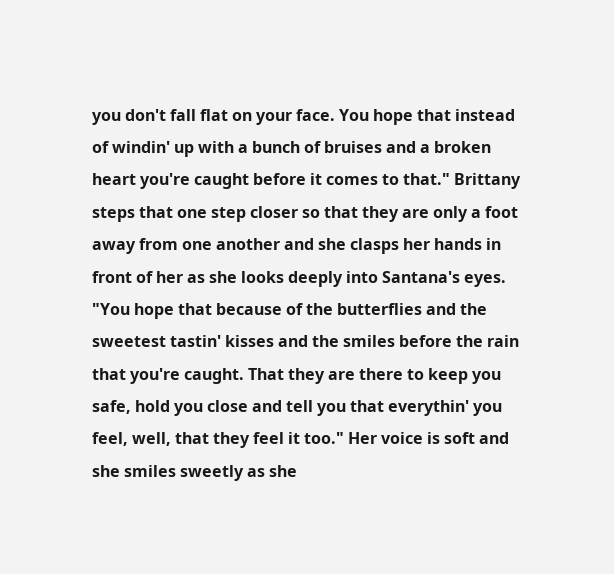you don't fall flat on your face. You hope that instead of windin' up with a bunch of bruises and a broken heart you're caught before it comes to that." Brittany steps that one step closer so that they are only a foot away from one another and she clasps her hands in front of her as she looks deeply into Santana's eyes. "You hope that because of the butterflies and the sweetest tastin' kisses and the smiles before the rain that you're caught. That they are there to keep you safe, hold you close and tell you that everythin' you feel, well, that they feel it too." Her voice is soft and she smiles sweetly as she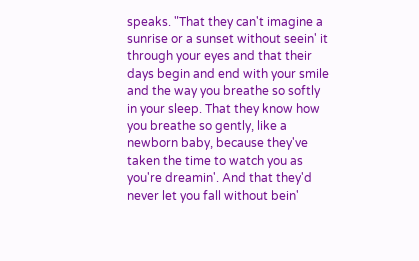speaks. "That they can't imagine a sunrise or a sunset without seein' it through your eyes and that their days begin and end with your smile and the way you breathe so softly in your sleep. That they know how you breathe so gently, like a newborn baby, because they've taken the time to watch you as you're dreamin'. And that they'd never let you fall without bein'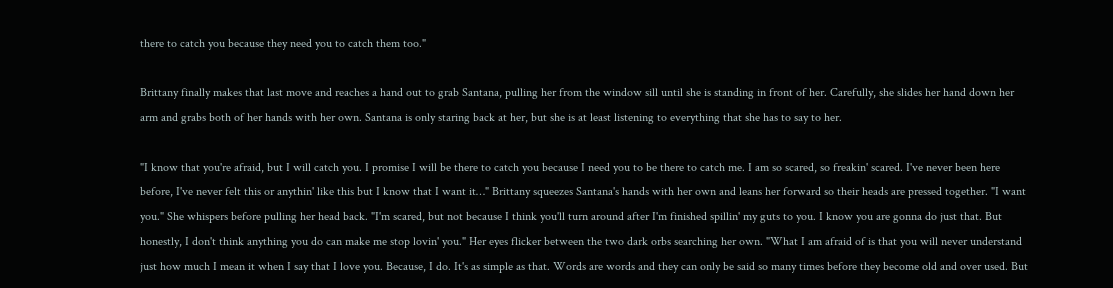there to catch you because they need you to catch them too."

Brittany finally makes that last move and reaches a hand out to grab Santana, pulling her from the window sill until she is standing in front of her. Carefully, she slides her hand down her arm and grabs both of her hands with her own. Santana is only staring back at her, but she is at least listening to everything that she has to say to her.

"I know that you're afraid, but I will catch you. I promise I will be there to catch you because I need you to be there to catch me. I am so scared, so freakin' scared. I've never been here before, I've never felt this or anythin' like this but I know that I want it…" Brittany squeezes Santana's hands with her own and leans her forward so their heads are pressed together. "I want you." She whispers before pulling her head back. "I'm scared, but not because I think you'll turn around after I'm finished spillin' my guts to you. I know you are gonna do just that. But honestly, I don't think anything you do can make me stop lovin' you." Her eyes flicker between the two dark orbs searching her own. "What I am afraid of is that you will never understand just how much I mean it when I say that I love you. Because, I do. It's as simple as that. Words are words and they can only be said so many times before they become old and over used. But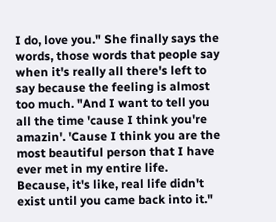I do, love you." She finally says the words, those words that people say when it's really all there's left to say because the feeling is almost too much. "And I want to tell you all the time 'cause I think you're amazin'. 'Cause I think you are the most beautiful person that I have ever met in my entire life. Because, it's like, real life didn't exist until you came back into it."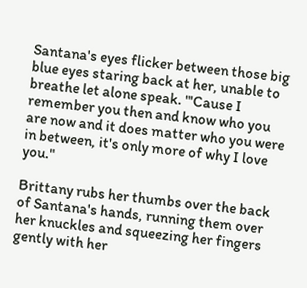Santana's eyes flicker between those big blue eyes staring back at her, unable to breathe let alone speak. "'Cause I remember you then and know who you are now and it does matter who you were in between, it's only more of why I love you."

Brittany rubs her thumbs over the back of Santana's hands, running them over her knuckles and squeezing her fingers gently with her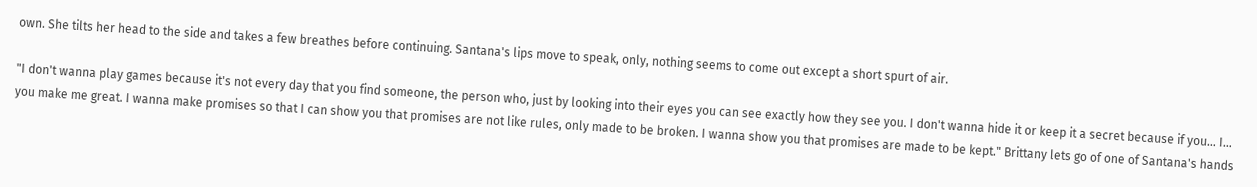own. She tilts her head to the side and takes a few breathes before continuing. Santana's lips move to speak, only, nothing seems to come out except a short spurt of air.

"I don't wanna play games because it's not every day that you find someone, the person who, just by looking into their eyes you can see exactly how they see you. I don't wanna hide it or keep it a secret because if you… I… you make me great. I wanna make promises so that I can show you that promises are not like rules, only made to be broken. I wanna show you that promises are made to be kept." Brittany lets go of one of Santana's hands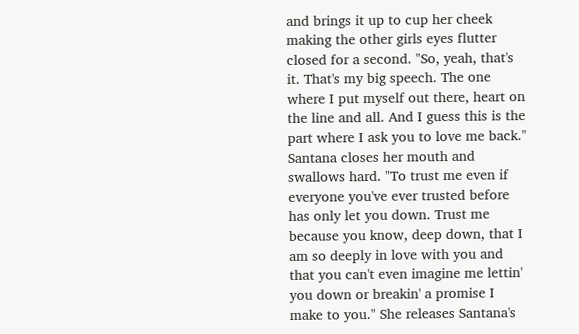and brings it up to cup her cheek making the other girls eyes flutter closed for a second. "So, yeah, that's it. That's my big speech. The one where I put myself out there, heart on the line and all. And I guess this is the part where I ask you to love me back." Santana closes her mouth and swallows hard. "To trust me even if everyone you've ever trusted before has only let you down. Trust me because you know, deep down, that I am so deeply in love with you and that you can't even imagine me lettin' you down or breakin' a promise I make to you." She releases Santana's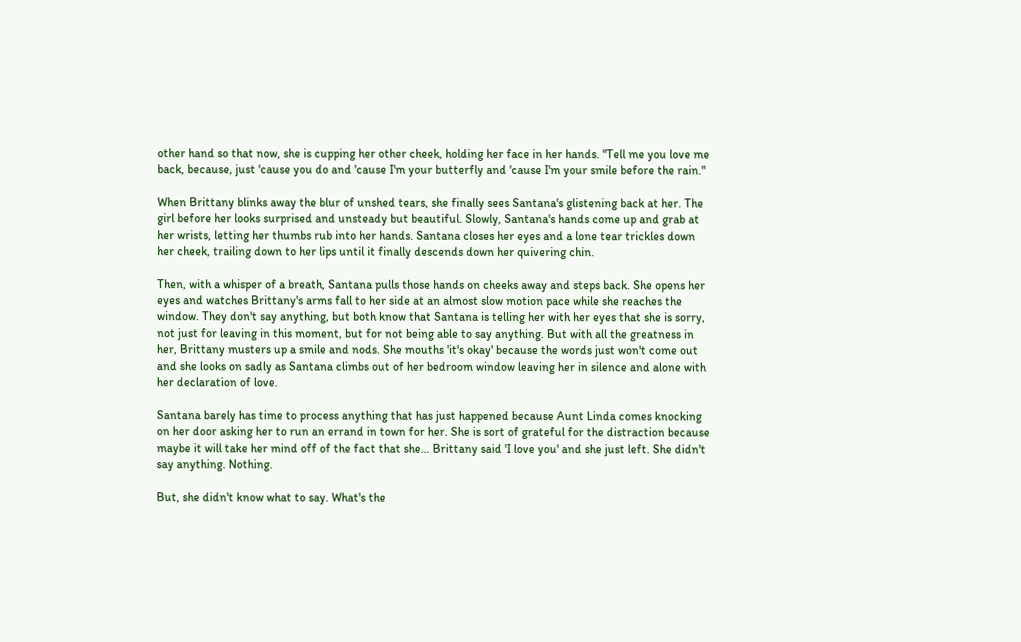other hand so that now, she is cupping her other cheek, holding her face in her hands. "Tell me you love me back, because, just 'cause you do and 'cause I'm your butterfly and 'cause I'm your smile before the rain."

When Brittany blinks away the blur of unshed tears, she finally sees Santana's glistening back at her. The girl before her looks surprised and unsteady but beautiful. Slowly, Santana's hands come up and grab at her wrists, letting her thumbs rub into her hands. Santana closes her eyes and a lone tear trickles down her cheek, trailing down to her lips until it finally descends down her quivering chin.

Then, with a whisper of a breath, Santana pulls those hands on cheeks away and steps back. She opens her eyes and watches Brittany's arms fall to her side at an almost slow motion pace while she reaches the window. They don't say anything, but both know that Santana is telling her with her eyes that she is sorry, not just for leaving in this moment, but for not being able to say anything. But with all the greatness in her, Brittany musters up a smile and nods. She mouths 'it's okay' because the words just won't come out and she looks on sadly as Santana climbs out of her bedroom window leaving her in silence and alone with her declaration of love.

Santana barely has time to process anything that has just happened because Aunt Linda comes knocking on her door asking her to run an errand in town for her. She is sort of grateful for the distraction because maybe it will take her mind off of the fact that she… Brittany said 'I love you' and she just left. She didn't say anything. Nothing.

But, she didn't know what to say. What's the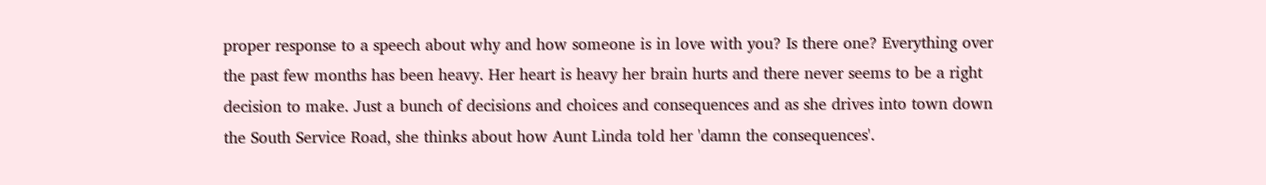proper response to a speech about why and how someone is in love with you? Is there one? Everything over the past few months has been heavy. Her heart is heavy her brain hurts and there never seems to be a right decision to make. Just a bunch of decisions and choices and consequences and as she drives into town down the South Service Road, she thinks about how Aunt Linda told her 'damn the consequences'.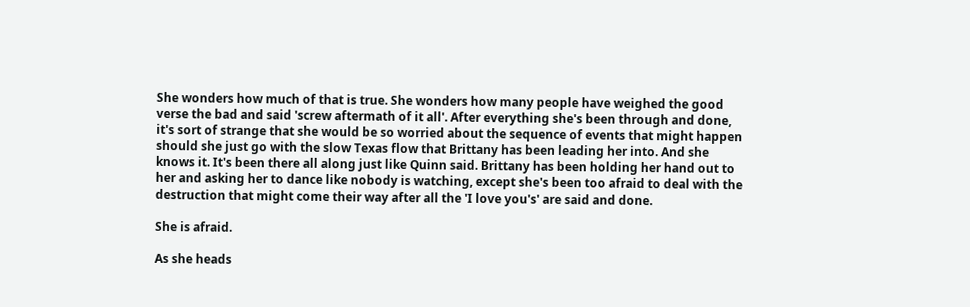She wonders how much of that is true. She wonders how many people have weighed the good verse the bad and said 'screw aftermath of it all'. After everything she's been through and done, it's sort of strange that she would be so worried about the sequence of events that might happen should she just go with the slow Texas flow that Brittany has been leading her into. And she knows it. It's been there all along just like Quinn said. Brittany has been holding her hand out to her and asking her to dance like nobody is watching, except she's been too afraid to deal with the destruction that might come their way after all the 'I love you's' are said and done.

She is afraid.

As she heads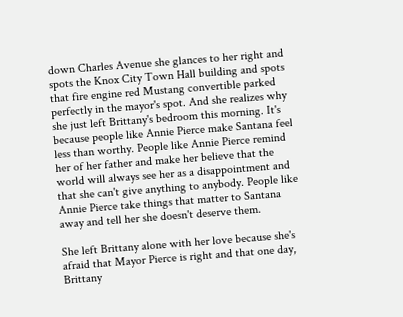down Charles Avenue she glances to her right and spots the Knox City Town Hall building and spots that fire engine red Mustang convertible parked perfectly in the mayor's spot. And she realizes why she just left Brittany's bedroom this morning. It's because people like Annie Pierce make Santana feel less than worthy. People like Annie Pierce remind her of her father and make her believe that the world will always see her as a disappointment and that she can't give anything to anybody. People like Annie Pierce take things that matter to Santana away and tell her she doesn't deserve them.

She left Brittany alone with her love because she's afraid that Mayor Pierce is right and that one day, Brittany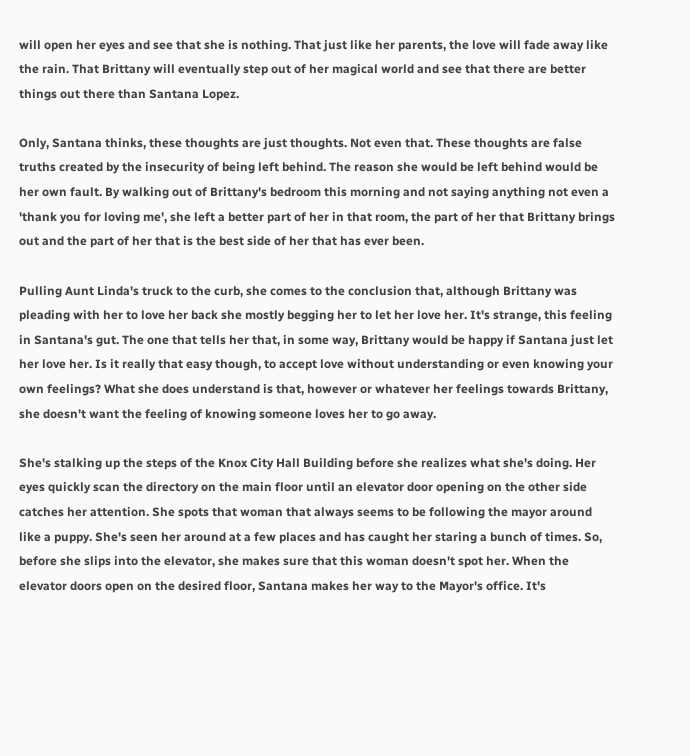will open her eyes and see that she is nothing. That just like her parents, the love will fade away like the rain. That Brittany will eventually step out of her magical world and see that there are better things out there than Santana Lopez.

Only, Santana thinks, these thoughts are just thoughts. Not even that. These thoughts are false truths created by the insecurity of being left behind. The reason she would be left behind would be her own fault. By walking out of Brittany's bedroom this morning and not saying anything not even a 'thank you for loving me', she left a better part of her in that room, the part of her that Brittany brings out and the part of her that is the best side of her that has ever been.

Pulling Aunt Linda's truck to the curb, she comes to the conclusion that, although Brittany was pleading with her to love her back she mostly begging her to let her love her. It's strange, this feeling in Santana's gut. The one that tells her that, in some way, Brittany would be happy if Santana just let her love her. Is it really that easy though, to accept love without understanding or even knowing your own feelings? What she does understand is that, however or whatever her feelings towards Brittany, she doesn't want the feeling of knowing someone loves her to go away.

She's stalking up the steps of the Knox City Hall Building before she realizes what she's doing. Her eyes quickly scan the directory on the main floor until an elevator door opening on the other side catches her attention. She spots that woman that always seems to be following the mayor around like a puppy. She's seen her around at a few places and has caught her staring a bunch of times. So, before she slips into the elevator, she makes sure that this woman doesn't spot her. When the elevator doors open on the desired floor, Santana makes her way to the Mayor's office. It's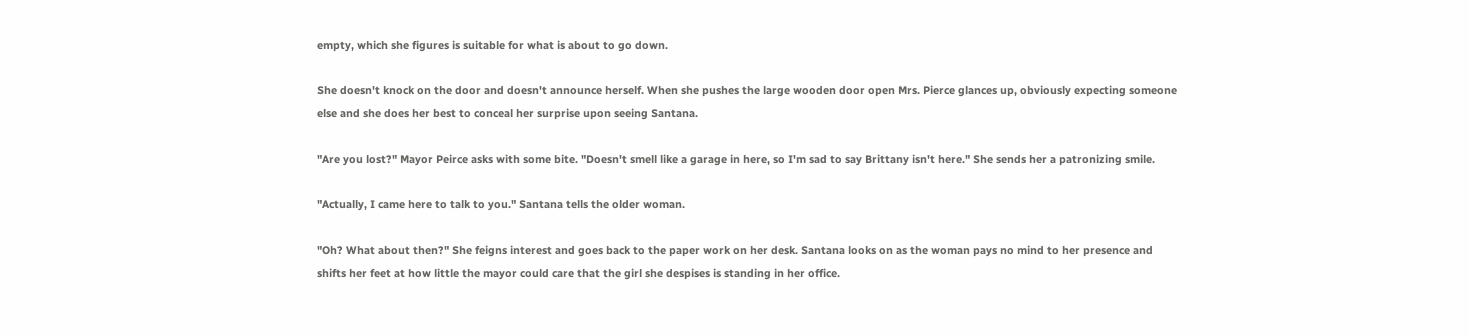empty, which she figures is suitable for what is about to go down.

She doesn't knock on the door and doesn't announce herself. When she pushes the large wooden door open Mrs. Pierce glances up, obviously expecting someone else and she does her best to conceal her surprise upon seeing Santana.

"Are you lost?" Mayor Peirce asks with some bite. "Doesn't smell like a garage in here, so I'm sad to say Brittany isn't here." She sends her a patronizing smile.

"Actually, I came here to talk to you." Santana tells the older woman.

"Oh? What about then?" She feigns interest and goes back to the paper work on her desk. Santana looks on as the woman pays no mind to her presence and shifts her feet at how little the mayor could care that the girl she despises is standing in her office.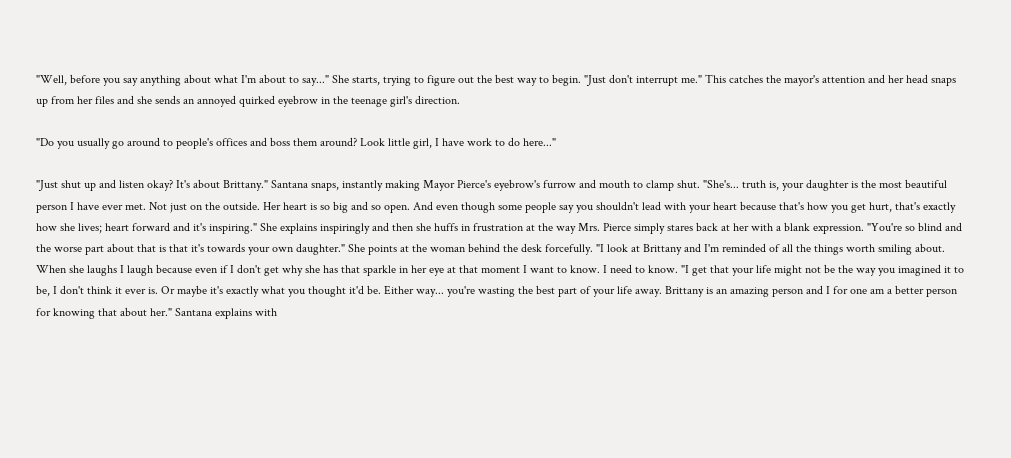"Well, before you say anything about what I'm about to say..." She starts, trying to figure out the best way to begin. "Just don't interrupt me." This catches the mayor's attention and her head snaps up from her files and she sends an annoyed quirked eyebrow in the teenage girl's direction.

"Do you usually go around to people's offices and boss them around? Look little girl, I have work to do here..."

"Just shut up and listen okay? It's about Brittany." Santana snaps, instantly making Mayor Pierce's eyebrow's furrow and mouth to clamp shut. "She's... truth is, your daughter is the most beautiful person I have ever met. Not just on the outside. Her heart is so big and so open. And even though some people say you shouldn't lead with your heart because that's how you get hurt, that's exactly how she lives; heart forward and it's inspiring." She explains inspiringly and then she huffs in frustration at the way Mrs. Pierce simply stares back at her with a blank expression. "You're so blind and the worse part about that is that it's towards your own daughter." She points at the woman behind the desk forcefully. "I look at Brittany and I'm reminded of all the things worth smiling about. When she laughs I laugh because even if I don't get why she has that sparkle in her eye at that moment I want to know. I need to know. "I get that your life might not be the way you imagined it to be, I don't think it ever is. Or maybe it's exactly what you thought it'd be. Either way... you're wasting the best part of your life away. Brittany is an amazing person and I for one am a better person for knowing that about her." Santana explains with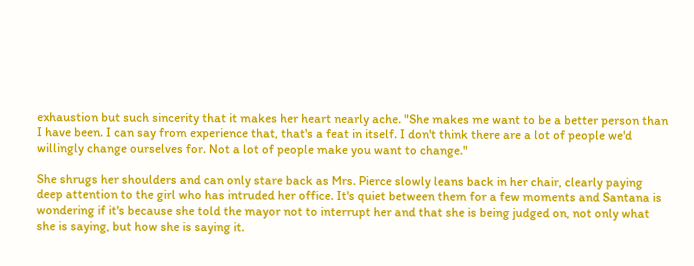exhaustion but such sincerity that it makes her heart nearly ache. "She makes me want to be a better person than I have been. I can say from experience that, that's a feat in itself. I don't think there are a lot of people we'd willingly change ourselves for. Not a lot of people make you want to change."

She shrugs her shoulders and can only stare back as Mrs. Pierce slowly leans back in her chair, clearly paying deep attention to the girl who has intruded her office. It's quiet between them for a few moments and Santana is wondering if it's because she told the mayor not to interrupt her and that she is being judged on, not only what she is saying, but how she is saying it.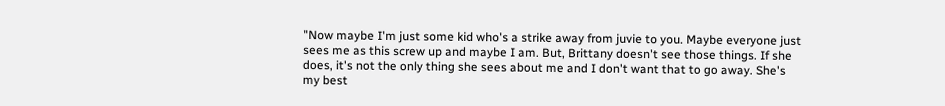"Now maybe I'm just some kid who's a strike away from juvie to you. Maybe everyone just sees me as this screw up and maybe I am. But, Brittany doesn't see those things. If she does, it's not the only thing she sees about me and I don't want that to go away. She's my best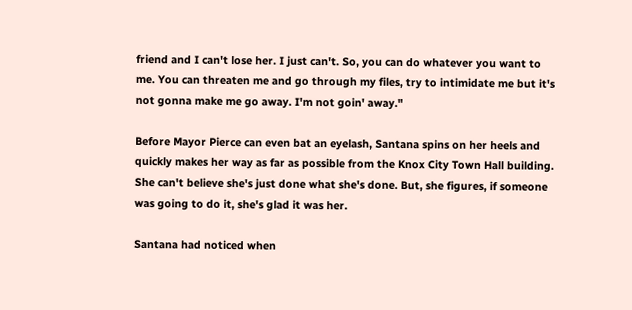friend and I can't lose her. I just can't. So, you can do whatever you want to me. You can threaten me and go through my files, try to intimidate me but it's not gonna make me go away. I'm not goin' away."

Before Mayor Pierce can even bat an eyelash, Santana spins on her heels and quickly makes her way as far as possible from the Knox City Town Hall building. She can't believe she's just done what she's done. But, she figures, if someone was going to do it, she's glad it was her.

Santana had noticed when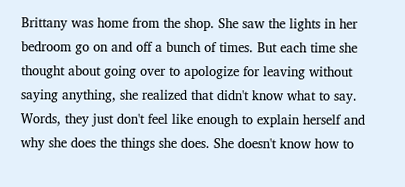Brittany was home from the shop. She saw the lights in her bedroom go on and off a bunch of times. But each time she thought about going over to apologize for leaving without saying anything, she realized that didn't know what to say. Words, they just don't feel like enough to explain herself and why she does the things she does. She doesn't know how to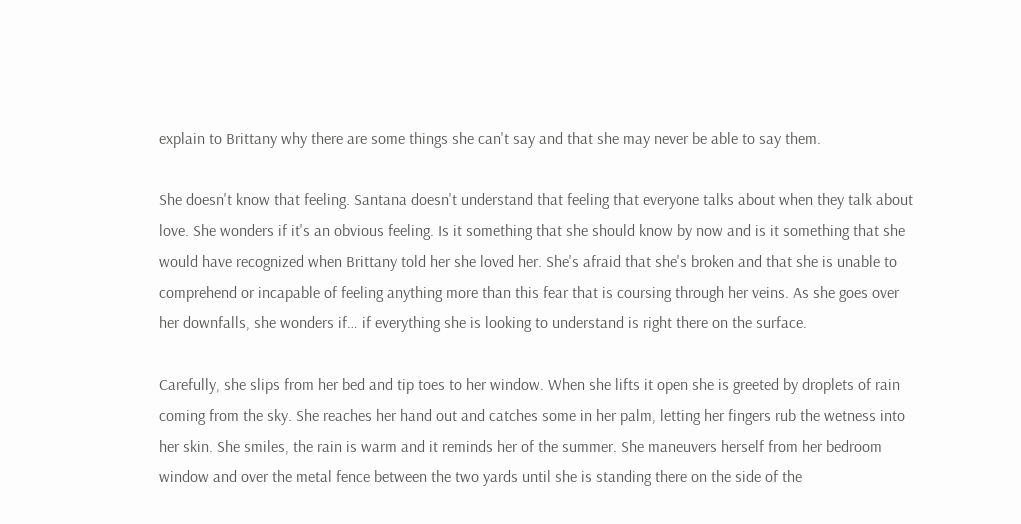explain to Brittany why there are some things she can't say and that she may never be able to say them.

She doesn't know that feeling. Santana doesn't understand that feeling that everyone talks about when they talk about love. She wonders if it's an obvious feeling. Is it something that she should know by now and is it something that she would have recognized when Brittany told her she loved her. She's afraid that she's broken and that she is unable to comprehend or incapable of feeling anything more than this fear that is coursing through her veins. As she goes over her downfalls, she wonders if… if everything she is looking to understand is right there on the surface.

Carefully, she slips from her bed and tip toes to her window. When she lifts it open she is greeted by droplets of rain coming from the sky. She reaches her hand out and catches some in her palm, letting her fingers rub the wetness into her skin. She smiles, the rain is warm and it reminds her of the summer. She maneuvers herself from her bedroom window and over the metal fence between the two yards until she is standing there on the side of the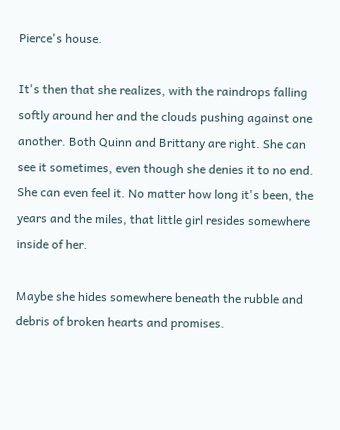Pierce's house.

It's then that she realizes, with the raindrops falling softly around her and the clouds pushing against one another. Both Quinn and Brittany are right. She can see it sometimes, even though she denies it to no end. She can even feel it. No matter how long it's been, the years and the miles, that little girl resides somewhere inside of her.

Maybe she hides somewhere beneath the rubble and debris of broken hearts and promises.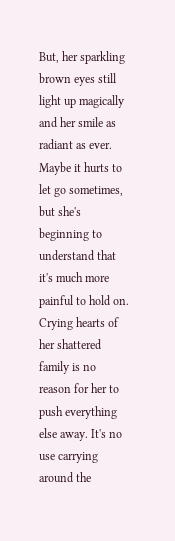But, her sparkling brown eyes still light up magically and her smile as radiant as ever. Maybe it hurts to let go sometimes, but she's beginning to understand that it's much more painful to hold on. Crying hearts of her shattered family is no reason for her to push everything else away. It's no use carrying around the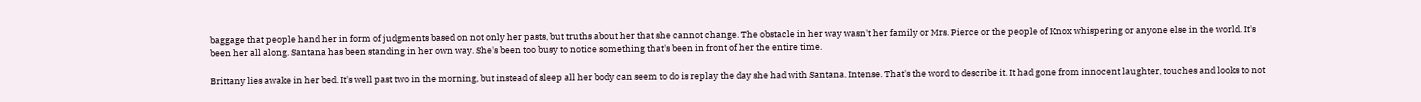baggage that people hand her in form of judgments based on not only her pasts, but truths about her that she cannot change. The obstacle in her way wasn't her family or Mrs. Pierce or the people of Knox whispering or anyone else in the world. It's been her all along. Santana has been standing in her own way. She's been too busy to notice something that's been in front of her the entire time.

Brittany lies awake in her bed. It's well past two in the morning, but instead of sleep all her body can seem to do is replay the day she had with Santana. Intense. That's the word to describe it. It had gone from innocent laughter, touches and looks to not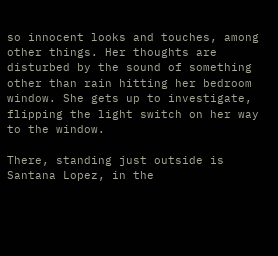so innocent looks and touches, among other things. Her thoughts are disturbed by the sound of something other than rain hitting her bedroom window. She gets up to investigate, flipping the light switch on her way to the window.

There, standing just outside is Santana Lopez, in the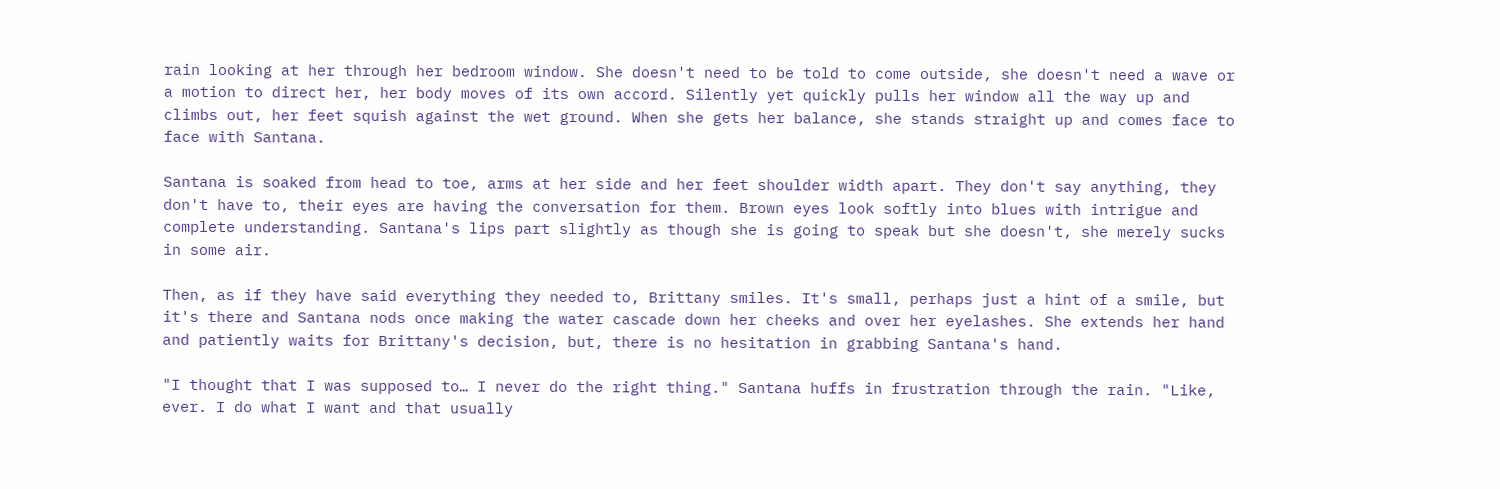rain looking at her through her bedroom window. She doesn't need to be told to come outside, she doesn't need a wave or a motion to direct her, her body moves of its own accord. Silently yet quickly pulls her window all the way up and climbs out, her feet squish against the wet ground. When she gets her balance, she stands straight up and comes face to face with Santana.

Santana is soaked from head to toe, arms at her side and her feet shoulder width apart. They don't say anything, they don't have to, their eyes are having the conversation for them. Brown eyes look softly into blues with intrigue and complete understanding. Santana's lips part slightly as though she is going to speak but she doesn't, she merely sucks in some air.

Then, as if they have said everything they needed to, Brittany smiles. It's small, perhaps just a hint of a smile, but it's there and Santana nods once making the water cascade down her cheeks and over her eyelashes. She extends her hand and patiently waits for Brittany's decision, but, there is no hesitation in grabbing Santana's hand.

"I thought that I was supposed to… I never do the right thing." Santana huffs in frustration through the rain. "Like, ever. I do what I want and that usually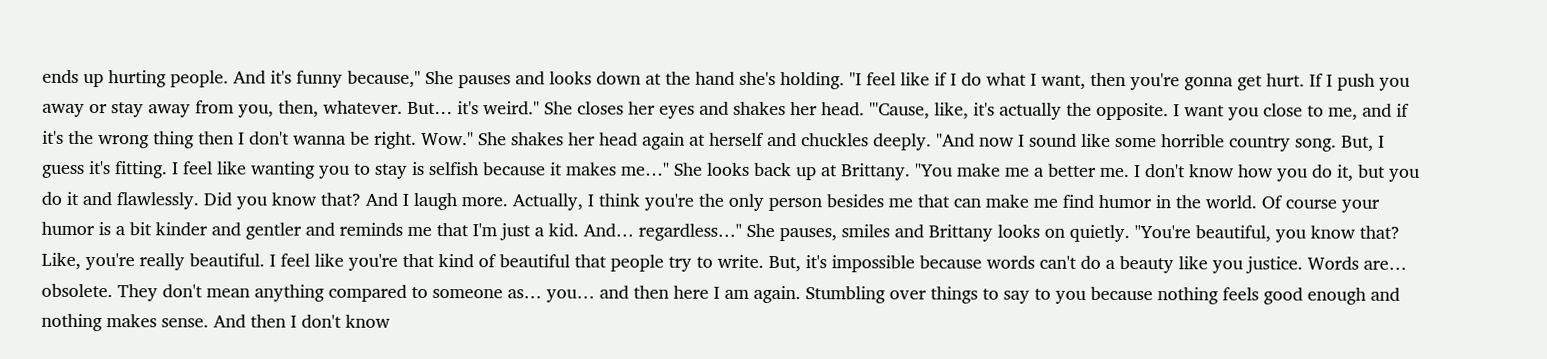ends up hurting people. And it's funny because," She pauses and looks down at the hand she's holding. "I feel like if I do what I want, then you're gonna get hurt. If I push you away or stay away from you, then, whatever. But… it's weird." She closes her eyes and shakes her head. "'Cause, like, it's actually the opposite. I want you close to me, and if it's the wrong thing then I don't wanna be right. Wow." She shakes her head again at herself and chuckles deeply. "And now I sound like some horrible country song. But, I guess it's fitting. I feel like wanting you to stay is selfish because it makes me…" She looks back up at Brittany. "You make me a better me. I don't know how you do it, but you do it and flawlessly. Did you know that? And I laugh more. Actually, I think you're the only person besides me that can make me find humor in the world. Of course your humor is a bit kinder and gentler and reminds me that I'm just a kid. And… regardless…" She pauses, smiles and Brittany looks on quietly. "You're beautiful, you know that? Like, you're really beautiful. I feel like you're that kind of beautiful that people try to write. But, it's impossible because words can't do a beauty like you justice. Words are… obsolete. They don't mean anything compared to someone as… you… and then here I am again. Stumbling over things to say to you because nothing feels good enough and nothing makes sense. And then I don't know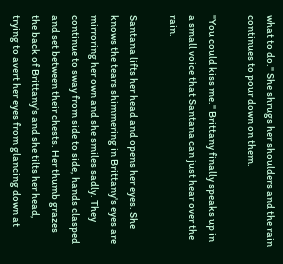what to do." She shrugs her shoulders and the rain continues to pour down on them.

"You could kiss me." Brittany finally speaks up in a small voice that Santana can just hear over the rain.

Santana lifts her head and opens her eyes. She knows the tears shimmering in Brittany's eyes are mirroring her own and she smiles sadly. They continue to sway from side to side, hands clasped and set between their chests. Her thumb grazes the back of Brittany's and she tilts her head, trying to avert her eyes from glancing down at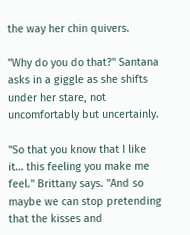the way her chin quivers.

"Why do you do that?" Santana asks in a giggle as she shifts under her stare, not uncomfortably but uncertainly.

"So that you know that I like it… this feeling you make me feel." Brittany says. "And so maybe we can stop pretending that the kisses and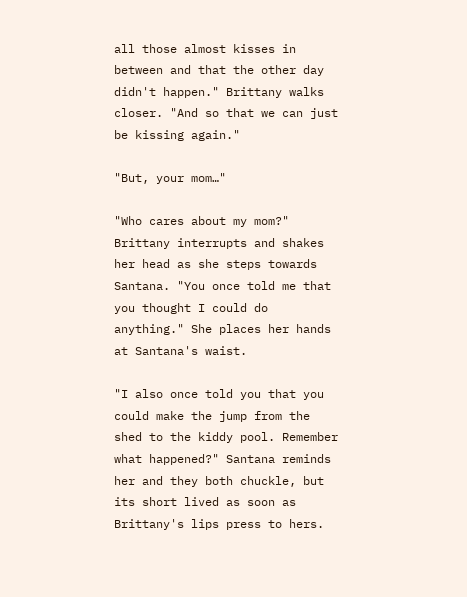all those almost kisses in between and that the other day didn't happen." Brittany walks closer. "And so that we can just be kissing again."

"But, your mom…"

"Who cares about my mom?" Brittany interrupts and shakes her head as she steps towards Santana. "You once told me that you thought I could do anything." She places her hands at Santana's waist.

"I also once told you that you could make the jump from the shed to the kiddy pool. Remember what happened?" Santana reminds her and they both chuckle, but its short lived as soon as Brittany's lips press to hers.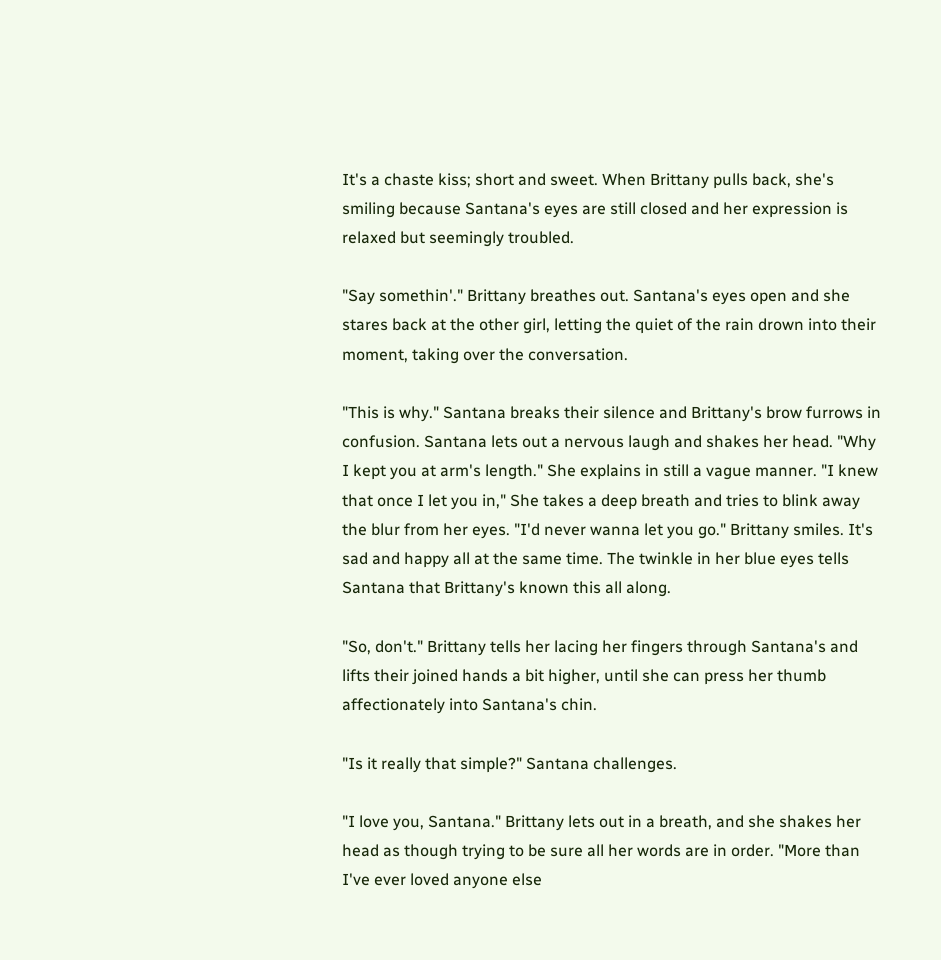It's a chaste kiss; short and sweet. When Brittany pulls back, she's smiling because Santana's eyes are still closed and her expression is relaxed but seemingly troubled.

"Say somethin'." Brittany breathes out. Santana's eyes open and she stares back at the other girl, letting the quiet of the rain drown into their moment, taking over the conversation.

"This is why." Santana breaks their silence and Brittany's brow furrows in confusion. Santana lets out a nervous laugh and shakes her head. "Why I kept you at arm's length." She explains in still a vague manner. "I knew that once I let you in," She takes a deep breath and tries to blink away the blur from her eyes. "I'd never wanna let you go." Brittany smiles. It's sad and happy all at the same time. The twinkle in her blue eyes tells Santana that Brittany's known this all along.

"So, don't." Brittany tells her lacing her fingers through Santana's and lifts their joined hands a bit higher, until she can press her thumb affectionately into Santana's chin.

"Is it really that simple?" Santana challenges.

"I love you, Santana." Brittany lets out in a breath, and she shakes her head as though trying to be sure all her words are in order. "More than I've ever loved anyone else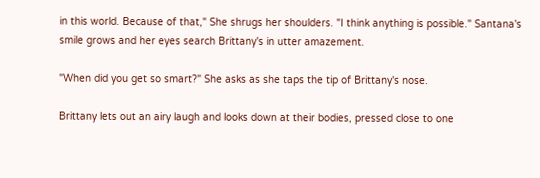in this world. Because of that," She shrugs her shoulders. "I think anything is possible." Santana's smile grows and her eyes search Brittany's in utter amazement.

"When did you get so smart?" She asks as she taps the tip of Brittany's nose.

Brittany lets out an airy laugh and looks down at their bodies, pressed close to one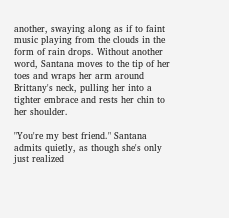another, swaying along as if to faint music playing from the clouds in the form of rain drops. Without another word, Santana moves to the tip of her toes and wraps her arm around Brittany's neck, pulling her into a tighter embrace and rests her chin to her shoulder.

"You're my best friend." Santana admits quietly, as though she's only just realized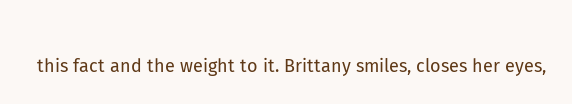this fact and the weight to it. Brittany smiles, closes her eyes,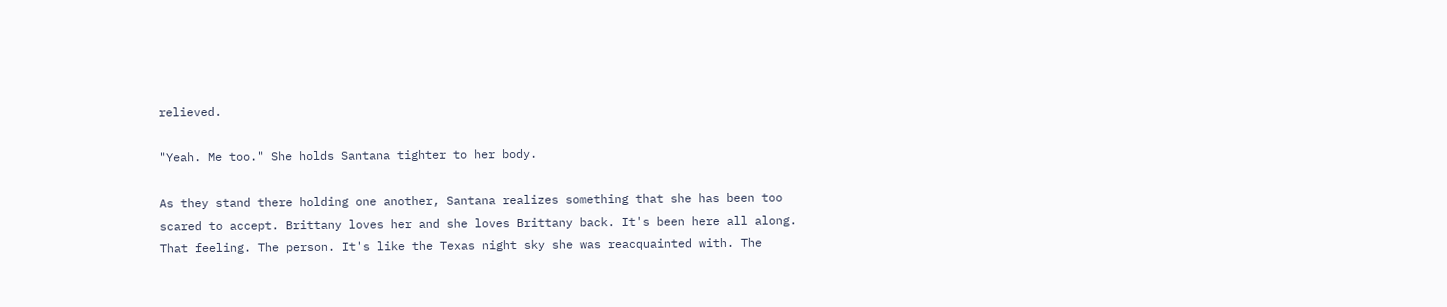relieved.

"Yeah. Me too." She holds Santana tighter to her body.

As they stand there holding one another, Santana realizes something that she has been too scared to accept. Brittany loves her and she loves Brittany back. It's been here all along. That feeling. The person. It's like the Texas night sky she was reacquainted with. The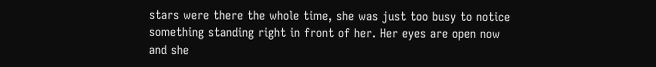stars were there the whole time, she was just too busy to notice something standing right in front of her. Her eyes are open now and she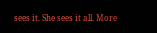sees it. She sees it all. More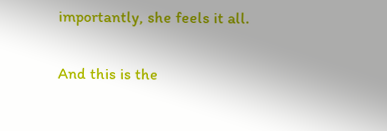importantly, she feels it all.

And this is the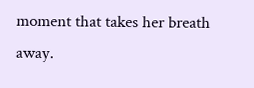moment that takes her breath away.